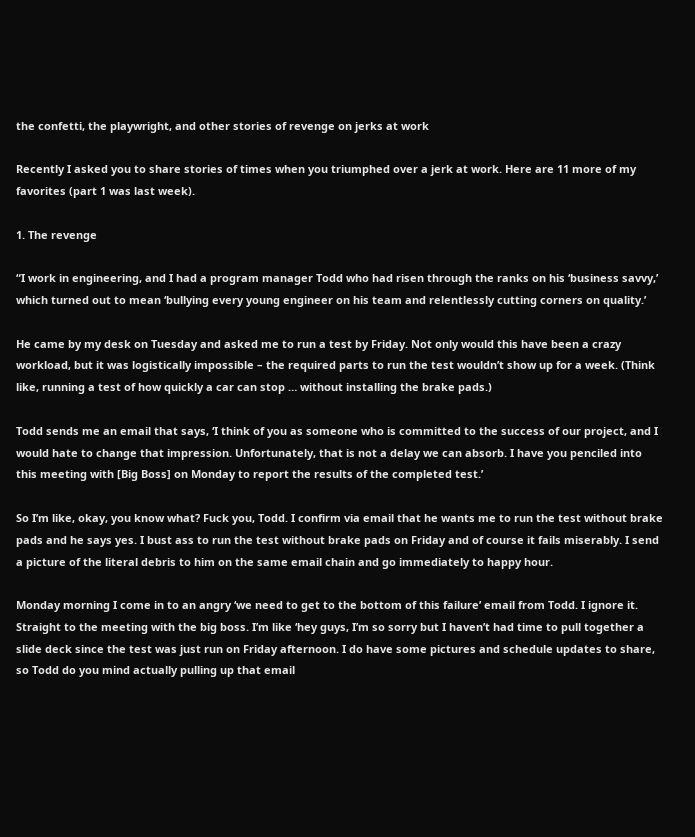the confetti, the playwright, and other stories of revenge on jerks at work

Recently I asked you to share stories of times when you triumphed over a jerk at work. Here are 11 more of my favorites (part 1 was last week).

1. The revenge

“I work in engineering, and I had a program manager Todd who had risen through the ranks on his ‘business savvy,’ which turned out to mean ‘bullying every young engineer on his team and relentlessly cutting corners on quality.’

He came by my desk on Tuesday and asked me to run a test by Friday. Not only would this have been a crazy workload, but it was logistically impossible – the required parts to run the test wouldn’t show up for a week. (Think like, running a test of how quickly a car can stop … without installing the brake pads.)

Todd sends me an email that says, ‘I think of you as someone who is committed to the success of our project, and I would hate to change that impression. Unfortunately, that is not a delay we can absorb. I have you penciled into this meeting with [Big Boss] on Monday to report the results of the completed test.’

So I’m like, okay, you know what? Fuck you, Todd. I confirm via email that he wants me to run the test without brake pads and he says yes. I bust ass to run the test without brake pads on Friday and of course it fails miserably. I send a picture of the literal debris to him on the same email chain and go immediately to happy hour.

Monday morning I come in to an angry ‘we need to get to the bottom of this failure’ email from Todd. I ignore it. Straight to the meeting with the big boss. I’m like ‘hey guys, I’m so sorry but I haven’t had time to pull together a slide deck since the test was just run on Friday afternoon. I do have some pictures and schedule updates to share, so Todd do you mind actually pulling up that email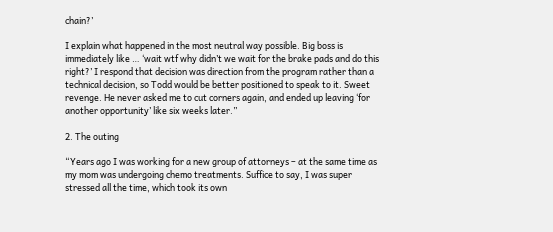chain?’

I explain what happened in the most neutral way possible. Big boss is immediately like … ‘wait wtf why didn’t we wait for the brake pads and do this right?’ I respond that decision was direction from the program rather than a technical decision, so Todd would be better positioned to speak to it. Sweet revenge. He never asked me to cut corners again, and ended up leaving ‘for another opportunity’ like six weeks later.”

2. The outing

“Years ago I was working for a new group of attorneys – at the same time as my mom was undergoing chemo treatments. Suffice to say, I was super stressed all the time, which took its own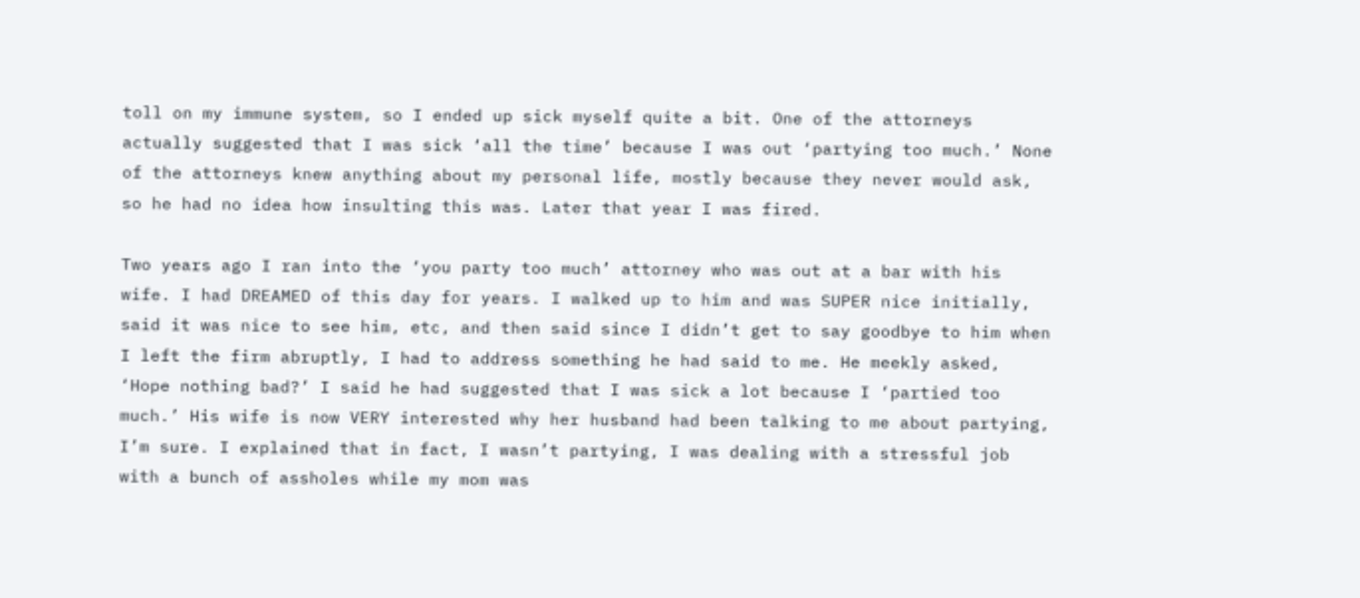toll on my immune system, so I ended up sick myself quite a bit. One of the attorneys actually suggested that I was sick ‘all the time’ because I was out ‘partying too much.’ None of the attorneys knew anything about my personal life, mostly because they never would ask, so he had no idea how insulting this was. Later that year I was fired.

Two years ago I ran into the ‘you party too much’ attorney who was out at a bar with his wife. I had DREAMED of this day for years. I walked up to him and was SUPER nice initially, said it was nice to see him, etc, and then said since I didn’t get to say goodbye to him when I left the firm abruptly, I had to address something he had said to me. He meekly asked, ‘Hope nothing bad?’ I said he had suggested that I was sick a lot because I ‘partied too much.’ His wife is now VERY interested why her husband had been talking to me about partying, I’m sure. I explained that in fact, I wasn’t partying, I was dealing with a stressful job with a bunch of assholes while my mom was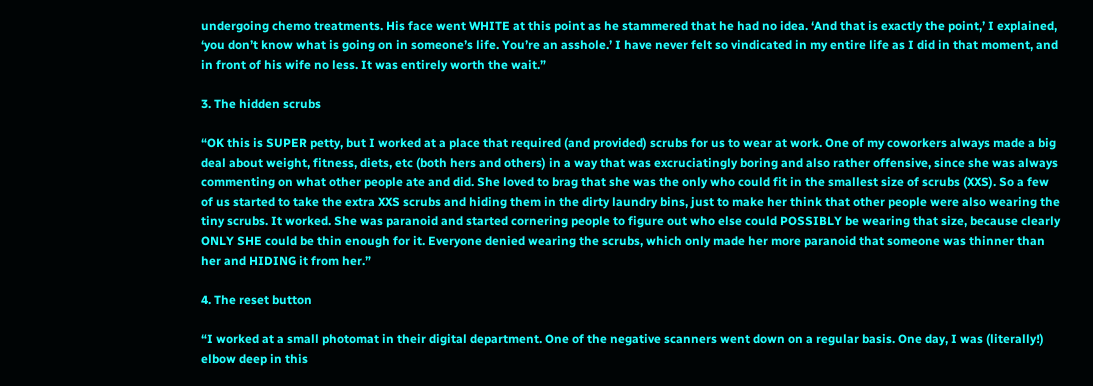undergoing chemo treatments. His face went WHITE at this point as he stammered that he had no idea. ‘And that is exactly the point,’ I explained, ‘you don’t know what is going on in someone’s life. You’re an asshole.’ I have never felt so vindicated in my entire life as I did in that moment, and in front of his wife no less. It was entirely worth the wait.”

3. The hidden scrubs

“OK this is SUPER petty, but I worked at a place that required (and provided) scrubs for us to wear at work. One of my coworkers always made a big deal about weight, fitness, diets, etc (both hers and others) in a way that was excruciatingly boring and also rather offensive, since she was always commenting on what other people ate and did. She loved to brag that she was the only who could fit in the smallest size of scrubs (XXS). So a few of us started to take the extra XXS scrubs and hiding them in the dirty laundry bins, just to make her think that other people were also wearing the tiny scrubs. It worked. She was paranoid and started cornering people to figure out who else could POSSIBLY be wearing that size, because clearly ONLY SHE could be thin enough for it. Everyone denied wearing the scrubs, which only made her more paranoid that someone was thinner than her and HIDING it from her.”

4. The reset button

“I worked at a small photomat in their digital department. One of the negative scanners went down on a regular basis. One day, I was (literally!) elbow deep in this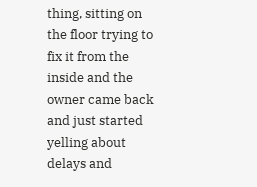thing, sitting on the floor trying to fix it from the inside and the owner came back and just started yelling about delays and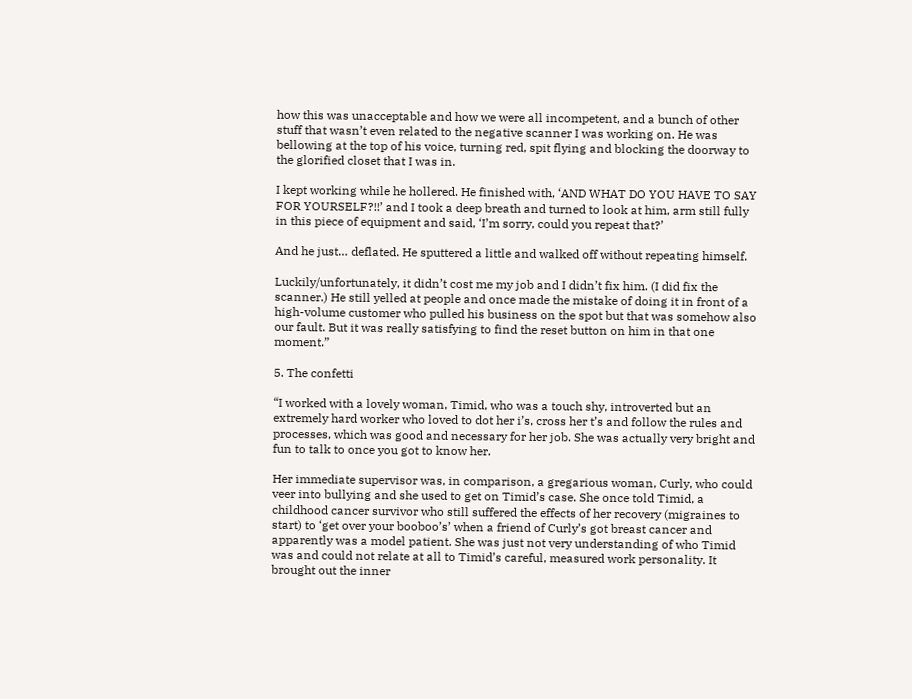how this was unacceptable and how we were all incompetent, and a bunch of other stuff that wasn’t even related to the negative scanner I was working on. He was bellowing at the top of his voice, turning red, spit flying and blocking the doorway to the glorified closet that I was in.

I kept working while he hollered. He finished with, ‘AND WHAT DO YOU HAVE TO SAY FOR YOURSELF?!!’ and I took a deep breath and turned to look at him, arm still fully in this piece of equipment and said, ‘I’m sorry, could you repeat that?’

And he just… deflated. He sputtered a little and walked off without repeating himself.

Luckily/unfortunately, it didn’t cost me my job and I didn’t fix him. (I did fix the scanner.) He still yelled at people and once made the mistake of doing it in front of a high-volume customer who pulled his business on the spot but that was somehow also our fault. But it was really satisfying to find the reset button on him in that one moment.”

5. The confetti

“I worked with a lovely woman, Timid, who was a touch shy, introverted but an extremely hard worker who loved to dot her i’s, cross her t’s and follow the rules and processes, which was good and necessary for her job. She was actually very bright and fun to talk to once you got to know her.

Her immediate supervisor was, in comparison, a gregarious woman, Curly, who could veer into bullying and she used to get on Timid’s case. She once told Timid, a childhood cancer survivor who still suffered the effects of her recovery (migraines to start) to ‘get over your booboo’s’ when a friend of Curly’s got breast cancer and apparently was a model patient. She was just not very understanding of who Timid was and could not relate at all to Timid’s careful, measured work personality. It brought out the inner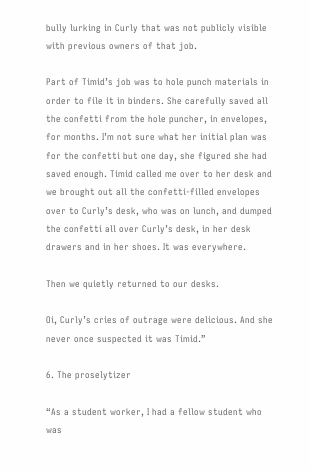bully lurking in Curly that was not publicly visible with previous owners of that job.

Part of Timid’s job was to hole punch materials in order to file it in binders. She carefully saved all the confetti from the hole puncher, in envelopes, for months. I’m not sure what her initial plan was for the confetti but one day, she figured she had saved enough. Timid called me over to her desk and we brought out all the confetti-filled envelopes over to Curly’s desk, who was on lunch, and dumped the confetti all over Curly’s desk, in her desk drawers and in her shoes. It was everywhere.

Then we quietly returned to our desks.

Oi, Curly’s cries of outrage were delicious. And she never once suspected it was Timid.”

6. The proselytizer

“As a student worker, I had a fellow student who was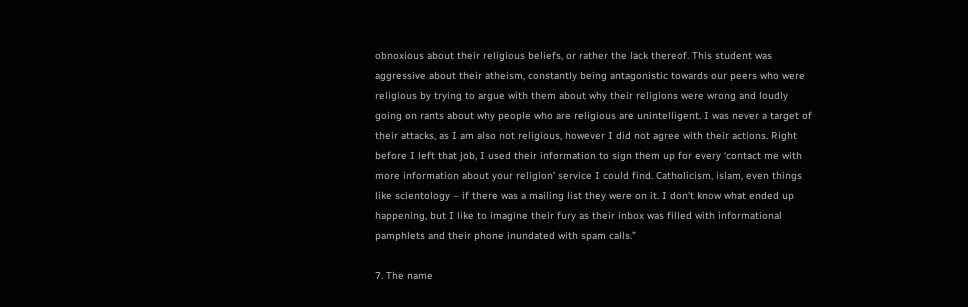obnoxious about their religious beliefs, or rather the lack thereof. This student was aggressive about their atheism, constantly being antagonistic towards our peers who were religious by trying to argue with them about why their religions were wrong and loudly going on rants about why people who are religious are unintelligent. I was never a target of their attacks, as I am also not religious, however I did not agree with their actions. Right before I left that job, I used their information to sign them up for every ‘contact me with more information about your religion’ service I could find. Catholicism, islam, even things like scientology – if there was a mailing list they were on it. I don’t know what ended up happening, but I like to imagine their fury as their inbox was filled with informational pamphlets and their phone inundated with spam calls.”

7. The name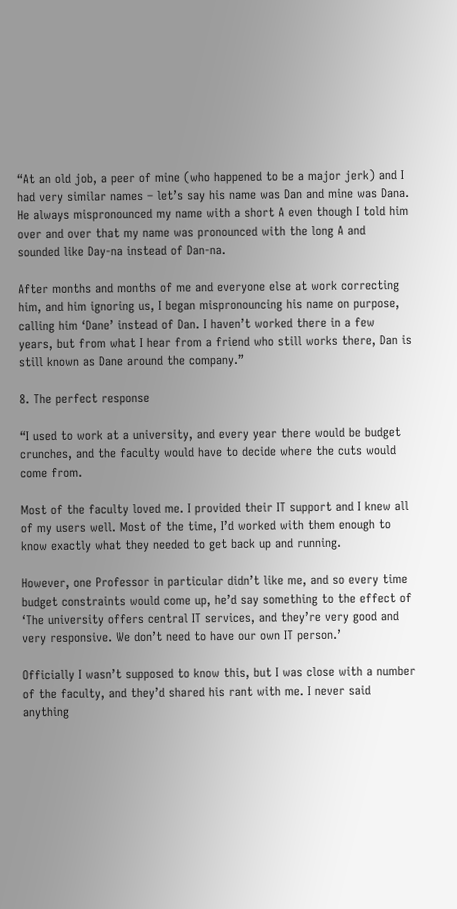“At an old job, a peer of mine (who happened to be a major jerk) and I had very similar names – let’s say his name was Dan and mine was Dana. He always mispronounced my name with a short A even though I told him over and over that my name was pronounced with the long A and sounded like Day-na instead of Dan-na.

After months and months of me and everyone else at work correcting him, and him ignoring us, I began mispronouncing his name on purpose, calling him ‘Dane’ instead of Dan. I haven’t worked there in a few years, but from what I hear from a friend who still works there, Dan is still known as Dane around the company.”

8. The perfect response

“I used to work at a university, and every year there would be budget crunches, and the faculty would have to decide where the cuts would come from.

Most of the faculty loved me. I provided their IT support and I knew all of my users well. Most of the time, I’d worked with them enough to know exactly what they needed to get back up and running.

However, one Professor in particular didn’t like me, and so every time budget constraints would come up, he’d say something to the effect of ‘The university offers central IT services, and they’re very good and very responsive. We don’t need to have our own IT person.’

Officially I wasn’t supposed to know this, but I was close with a number of the faculty, and they’d shared his rant with me. I never said anything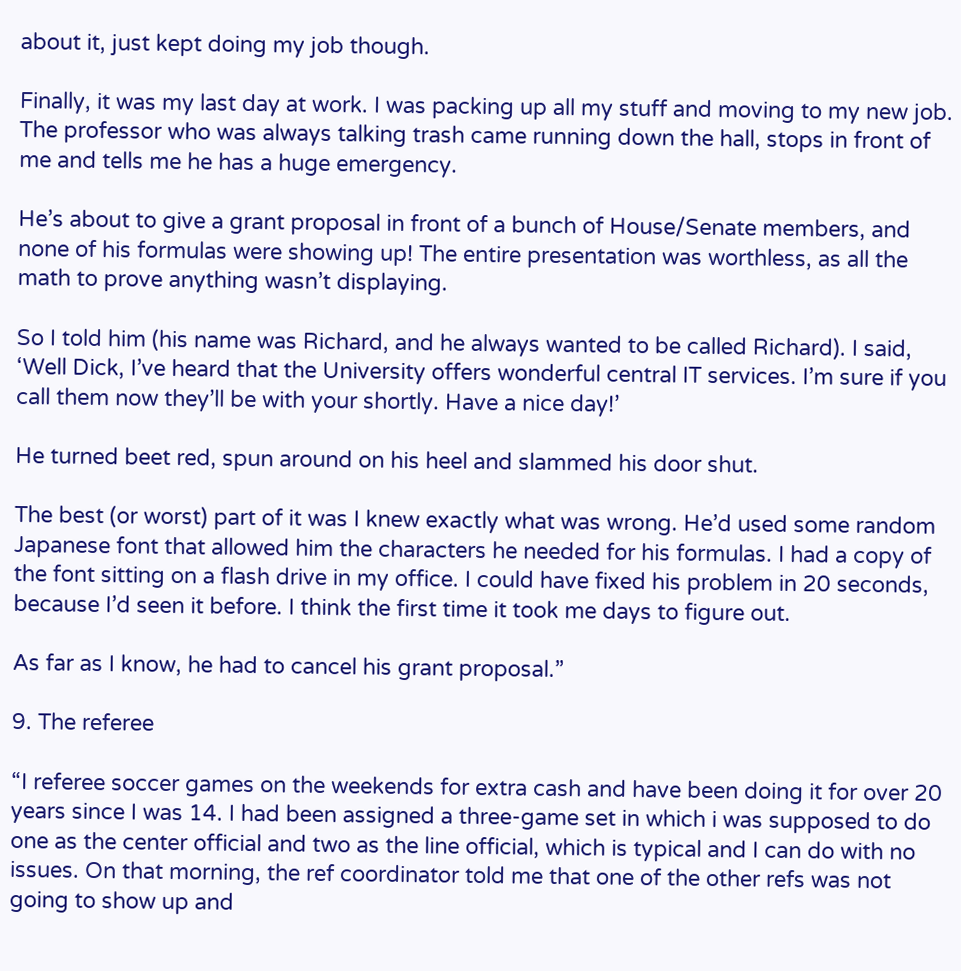about it, just kept doing my job though.

Finally, it was my last day at work. I was packing up all my stuff and moving to my new job. The professor who was always talking trash came running down the hall, stops in front of me and tells me he has a huge emergency.

He’s about to give a grant proposal in front of a bunch of House/Senate members, and none of his formulas were showing up! The entire presentation was worthless, as all the math to prove anything wasn’t displaying.

So I told him (his name was Richard, and he always wanted to be called Richard). I said, ‘Well Dick, I’ve heard that the University offers wonderful central IT services. I’m sure if you call them now they’ll be with your shortly. Have a nice day!’

He turned beet red, spun around on his heel and slammed his door shut.

The best (or worst) part of it was I knew exactly what was wrong. He’d used some random Japanese font that allowed him the characters he needed for his formulas. I had a copy of the font sitting on a flash drive in my office. I could have fixed his problem in 20 seconds, because I’d seen it before. I think the first time it took me days to figure out.

As far as I know, he had to cancel his grant proposal.”

9. The referee

“I referee soccer games on the weekends for extra cash and have been doing it for over 20 years since I was 14. I had been assigned a three-game set in which i was supposed to do one as the center official and two as the line official, which is typical and I can do with no issues. On that morning, the ref coordinator told me that one of the other refs was not going to show up and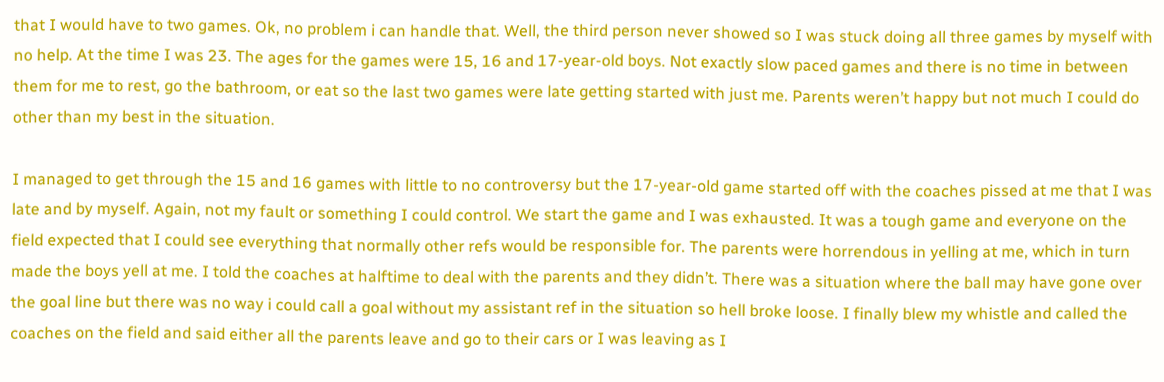that I would have to two games. Ok, no problem i can handle that. Well, the third person never showed so I was stuck doing all three games by myself with no help. At the time I was 23. The ages for the games were 15, 16 and 17-year-old boys. Not exactly slow paced games and there is no time in between them for me to rest, go the bathroom, or eat so the last two games were late getting started with just me. Parents weren’t happy but not much I could do other than my best in the situation.

I managed to get through the 15 and 16 games with little to no controversy but the 17-year-old game started off with the coaches pissed at me that I was late and by myself. Again, not my fault or something I could control. We start the game and I was exhausted. It was a tough game and everyone on the field expected that I could see everything that normally other refs would be responsible for. The parents were horrendous in yelling at me, which in turn made the boys yell at me. I told the coaches at halftime to deal with the parents and they didn’t. There was a situation where the ball may have gone over the goal line but there was no way i could call a goal without my assistant ref in the situation so hell broke loose. I finally blew my whistle and called the coaches on the field and said either all the parents leave and go to their cars or I was leaving as I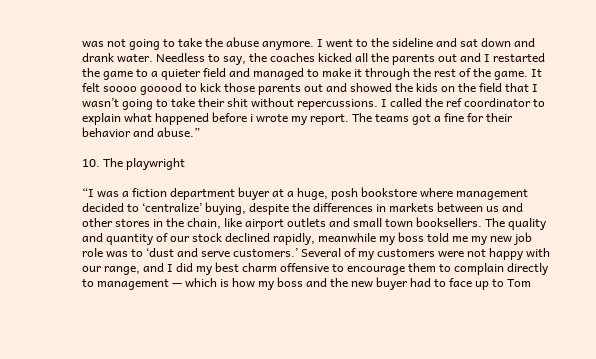was not going to take the abuse anymore. I went to the sideline and sat down and drank water. Needless to say, the coaches kicked all the parents out and I restarted the game to a quieter field and managed to make it through the rest of the game. It felt soooo gooood to kick those parents out and showed the kids on the field that I wasn’t going to take their shit without repercussions. I called the ref coordinator to explain what happened before i wrote my report. The teams got a fine for their behavior and abuse.”

10. The playwright

“I was a fiction department buyer at a huge, posh bookstore where management decided to ‘centralize’ buying, despite the differences in markets between us and other stores in the chain, like airport outlets and small town booksellers. The quality and quantity of our stock declined rapidly, meanwhile my boss told me my new job role was to ‘dust and serve customers.’ Several of my customers were not happy with our range, and I did my best charm offensive to encourage them to complain directly to management — which is how my boss and the new buyer had to face up to Tom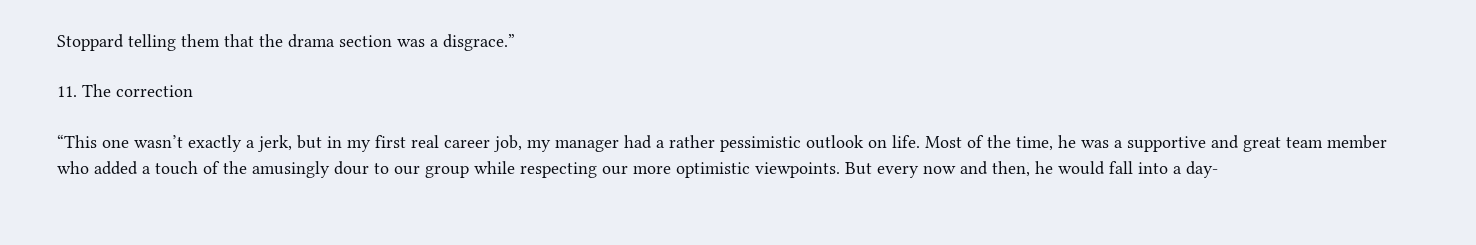Stoppard telling them that the drama section was a disgrace.”

11. The correction

“This one wasn’t exactly a jerk, but in my first real career job, my manager had a rather pessimistic outlook on life. Most of the time, he was a supportive and great team member who added a touch of the amusingly dour to our group while respecting our more optimistic viewpoints. But every now and then, he would fall into a day-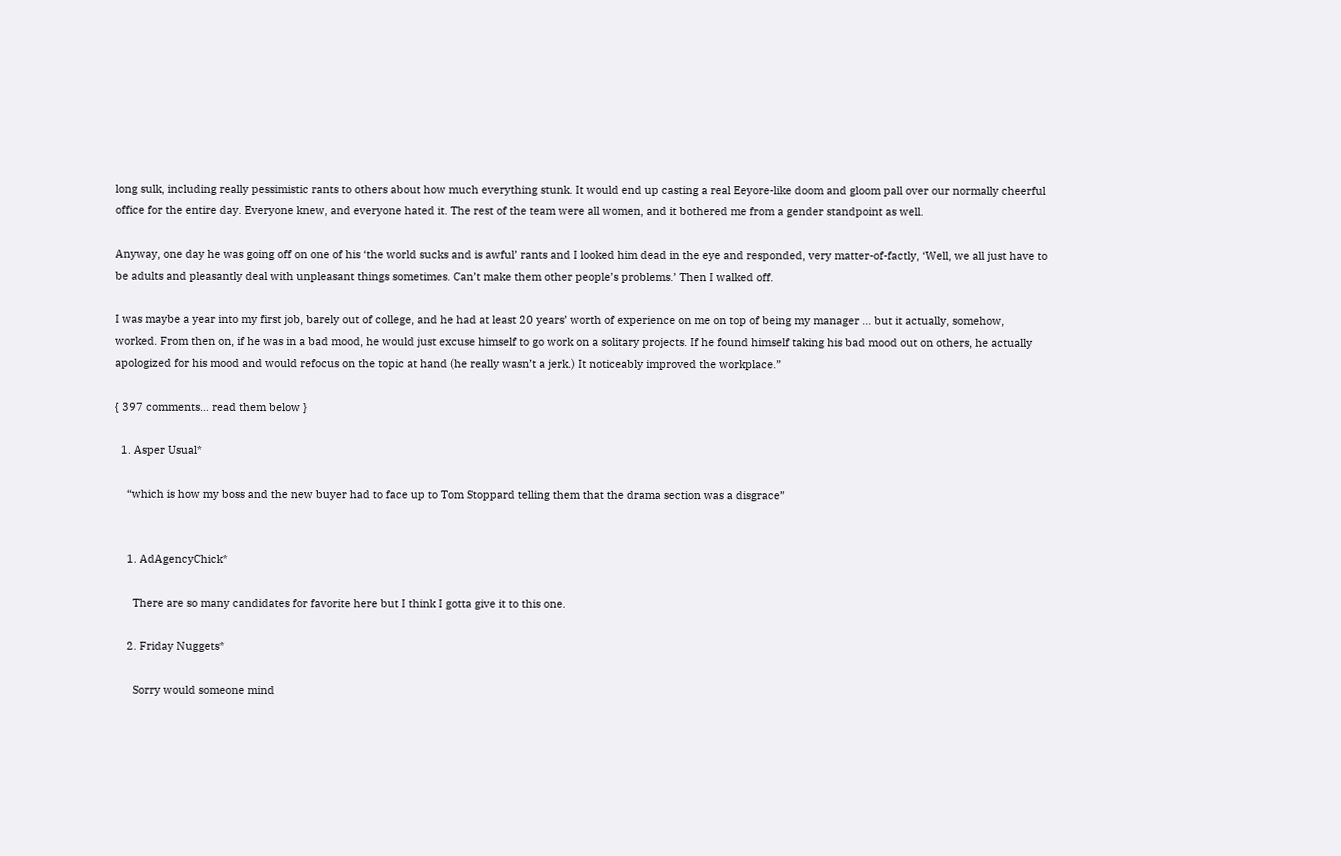long sulk, including really pessimistic rants to others about how much everything stunk. It would end up casting a real Eeyore-like doom and gloom pall over our normally cheerful office for the entire day. Everyone knew, and everyone hated it. The rest of the team were all women, and it bothered me from a gender standpoint as well.

Anyway, one day he was going off on one of his ‘the world sucks and is awful’ rants and I looked him dead in the eye and responded, very matter-of-factly, ‘Well, we all just have to be adults and pleasantly deal with unpleasant things sometimes. Can’t make them other people’s problems.’ Then I walked off.

I was maybe a year into my first job, barely out of college, and he had at least 20 years’ worth of experience on me on top of being my manager … but it actually, somehow, worked. From then on, if he was in a bad mood, he would just excuse himself to go work on a solitary projects. If he found himself taking his bad mood out on others, he actually apologized for his mood and would refocus on the topic at hand (he really wasn’t a jerk.) It noticeably improved the workplace.”

{ 397 comments… read them below }

  1. Asper Usual*

    “which is how my boss and the new buyer had to face up to Tom Stoppard telling them that the drama section was a disgrace”


    1. AdAgencyChick*

      There are so many candidates for favorite here but I think I gotta give it to this one.

    2. Friday Nuggets*

      Sorry would someone mind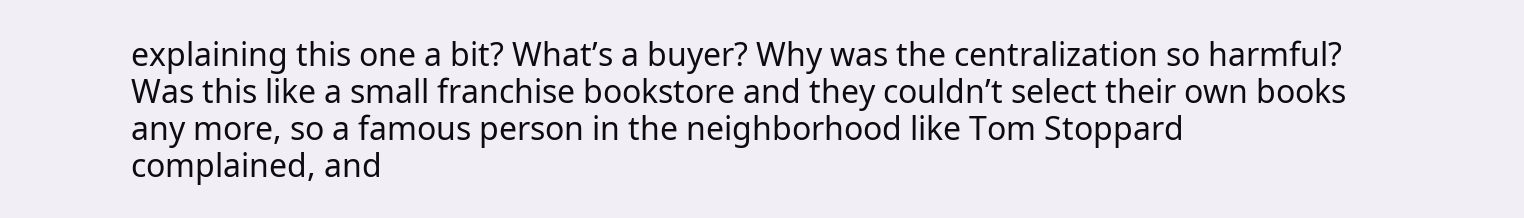explaining this one a bit? What’s a buyer? Why was the centralization so harmful? Was this like a small franchise bookstore and they couldn’t select their own books any more, so a famous person in the neighborhood like Tom Stoppard complained, and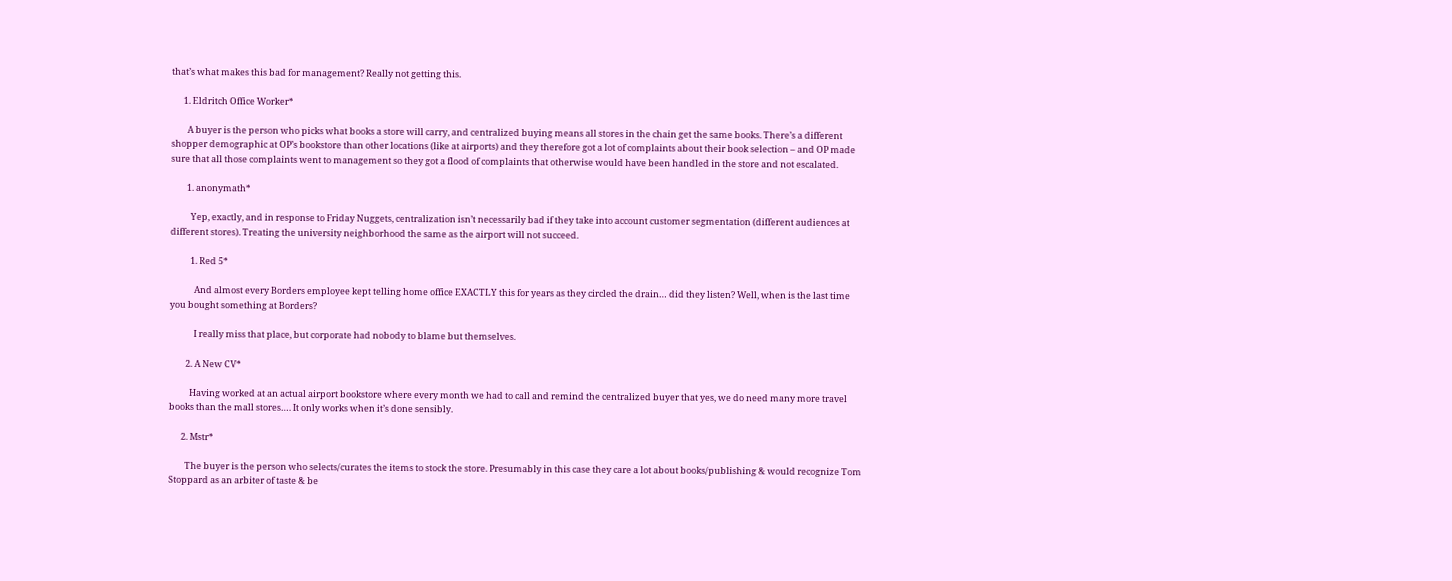that’s what makes this bad for management? Really not getting this.

      1. Eldritch Office Worker*

        A buyer is the person who picks what books a store will carry, and centralized buying means all stores in the chain get the same books. There’s a different shopper demographic at OP’s bookstore than other locations (like at airports) and they therefore got a lot of complaints about their book selection – and OP made sure that all those complaints went to management so they got a flood of complaints that otherwise would have been handled in the store and not escalated.

        1. anonymath*

          Yep, exactly, and in response to Friday Nuggets, centralization isn’t necessarily bad if they take into account customer segmentation (different audiences at different stores). Treating the university neighborhood the same as the airport will not succeed.

          1. Red 5*

            And almost every Borders employee kept telling home office EXACTLY this for years as they circled the drain… did they listen? Well, when is the last time you bought something at Borders?

            I really miss that place, but corporate had nobody to blame but themselves.

        2. A New CV*

          Having worked at an actual airport bookstore where every month we had to call and remind the centralized buyer that yes, we do need many more travel books than the mall stores…. It only works when it’s done sensibly.

      2. Mstr*

        The buyer is the person who selects/curates the items to stock the store. Presumably in this case they care a lot about books/publishing & would recognize Tom Stoppard as an arbiter of taste & be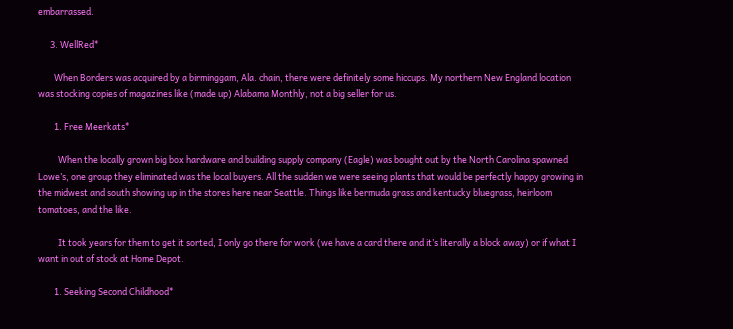embarrassed.

      3. WellRed*

        When Borders was acquired by a birminggam, Ala. chain, there were definitely some hiccups. My northern New England location was stocking copies of magazines like (made up) Alabama Monthly, not a big seller for us.

        1. Free Meerkats*

          When the locally grown big box hardware and building supply company (Eagle) was bought out by the North Carolina spawned Lowe’s, one group they eliminated was the local buyers. All the sudden we were seeing plants that would be perfectly happy growing in the midwest and south showing up in the stores here near Seattle. Things like bermuda grass and kentucky bluegrass, heirloom tomatoes, and the like.

          It took years for them to get it sorted, I only go there for work (we have a card there and it’s literally a block away) or if what I want in out of stock at Home Depot.

        1. Seeking Second Childhood*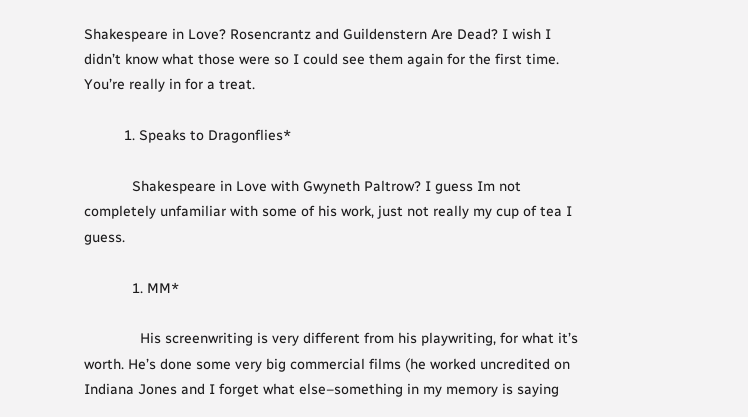Shakespeare in Love? Rosencrantz and Guildenstern Are Dead? I wish I didn’t know what those were so I could see them again for the first time. You’re really in for a treat.

          1. Speaks to Dragonflies*

            Shakespeare in Love with Gwyneth Paltrow? I guess Im not completely unfamiliar with some of his work, just not really my cup of tea I guess.

            1. MM*

              His screenwriting is very different from his playwriting, for what it’s worth. He’s done some very big commercial films (he worked uncredited on Indiana Jones and I forget what else–something in my memory is saying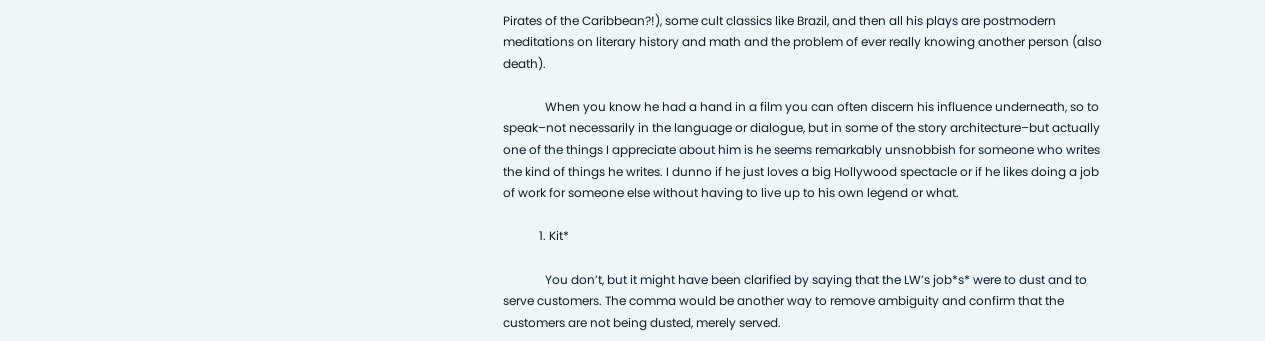Pirates of the Caribbean?!), some cult classics like Brazil, and then all his plays are postmodern meditations on literary history and math and the problem of ever really knowing another person (also death).

              When you know he had a hand in a film you can often discern his influence underneath, so to speak–not necessarily in the language or dialogue, but in some of the story architecture–but actually one of the things I appreciate about him is he seems remarkably unsnobbish for someone who writes the kind of things he writes. I dunno if he just loves a big Hollywood spectacle or if he likes doing a job of work for someone else without having to live up to his own legend or what.

            1. Kit*

              You don’t, but it might have been clarified by saying that the LW’s job*s* were to dust and to serve customers. The comma would be another way to remove ambiguity and confirm that the customers are not being dusted, merely served.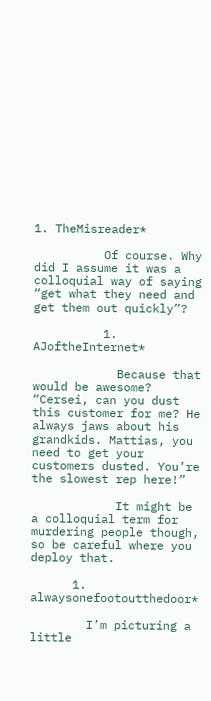1. TheMisreader*

          Of course. Why did I assume it was a colloquial way of saying “get what they need and get them out quickly”?

          1. AJoftheInternet*

            Because that would be awesome? “Cersei, can you dust this customer for me? He always jaws about his grandkids. Mattias, you need to get your customers dusted. You’re the slowest rep here!”

            It might be a colloquial term for murdering people though, so be careful where you deploy that.

      1. alwaysonefootoutthedoor*

        I’m picturing a little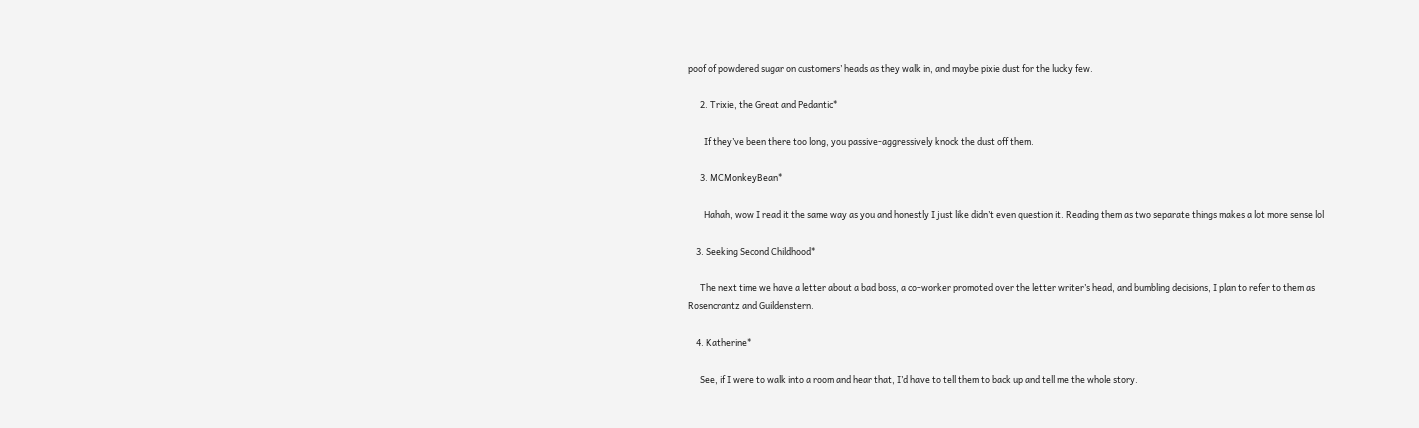poof of powdered sugar on customers’ heads as they walk in, and maybe pixie dust for the lucky few.

      2. Trixie, the Great and Pedantic*

        If they’ve been there too long, you passive-aggressively knock the dust off them.

      3. MCMonkeyBean*

        Hahah, wow I read it the same way as you and honestly I just like didn’t even question it. Reading them as two separate things makes a lot more sense lol

    3. Seeking Second Childhood*

      The next time we have a letter about a bad boss, a co-worker promoted over the letter writer’s head, and bumbling decisions, I plan to refer to them as Rosencrantz and Guildenstern.

    4. Katherine*

      See, if I were to walk into a room and hear that, I’d have to tell them to back up and tell me the whole story.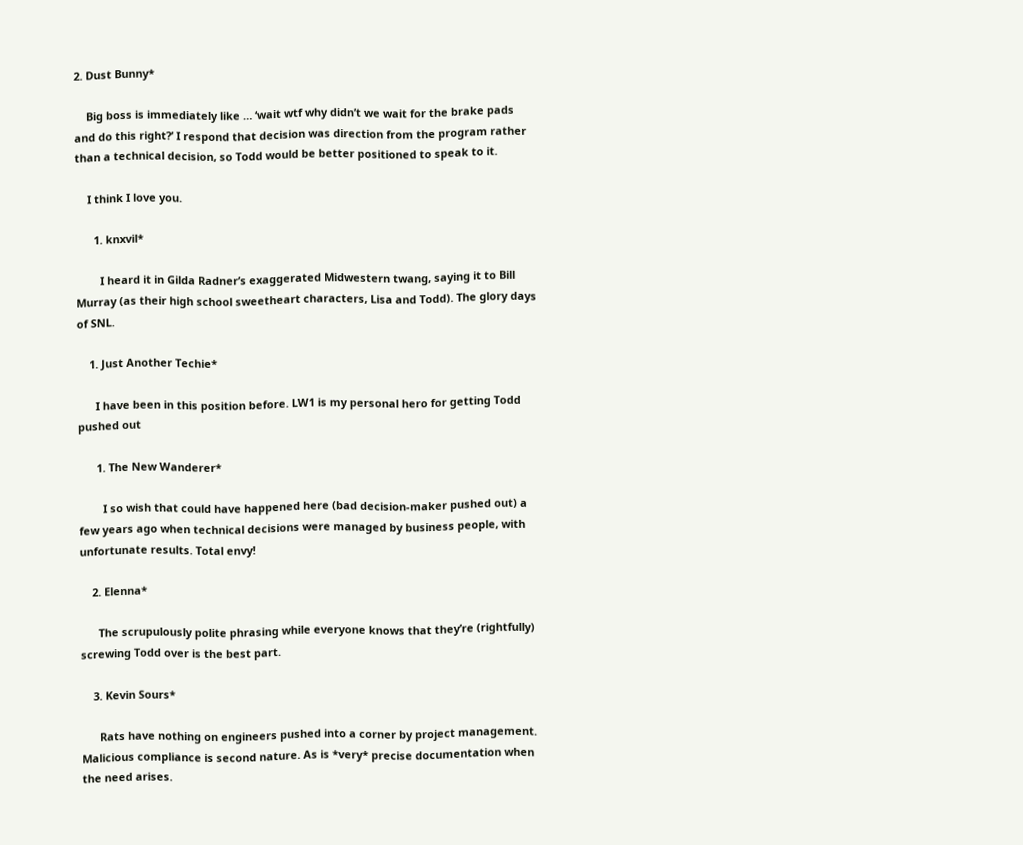2. Dust Bunny*

    Big boss is immediately like … ‘wait wtf why didn’t we wait for the brake pads and do this right?’ I respond that decision was direction from the program rather than a technical decision, so Todd would be better positioned to speak to it.

    I think I love you.

      1. knxvil*

        I heard it in Gilda Radner’s exaggerated Midwestern twang, saying it to Bill Murray (as their high school sweetheart characters, Lisa and Todd). The glory days of SNL.

    1. Just Another Techie*

      I have been in this position before. LW1 is my personal hero for getting Todd pushed out

      1. The New Wanderer*

        I so wish that could have happened here (bad decision-maker pushed out) a few years ago when technical decisions were managed by business people, with unfortunate results. Total envy!

    2. Elenna*

      The scrupulously polite phrasing while everyone knows that they’re (rightfully) screwing Todd over is the best part.

    3. Kevin Sours*

      Rats have nothing on engineers pushed into a corner by project management. Malicious compliance is second nature. As is *very* precise documentation when the need arises.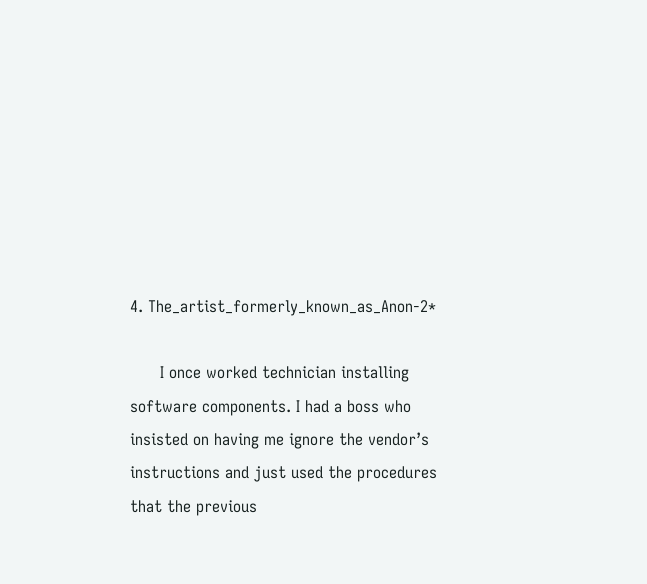4. The_artist_formerly_known_as_Anon-2*

      I once worked technician installing software components. I had a boss who insisted on having me ignore the vendor’s instructions and just used the procedures that the previous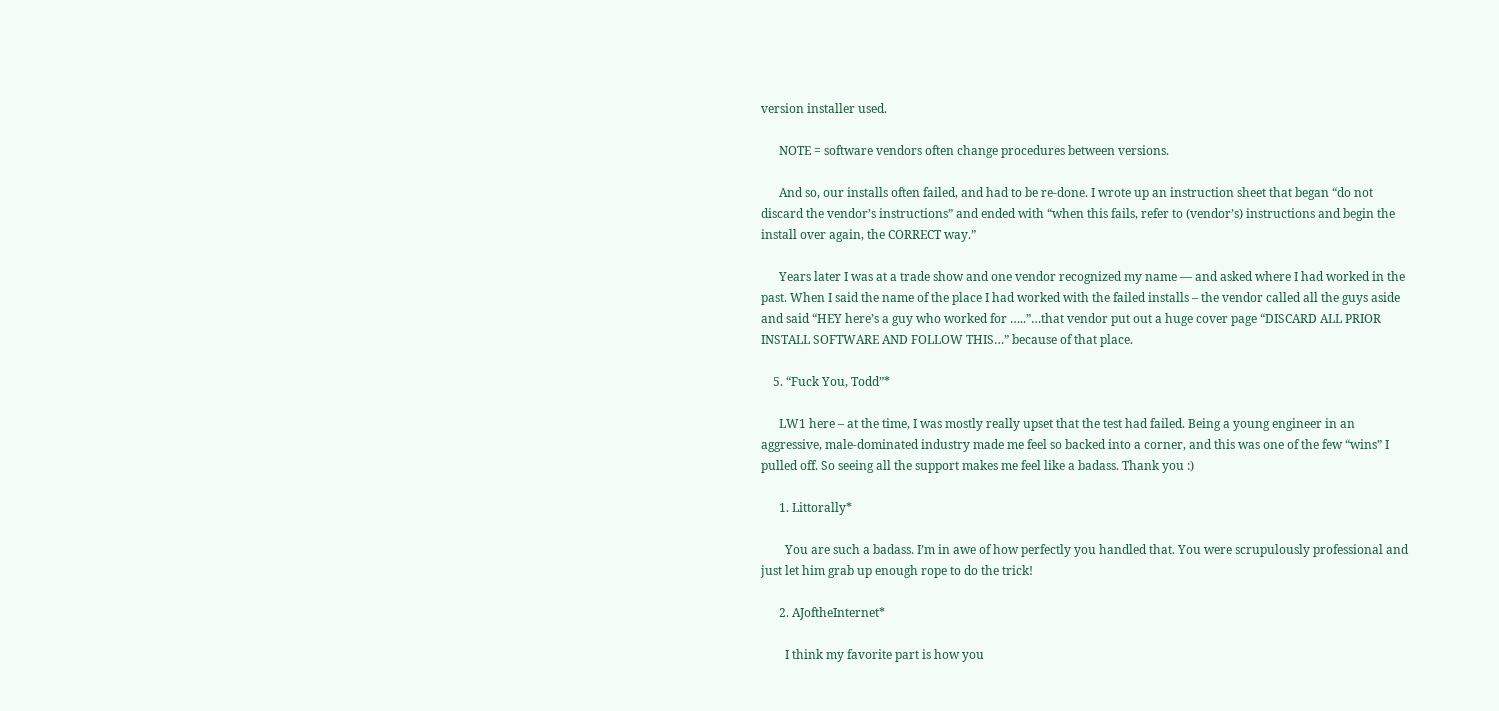version installer used.

      NOTE = software vendors often change procedures between versions.

      And so, our installs often failed, and had to be re-done. I wrote up an instruction sheet that began “do not discard the vendor’s instructions” and ended with “when this fails, refer to (vendor’s) instructions and begin the install over again, the CORRECT way.”

      Years later I was at a trade show and one vendor recognized my name — and asked where I had worked in the past. When I said the name of the place I had worked with the failed installs – the vendor called all the guys aside and said “HEY here’s a guy who worked for …..”…that vendor put out a huge cover page “DISCARD ALL PRIOR INSTALL SOFTWARE AND FOLLOW THIS…” because of that place.

    5. “Fuck You, Todd”*

      LW1 here – at the time, I was mostly really upset that the test had failed. Being a young engineer in an aggressive, male-dominated industry made me feel so backed into a corner, and this was one of the few “wins” I pulled off. So seeing all the support makes me feel like a badass. Thank you :)

      1. Littorally*

        You are such a badass. I’m in awe of how perfectly you handled that. You were scrupulously professional and just let him grab up enough rope to do the trick!

      2. AJoftheInternet*

        I think my favorite part is how you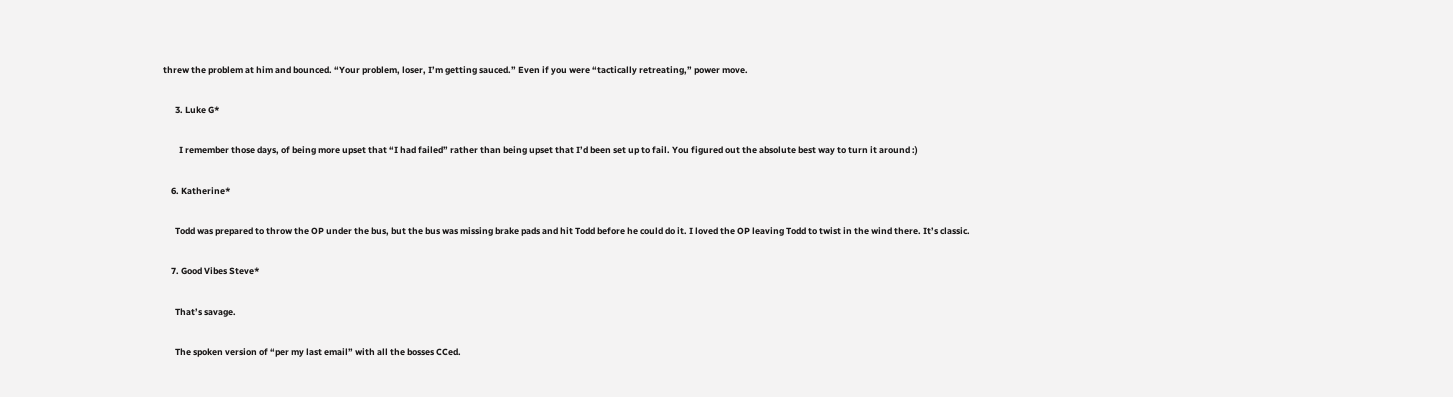threw the problem at him and bounced. “Your problem, loser, I’m getting sauced.” Even if you were “tactically retreating,” power move.

      3. Luke G*

        I remember those days, of being more upset that “I had failed” rather than being upset that I’d been set up to fail. You figured out the absolute best way to turn it around :)

    6. Katherine*

      Todd was prepared to throw the OP under the bus, but the bus was missing brake pads and hit Todd before he could do it. I loved the OP leaving Todd to twist in the wind there. It’s classic.

    7. Good Vibes Steve*

      That’s savage.

      The spoken version of “per my last email” with all the bosses CCed.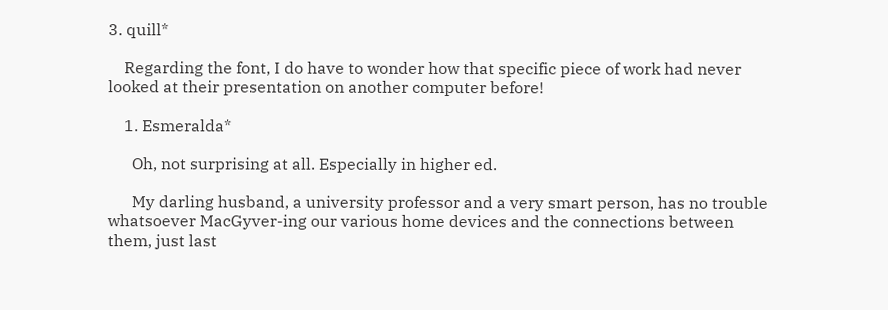3. quill*

    Regarding the font, I do have to wonder how that specific piece of work had never looked at their presentation on another computer before!

    1. Esmeralda*

      Oh, not surprising at all. Especially in higher ed.

      My darling husband, a university professor and a very smart person, has no trouble whatsoever MacGyver-ing our various home devices and the connections between them, just last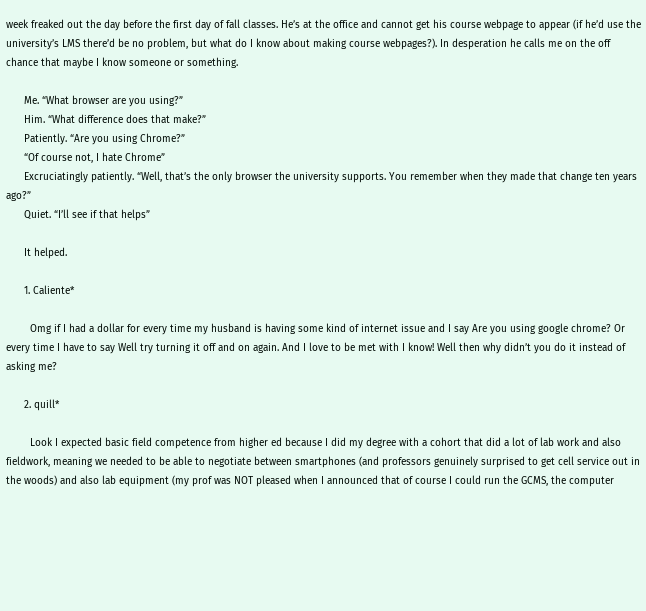week freaked out the day before the first day of fall classes. He’s at the office and cannot get his course webpage to appear (if he’d use the university’s LMS there’d be no problem, but what do I know about making course webpages?). In desperation he calls me on the off chance that maybe I know someone or something.

      Me. “What browser are you using?”
      Him. “What difference does that make?”
      Patiently. “Are you using Chrome?”
      “Of course not, I hate Chrome”
      Excruciatingly patiently. “Well, that’s the only browser the university supports. You remember when they made that change ten years ago?”
      Quiet. “I’ll see if that helps”

      It helped.

      1. Caliente*

        Omg if I had a dollar for every time my husband is having some kind of internet issue and I say Are you using google chrome? Or every time I have to say Well try turning it off and on again. And I love to be met with I know! Well then why didn’t you do it instead of asking me?

      2. quill*

        Look I expected basic field competence from higher ed because I did my degree with a cohort that did a lot of lab work and also fieldwork, meaning we needed to be able to negotiate between smartphones (and professors genuinely surprised to get cell service out in the woods) and also lab equipment (my prof was NOT pleased when I announced that of course I could run the GCMS, the computer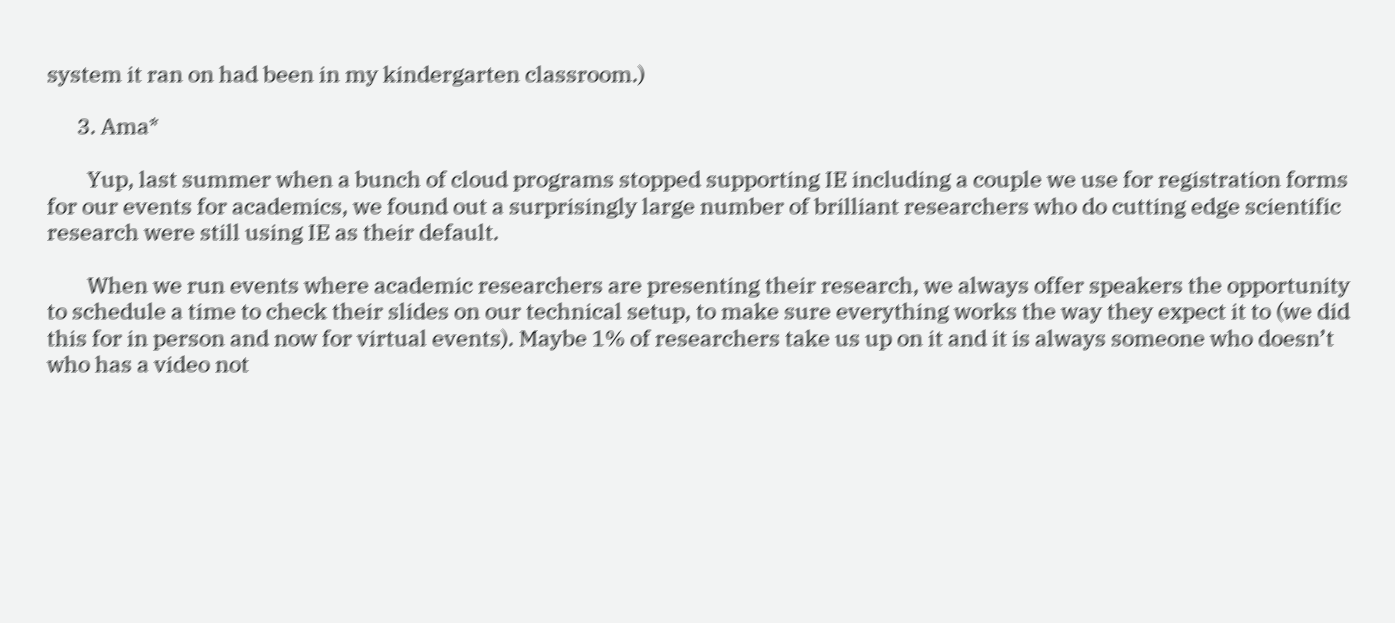system it ran on had been in my kindergarten classroom.)

      3. Ama*

        Yup, last summer when a bunch of cloud programs stopped supporting IE including a couple we use for registration forms for our events for academics, we found out a surprisingly large number of brilliant researchers who do cutting edge scientific research were still using IE as their default.

        When we run events where academic researchers are presenting their research, we always offer speakers the opportunity to schedule a time to check their slides on our technical setup, to make sure everything works the way they expect it to (we did this for in person and now for virtual events). Maybe 1% of researchers take us up on it and it is always someone who doesn’t who has a video not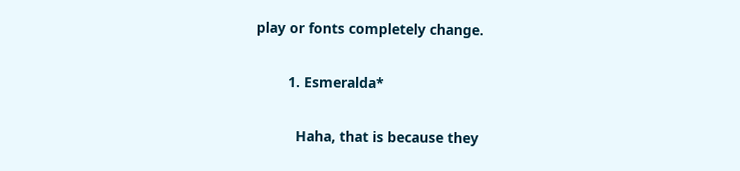play or fonts completely change.

        1. Esmeralda*

          Haha, that is because they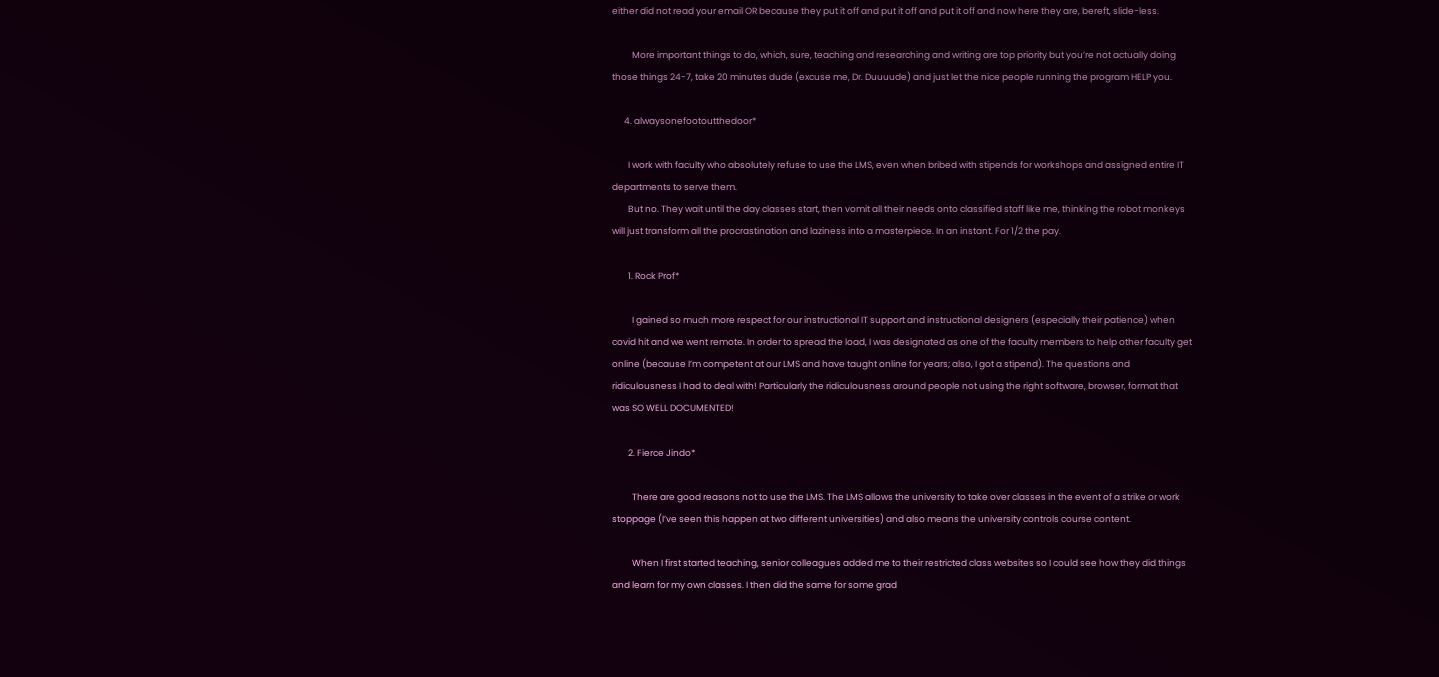either did not read your email OR because they put it off and put it off and put it off and now here they are, bereft, slide-less.

          More important things to do, which, sure, teaching and researching and writing are top priority but you’re not actually doing those things 24-7, take 20 minutes dude (excuse me, Dr. Duuuude) and just let the nice people running the program HELP you.

      4. alwaysonefootoutthedoor*

        I work with faculty who absolutely refuse to use the LMS, even when bribed with stipends for workshops and assigned entire IT departments to serve them.
        But no. They wait until the day classes start, then vomit all their needs onto classified staff like me, thinking the robot monkeys will just transform all the procrastination and laziness into a masterpiece. In an instant. For 1/2 the pay.

        1. Rock Prof*

          I gained so much more respect for our instructional IT support and instructional designers (especially their patience) when covid hit and we went remote. In order to spread the load, I was designated as one of the faculty members to help other faculty get online (because I’m competent at our LMS and have taught online for years; also, I got a stipend). The questions and ridiculousness I had to deal with! Particularly the ridiculousness around people not using the right software, browser, format that was SO WELL DOCUMENTED!

        2. Fierce Jindo*

          There are good reasons not to use the LMS. The LMS allows the university to take over classes in the event of a strike or work stoppage (I’ve seen this happen at two different universities) and also means the university controls course content.

          When I first started teaching, senior colleagues added me to their restricted class websites so I could see how they did things and learn for my own classes. I then did the same for some grad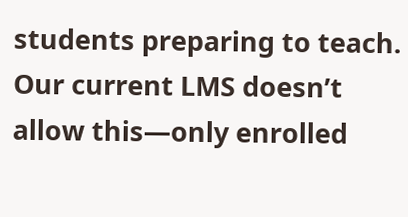students preparing to teach. Our current LMS doesn’t allow this—only enrolled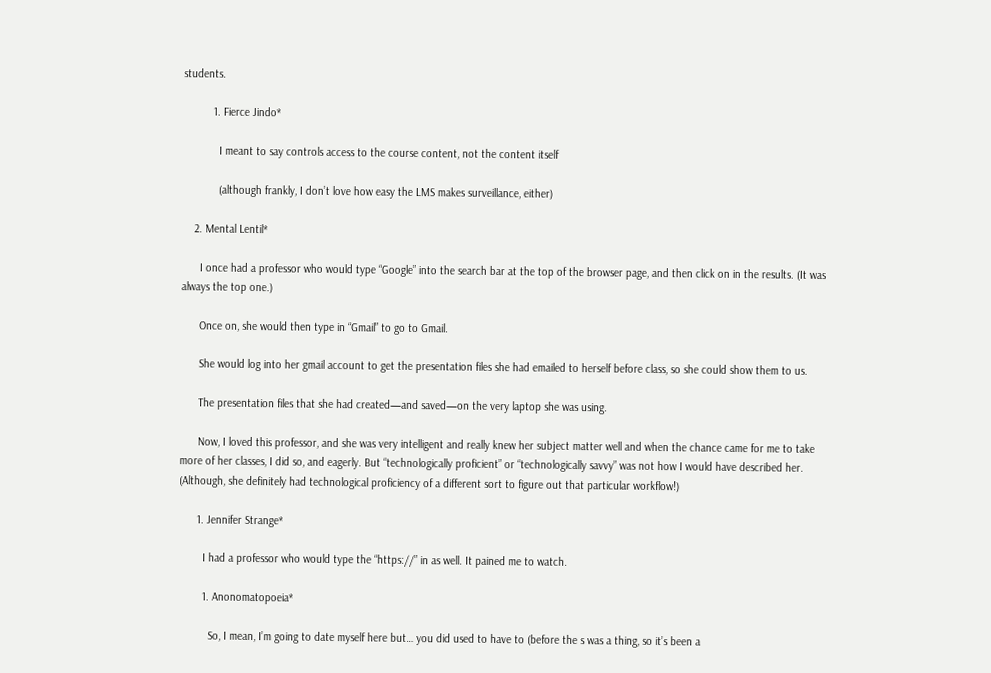students.

          1. Fierce Jindo*

            I meant to say controls access to the course content, not the content itself

            (although frankly, I don’t love how easy the LMS makes surveillance, either)

    2. Mental Lentil*

      I once had a professor who would type “Google” into the search bar at the top of the browser page, and then click on in the results. (It was always the top one.)

      Once on, she would then type in “Gmail” to go to Gmail.

      She would log into her gmail account to get the presentation files she had emailed to herself before class, so she could show them to us.

      The presentation files that she had created—and saved—on the very laptop she was using.

      Now, I loved this professor, and she was very intelligent and really knew her subject matter well and when the chance came for me to take more of her classes, I did so, and eagerly. But “technologically proficient” or “technologically savvy” was not how I would have described her. (Although, she definitely had technological proficiency of a different sort to figure out that particular workflow!)

      1. Jennifer Strange*

        I had a professor who would type the “https://” in as well. It pained me to watch.

        1. Anonomatopoeia*

          So, I mean, I’m going to date myself here but… you did used to have to (before the s was a thing, so it’s been a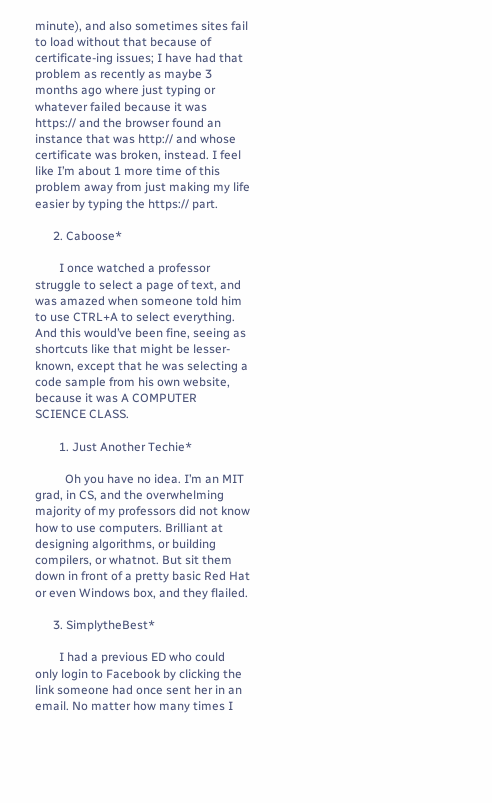minute), and also sometimes sites fail to load without that because of certificate-ing issues; I have had that problem as recently as maybe 3 months ago where just typing or whatever failed because it was https:// and the browser found an instance that was http:// and whose certificate was broken, instead. I feel like I’m about 1 more time of this problem away from just making my life easier by typing the https:// part.

      2. Caboose*

        I once watched a professor struggle to select a page of text, and was amazed when someone told him to use CTRL+A to select everything. And this would’ve been fine, seeing as shortcuts like that might be lesser-known, except that he was selecting a code sample from his own website, because it was A COMPUTER SCIENCE CLASS.

        1. Just Another Techie*

          Oh you have no idea. I’m an MIT grad, in CS, and the overwhelming majority of my professors did not know how to use computers. Brilliant at designing algorithms, or building compilers, or whatnot. But sit them down in front of a pretty basic Red Hat or even Windows box, and they flailed.

      3. SimplytheBest*

        I had a previous ED who could only login to Facebook by clicking the link someone had once sent her in an email. No matter how many times I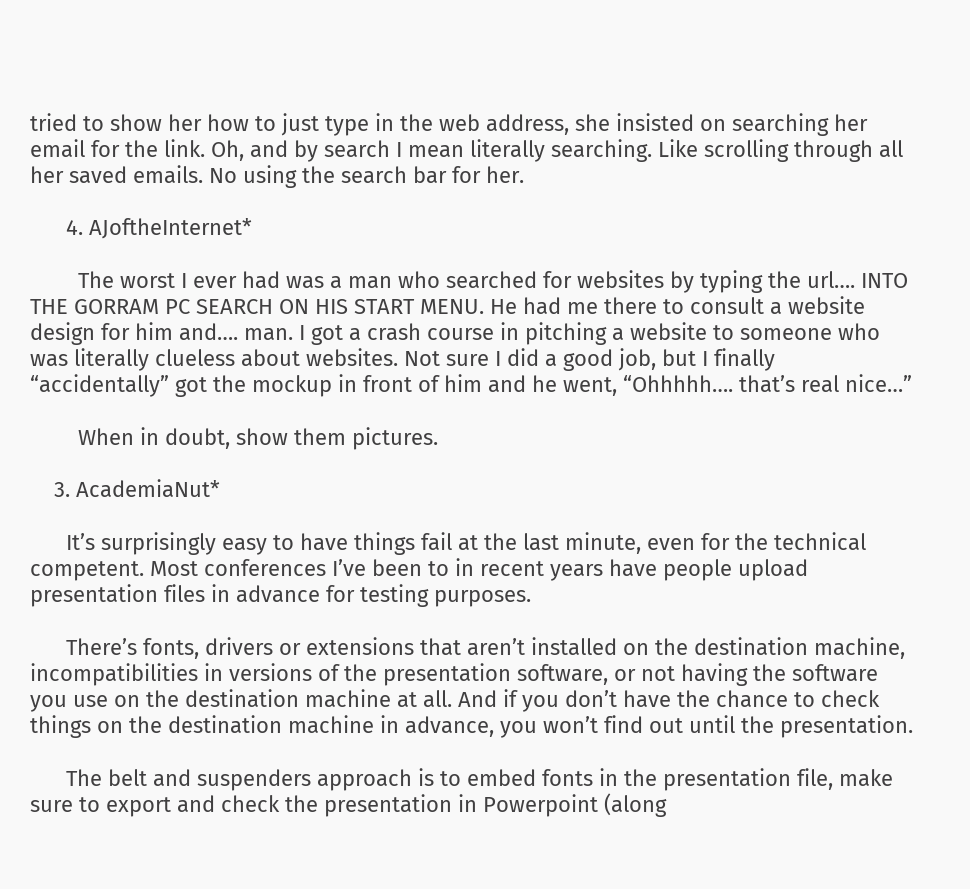tried to show her how to just type in the web address, she insisted on searching her email for the link. Oh, and by search I mean literally searching. Like scrolling through all her saved emails. No using the search bar for her.

      4. AJoftheInternet*

        The worst I ever had was a man who searched for websites by typing the url…. INTO THE GORRAM PC SEARCH ON HIS START MENU. He had me there to consult a website design for him and…. man. I got a crash course in pitching a website to someone who was literally clueless about websites. Not sure I did a good job, but I finally “accidentally” got the mockup in front of him and he went, “Ohhhhh…. that’s real nice…”

        When in doubt, show them pictures.

    3. AcademiaNut*

      It’s surprisingly easy to have things fail at the last minute, even for the technical competent. Most conferences I’ve been to in recent years have people upload presentation files in advance for testing purposes.

      There’s fonts, drivers or extensions that aren’t installed on the destination machine, incompatibilities in versions of the presentation software, or not having the software you use on the destination machine at all. And if you don’t have the chance to check things on the destination machine in advance, you won’t find out until the presentation.

      The belt and suspenders approach is to embed fonts in the presentation file, make sure to export and check the presentation in Powerpoint (along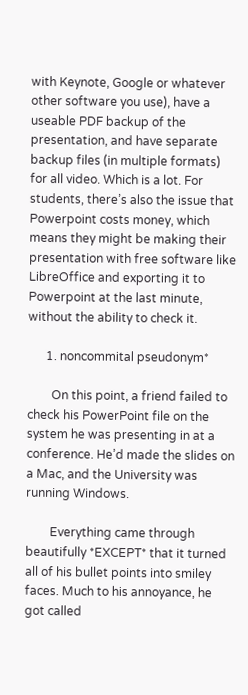with Keynote, Google or whatever other software you use), have a useable PDF backup of the presentation, and have separate backup files (in multiple formats) for all video. Which is a lot. For students, there’s also the issue that Powerpoint costs money, which means they might be making their presentation with free software like LibreOffice and exporting it to Powerpoint at the last minute, without the ability to check it.

      1. noncommital pseudonym*

        On this point, a friend failed to check his PowerPoint file on the system he was presenting in at a conference. He’d made the slides on a Mac, and the University was running Windows.

        Everything came through beautifully *EXCEPT* that it turned all of his bullet points into smiley faces. Much to his annoyance, he got called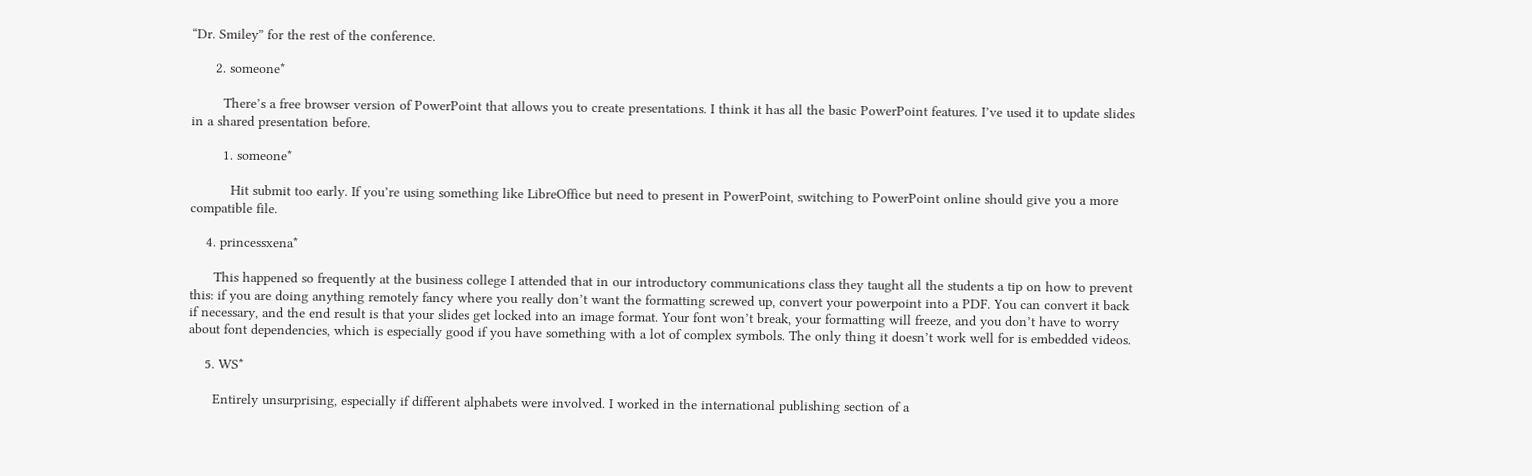“Dr. Smiley” for the rest of the conference.

      2. someone*

        There’s a free browser version of PowerPoint that allows you to create presentations. I think it has all the basic PowerPoint features. I’ve used it to update slides in a shared presentation before.

        1. someone*

          Hit submit too early. If you’re using something like LibreOffice but need to present in PowerPoint, switching to PowerPoint online should give you a more compatible file.

    4. princessxena*

      This happened so frequently at the business college I attended that in our introductory communications class they taught all the students a tip on how to prevent this: if you are doing anything remotely fancy where you really don’t want the formatting screwed up, convert your powerpoint into a PDF. You can convert it back if necessary, and the end result is that your slides get locked into an image format. Your font won’t break, your formatting will freeze, and you don’t have to worry about font dependencies, which is especially good if you have something with a lot of complex symbols. The only thing it doesn’t work well for is embedded videos.

    5. WS*

      Entirely unsurprising, especially if different alphabets were involved. I worked in the international publishing section of a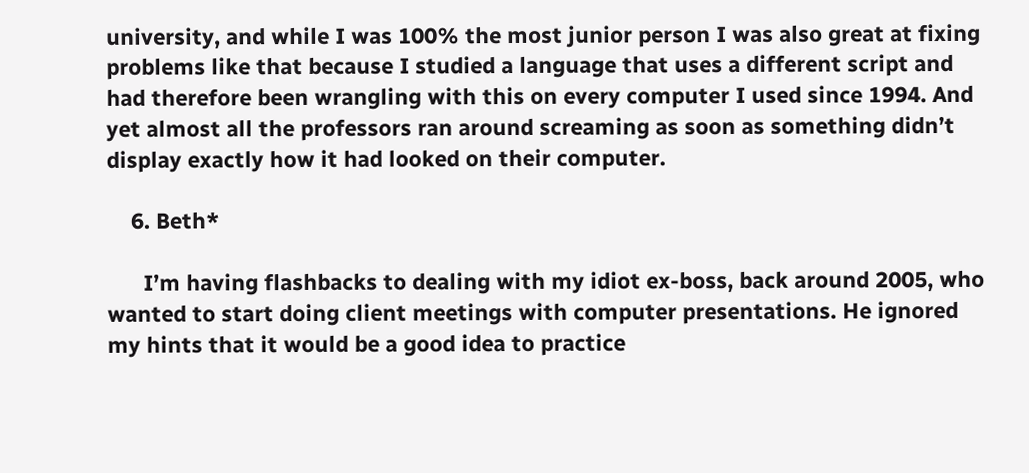university, and while I was 100% the most junior person I was also great at fixing problems like that because I studied a language that uses a different script and had therefore been wrangling with this on every computer I used since 1994. And yet almost all the professors ran around screaming as soon as something didn’t display exactly how it had looked on their computer.

    6. Beth*

      I’m having flashbacks to dealing with my idiot ex-boss, back around 2005, who wanted to start doing client meetings with computer presentations. He ignored my hints that it would be a good idea to practice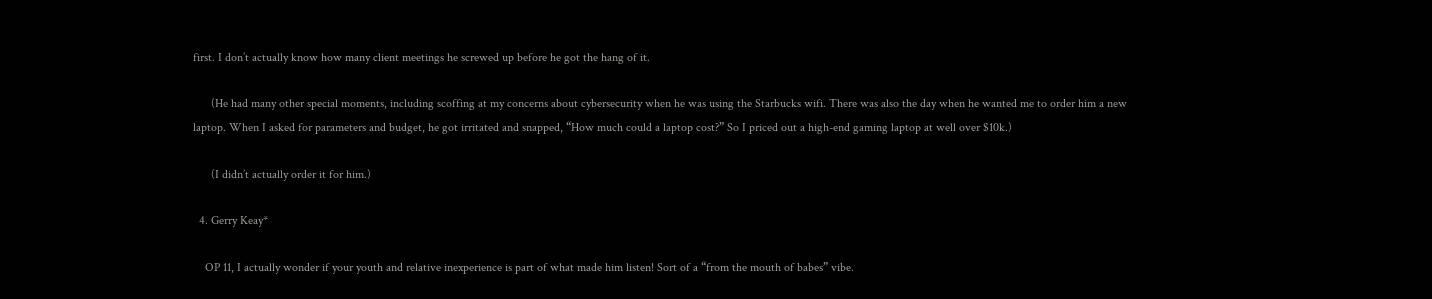first. I don’t actually know how many client meetings he screwed up before he got the hang of it.

      (He had many other special moments, including scoffing at my concerns about cybersecurity when he was using the Starbucks wifi. There was also the day when he wanted me to order him a new laptop. When I asked for parameters and budget, he got irritated and snapped, “How much could a laptop cost?” So I priced out a high-end gaming laptop at well over $10k.)

      (I didn’t actually order it for him.)

  4. Gerry Keay*

    OP 11, I actually wonder if your youth and relative inexperience is part of what made him listen! Sort of a “from the mouth of babes” vibe.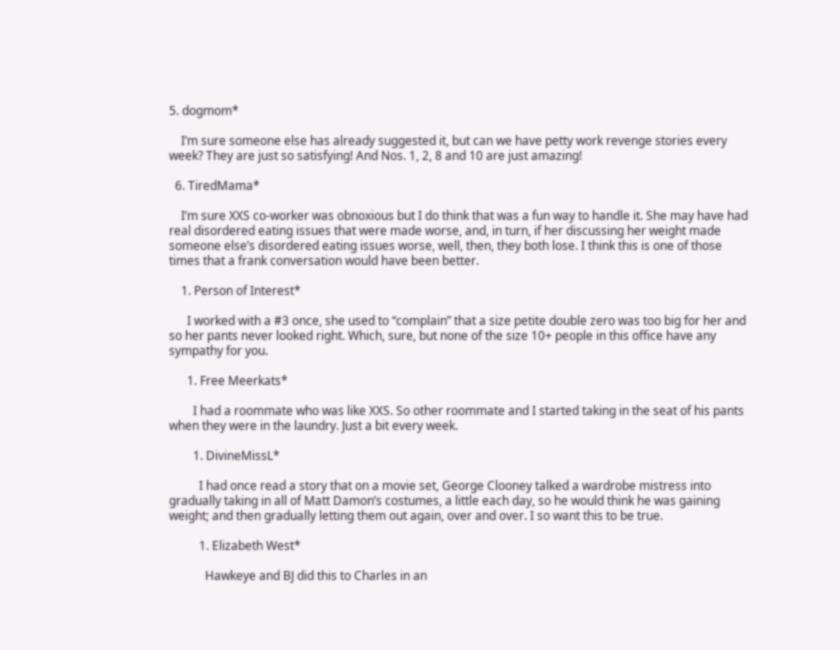5. dogmom*

    I’m sure someone else has already suggested it, but can we have petty work revenge stories every week? They are just so satisfying! And Nos. 1, 2, 8 and 10 are just amazing!

  6. TiredMama*

    I’m sure XXS co-worker was obnoxious but I do think that was a fun way to handle it. She may have had real disordered eating issues that were made worse, and, in turn, if her discussing her weight made someone else’s disordered eating issues worse, well, then, they both lose. I think this is one of those times that a frank conversation would have been better.

    1. Person of Interest*

      I worked with a #3 once, she used to “complain” that a size petite double zero was too big for her and so her pants never looked right. Which, sure, but none of the size 10+ people in this office have any sympathy for you.

      1. Free Meerkats*

        I had a roommate who was like XXS. So other roommate and I started taking in the seat of his pants when they were in the laundry. Just a bit every week.

        1. DivineMissL*

          I had once read a story that on a movie set, George Clooney talked a wardrobe mistress into gradually taking in all of Matt Damon’s costumes, a little each day, so he would think he was gaining weight; and then gradually letting them out again, over and over. I so want this to be true.

          1. Elizabeth West*

            Hawkeye and BJ did this to Charles in an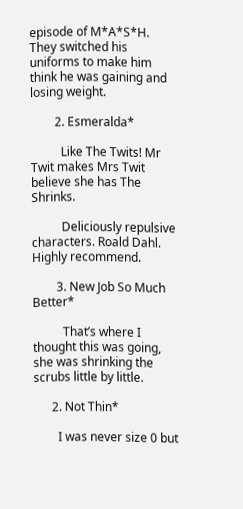episode of M*A*S*H. They switched his uniforms to make him think he was gaining and losing weight.

        2. Esmeralda*

          Like The Twits! Mr Twit makes Mrs Twit believe she has The Shrinks.

          Deliciously repulsive characters. Roald Dahl. Highly recommend.

        3. New Job So Much Better*

          That’s where I thought this was going, she was shrinking the scrubs little by little.

      2. Not Thin*

        I was never size 0 but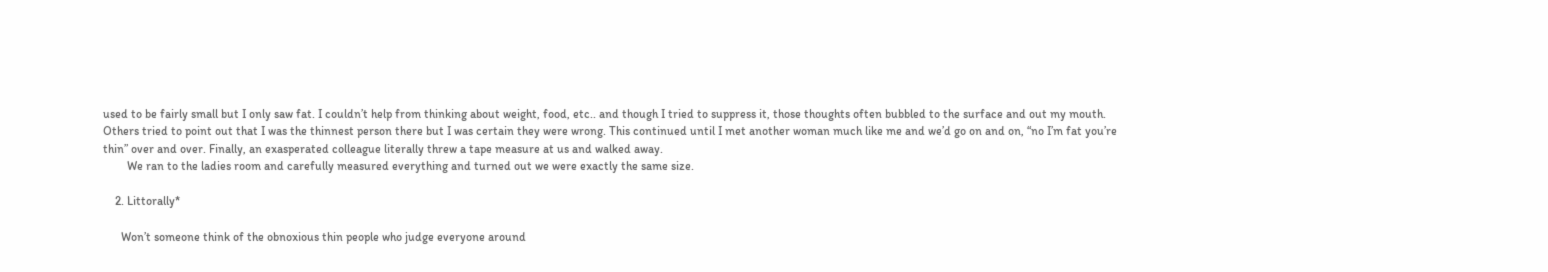used to be fairly small but I only saw fat. I couldn’t help from thinking about weight, food, etc.. and though I tried to suppress it, those thoughts often bubbled to the surface and out my mouth. Others tried to point out that I was the thinnest person there but I was certain they were wrong. This continued until I met another woman much like me and we’d go on and on, “no I’m fat you’re thin” over and over. Finally, an exasperated colleague literally threw a tape measure at us and walked away.
        We ran to the ladies room and carefully measured everything and turned out we were exactly the same size.

    2. Littorally*

      Won’t someone think of the obnoxious thin people who judge everyone around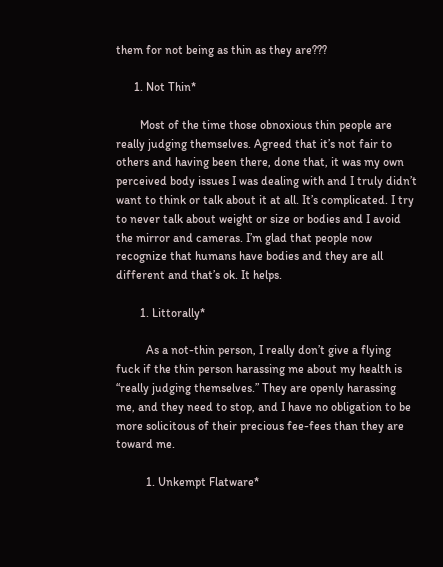them for not being as thin as they are???

      1. Not Thin*

        Most of the time those obnoxious thin people are really judging themselves. Agreed that it’s not fair to others and having been there, done that, it was my own perceived body issues I was dealing with and I truly didn’t want to think or talk about it at all. It’s complicated. I try to never talk about weight or size or bodies and I avoid the mirror and cameras. I’m glad that people now recognize that humans have bodies and they are all different and that’s ok. It helps.

        1. Littorally*

          As a not-thin person, I really don’t give a flying fuck if the thin person harassing me about my health is “really judging themselves.” They are openly harassing me, and they need to stop, and I have no obligation to be more solicitous of their precious fee-fees than they are toward me.

          1. Unkempt Flatware*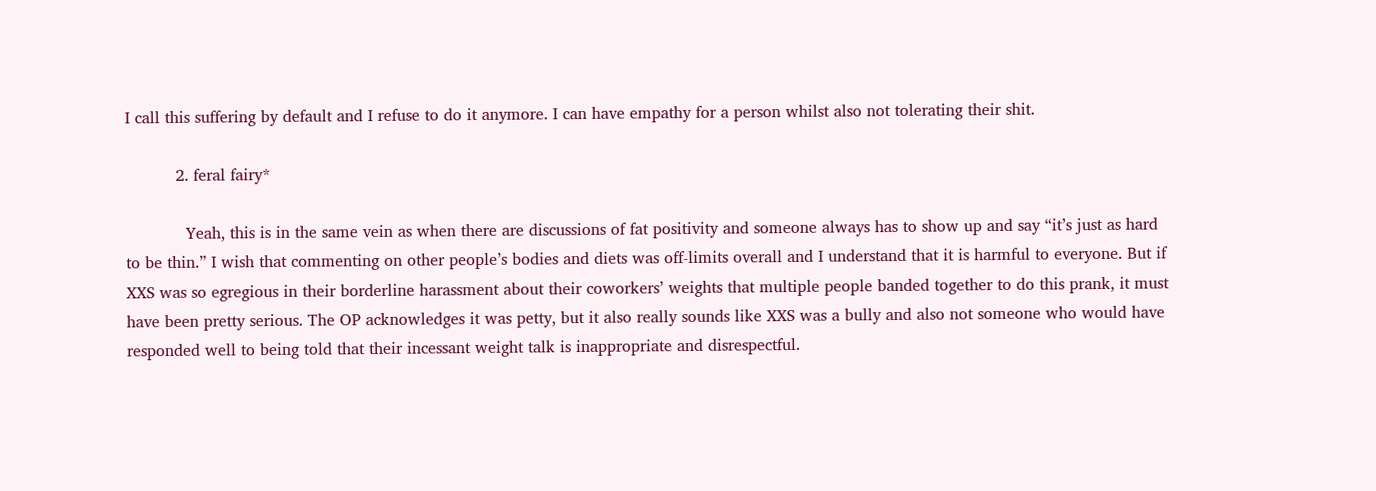I call this suffering by default and I refuse to do it anymore. I can have empathy for a person whilst also not tolerating their shit.

          2. feral fairy*

            Yeah, this is in the same vein as when there are discussions of fat positivity and someone always has to show up and say “it’s just as hard to be thin.” I wish that commenting on other people’s bodies and diets was off-limits overall and I understand that it is harmful to everyone. But if XXS was so egregious in their borderline harassment about their coworkers’ weights that multiple people banded together to do this prank, it must have been pretty serious. The OP acknowledges it was petty, but it also really sounds like XXS was a bully and also not someone who would have responded well to being told that their incessant weight talk is inappropriate and disrespectful.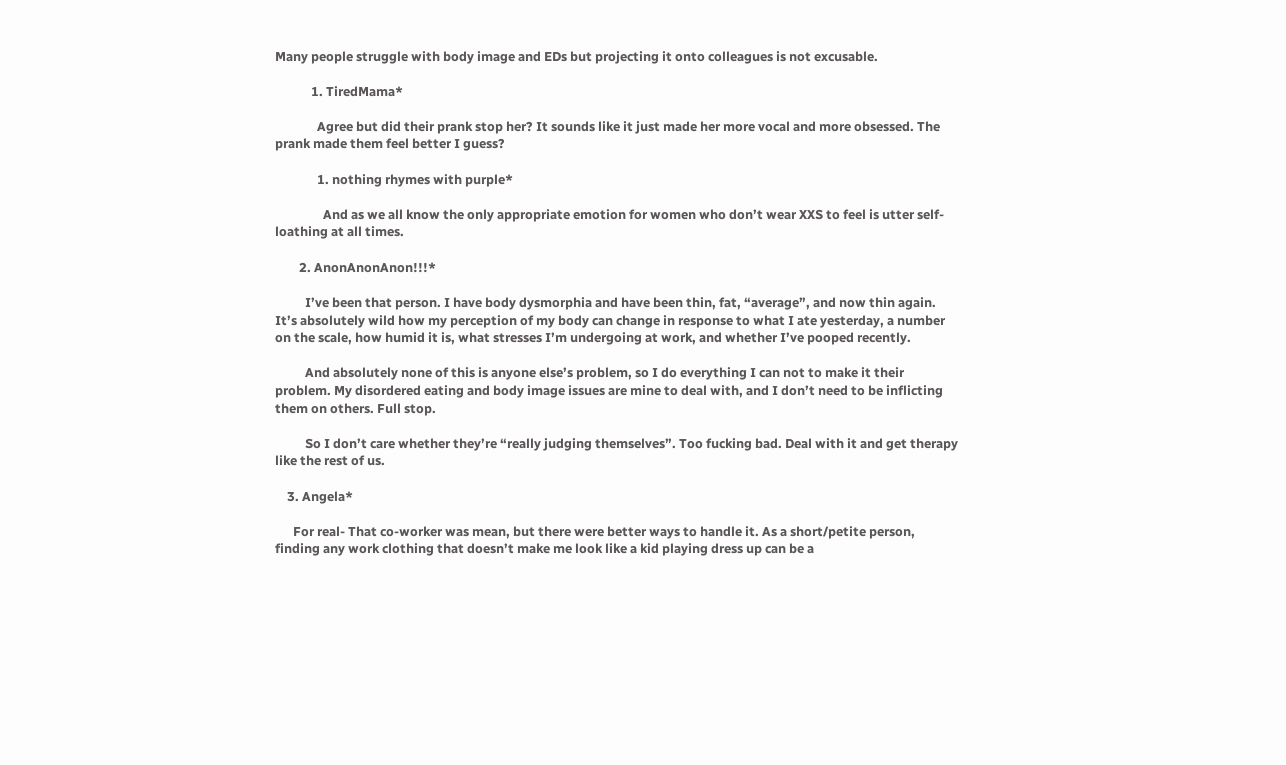Many people struggle with body image and EDs but projecting it onto colleagues is not excusable.

            1. TiredMama*

              Agree but did their prank stop her? It sounds like it just made her more vocal and more obsessed. The prank made them feel better I guess?

              1. nothing rhymes with purple*

                And as we all know the only appropriate emotion for women who don’t wear XXS to feel is utter self-loathing at all times.

        2. AnonAnonAnon!!!*

          I’ve been that person. I have body dysmorphia and have been thin, fat, “average”, and now thin again. It’s absolutely wild how my perception of my body can change in response to what I ate yesterday, a number on the scale, how humid it is, what stresses I’m undergoing at work, and whether I’ve pooped recently.

          And absolutely none of this is anyone else’s problem, so I do everything I can not to make it their problem. My disordered eating and body image issues are mine to deal with, and I don’t need to be inflicting them on others. Full stop.

          So I don’t care whether they’re “really judging themselves”. Too fucking bad. Deal with it and get therapy like the rest of us.

    3. Angela*

      For real- That co-worker was mean, but there were better ways to handle it. As a short/petite person, finding any work clothing that doesn’t make me look like a kid playing dress up can be a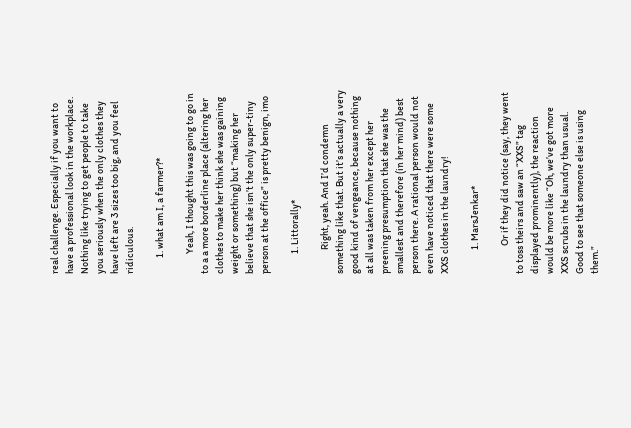real challenge. Especially if you want to have a professional look in the workplace. Nothing like trying to get people to take you seriously when the only clothes they have left are 3 sizes too big, and you feel ridiculous.

        1. what am I, a farmer?*

          Yeah, I thought this was going to go in to a a more borderline place (altering her clothes to make her think she was gaining weight or something) but “making her believe that she isn’t the only super-tiny person at the office” is pretty benign, imo

          1. Littorally*

            Right, yeah. And I’d condemn something like that. But it’s actually a very good kind of vengeance, because nothing at all was taken from her except her preening presumption that she was the smallest and therefore (in her mind) best person there. A rational person would not even have noticed that there were some XXS clothes in the laundry!

            1. MarsJenkar*

              Or if they did notice (say, they went to toss theirs and saw an “XXS” tag displayed prominently), the reaction would be more like “Oh, we’ve got more XXS scrubs in the laundry than usual. Good to see that someone else is using them.”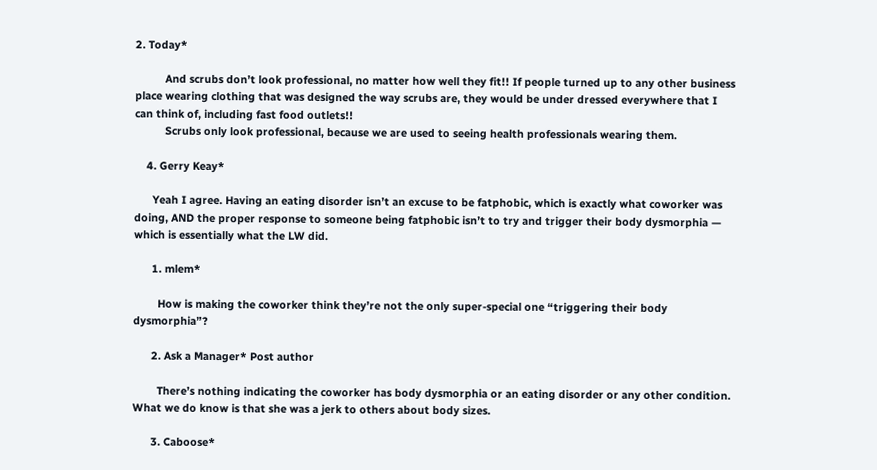2. Today*

          And scrubs don’t look professional, no matter how well they fit!! If people turned up to any other business place wearing clothing that was designed the way scrubs are, they would be under dressed everywhere that I can think of, including fast food outlets!!
          Scrubs only look professional, because we are used to seeing health professionals wearing them.

    4. Gerry Keay*

      Yeah I agree. Having an eating disorder isn’t an excuse to be fatphobic, which is exactly what coworker was doing, AND the proper response to someone being fatphobic isn’t to try and trigger their body dysmorphia — which is essentially what the LW did.

      1. mlem*

        How is making the coworker think they’re not the only super-special one “triggering their body dysmorphia”?

      2. Ask a Manager* Post author

        There’s nothing indicating the coworker has body dysmorphia or an eating disorder or any other condition. What we do know is that she was a jerk to others about body sizes.

      3. Caboose*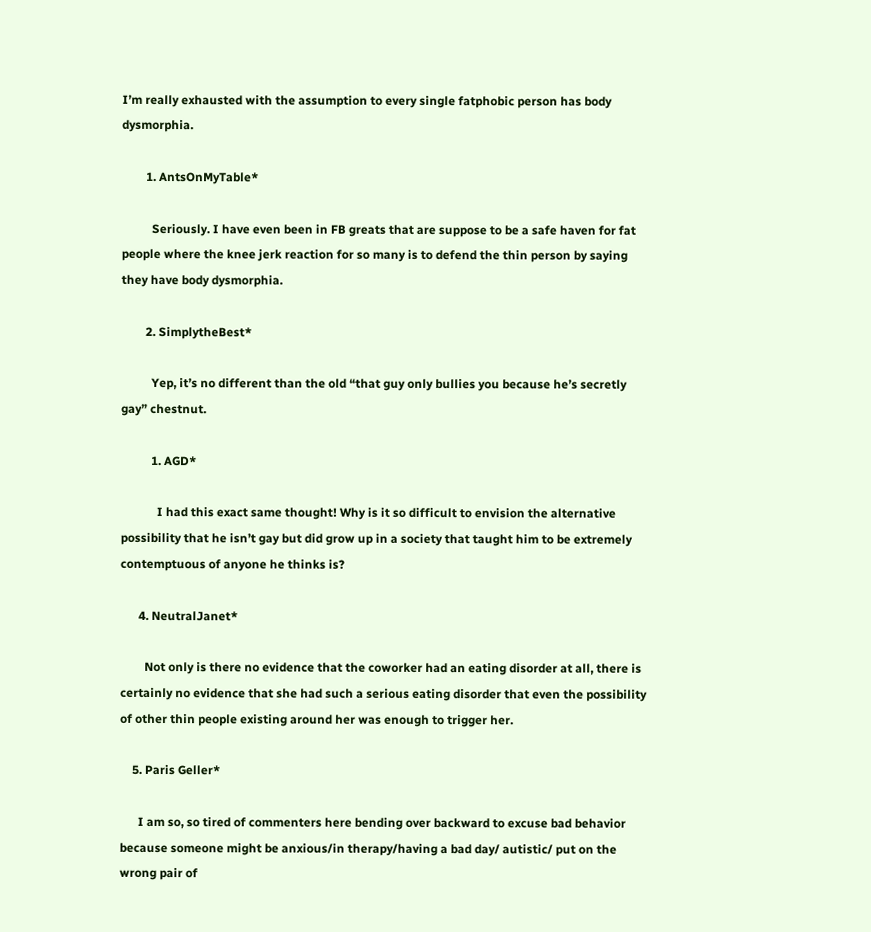I’m really exhausted with the assumption to every single fatphobic person has body dysmorphia.

        1. AntsOnMyTable*

          Seriously. I have even been in FB greats that are suppose to be a safe haven for fat people where the knee jerk reaction for so many is to defend the thin person by saying they have body dysmorphia.

        2. SimplytheBest*

          Yep, it’s no different than the old “that guy only bullies you because he’s secretly gay” chestnut.

          1. AGD*

            I had this exact same thought! Why is it so difficult to envision the alternative possibility that he isn’t gay but did grow up in a society that taught him to be extremely contemptuous of anyone he thinks is?

      4. NeutralJanet*

        Not only is there no evidence that the coworker had an eating disorder at all, there is certainly no evidence that she had such a serious eating disorder that even the possibility of other thin people existing around her was enough to trigger her.

    5. Paris Geller*

      I am so, so tired of commenters here bending over backward to excuse bad behavior because someone might be anxious/in therapy/having a bad day/ autistic/ put on the wrong pair of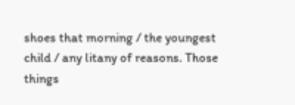shoes that morning / the youngest child / any litany of reasons. Those things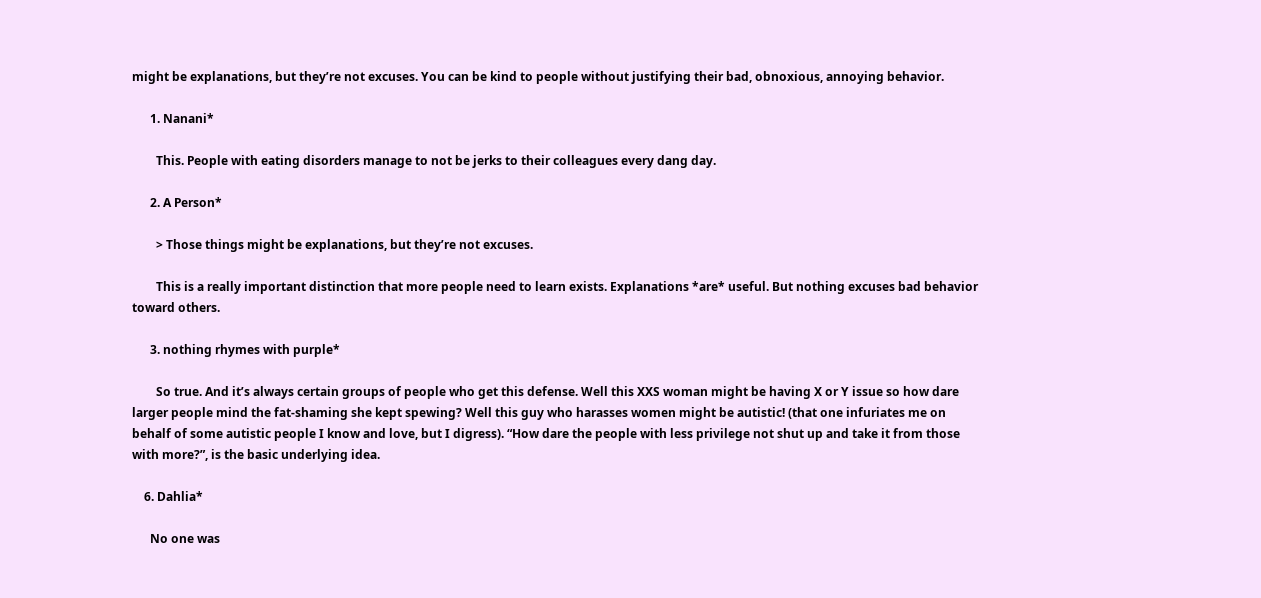might be explanations, but they’re not excuses. You can be kind to people without justifying their bad, obnoxious, annoying behavior.

      1. Nanani*

        This. People with eating disorders manage to not be jerks to their colleagues every dang day.

      2. A Person*

        > Those things might be explanations, but they’re not excuses.

        This is a really important distinction that more people need to learn exists. Explanations *are* useful. But nothing excuses bad behavior toward others.

      3. nothing rhymes with purple*

        So true. And it’s always certain groups of people who get this defense. Well this XXS woman might be having X or Y issue so how dare larger people mind the fat-shaming she kept spewing? Well this guy who harasses women might be autistic! (that one infuriates me on behalf of some autistic people I know and love, but I digress). “How dare the people with less privilege not shut up and take it from those with more?”, is the basic underlying idea.

    6. Dahlia*

      No one was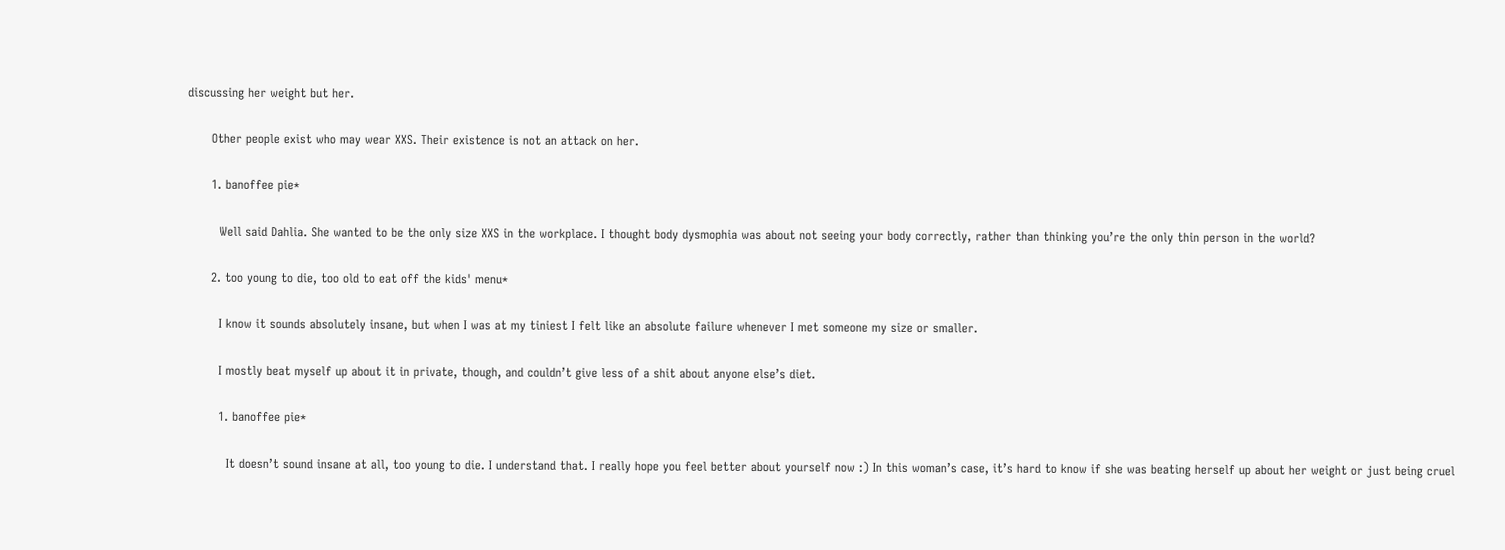discussing her weight but her.

      Other people exist who may wear XXS. Their existence is not an attack on her.

      1. banoffee pie*

        Well said Dahlia. She wanted to be the only size XXS in the workplace. I thought body dysmophia was about not seeing your body correctly, rather than thinking you’re the only thin person in the world?

      2. too young to die, too old to eat off the kids' menu*

        I know it sounds absolutely insane, but when I was at my tiniest I felt like an absolute failure whenever I met someone my size or smaller.

        I mostly beat myself up about it in private, though, and couldn’t give less of a shit about anyone else’s diet.

        1. banoffee pie*

          It doesn’t sound insane at all, too young to die. I understand that. I really hope you feel better about yourself now :) In this woman’s case, it’s hard to know if she was beating herself up about her weight or just being cruel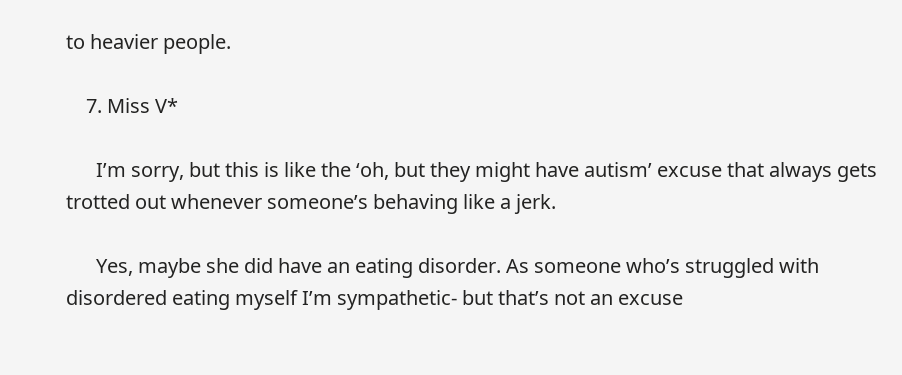to heavier people.

    7. Miss V*

      I’m sorry, but this is like the ‘oh, but they might have autism’ excuse that always gets trotted out whenever someone’s behaving like a jerk.

      Yes, maybe she did have an eating disorder. As someone who’s struggled with disordered eating myself I’m sympathetic- but that’s not an excuse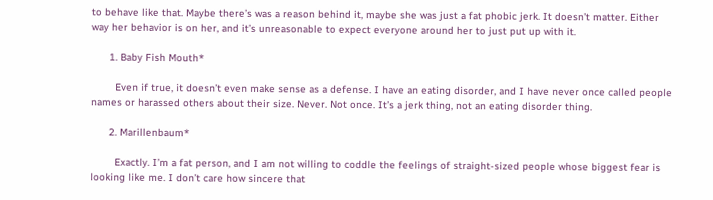to behave like that. Maybe there’s was a reason behind it, maybe she was just a fat phobic jerk. It doesn’t matter. Either way her behavior is on her, and it’s unreasonable to expect everyone around her to just put up with it.

      1. Baby Fish Mouth*

        Even if true, it doesn’t even make sense as a defense. I have an eating disorder, and I have never once called people names or harassed others about their size. Never. Not once. It’s a jerk thing, not an eating disorder thing.

      2. Marillenbaum*

        Exactly. I’m a fat person, and I am not willing to coddle the feelings of straight-sized people whose biggest fear is looking like me. I don’t care how sincere that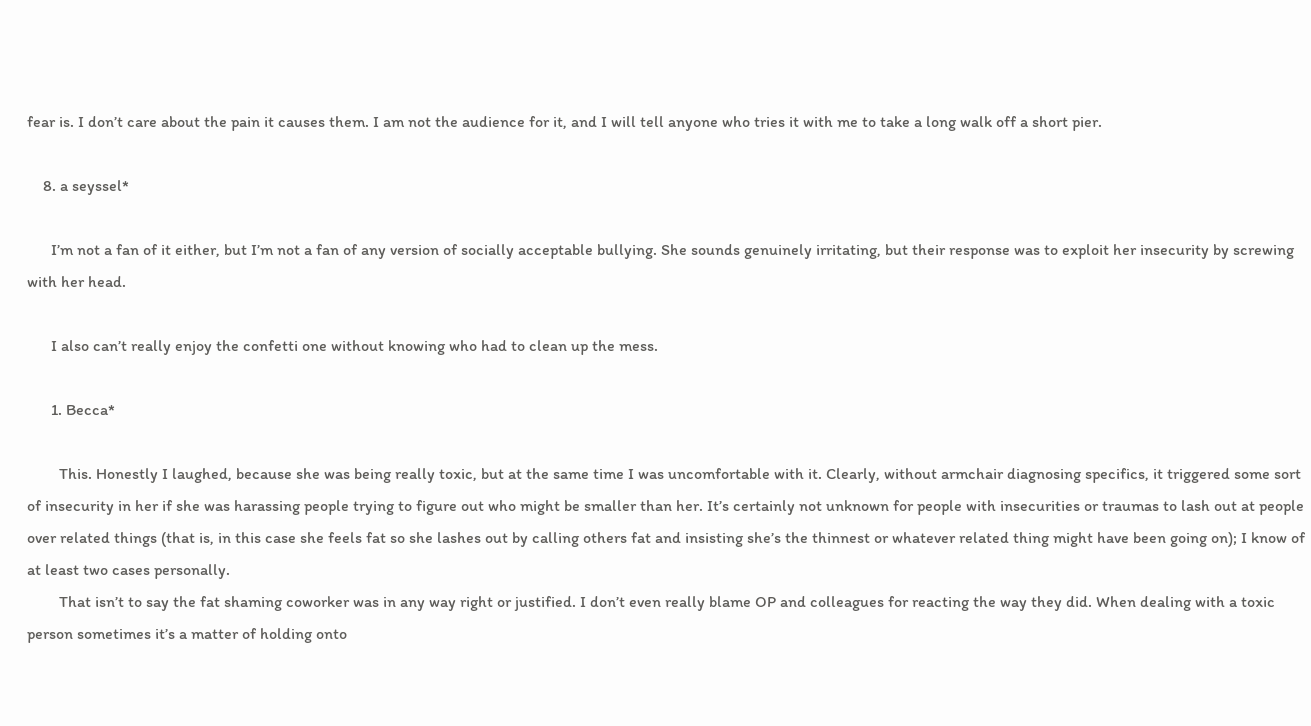fear is. I don’t care about the pain it causes them. I am not the audience for it, and I will tell anyone who tries it with me to take a long walk off a short pier.

    8. a seyssel*

      I’m not a fan of it either, but I’m not a fan of any version of socially acceptable bullying. She sounds genuinely irritating, but their response was to exploit her insecurity by screwing with her head.

      I also can’t really enjoy the confetti one without knowing who had to clean up the mess.

      1. Becca*

        This. Honestly I laughed, because she was being really toxic, but at the same time I was uncomfortable with it. Clearly, without armchair diagnosing specifics, it triggered some sort of insecurity in her if she was harassing people trying to figure out who might be smaller than her. It’s certainly not unknown for people with insecurities or traumas to lash out at people over related things (that is, in this case she feels fat so she lashes out by calling others fat and insisting she’s the thinnest or whatever related thing might have been going on); I know of at least two cases personally.
        That isn’t to say the fat shaming coworker was in any way right or justified. I don’t even really blame OP and colleagues for reacting the way they did. When dealing with a toxic person sometimes it’s a matter of holding onto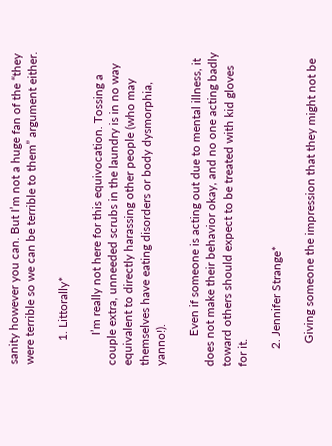sanity however you can. But I’m not a huge fan of the “they were terrible so we can be terrible to them” argument either.

        1. Littorally*

          I’m really not here for this equivocation. Tossing a couple extra, unneeded scrubs in the laundry is in no way equivalent to directly harassing other people (who may themselves have eating disorders or body dysmorphia, yanno!).

          Even if someone is acting out due to mental illness, it does not make their behavior okay, and no one acting badly toward others should expect to be treated with kid gloves for it.

      2. Jennifer Strange*

        Giving someone the impression that they might not be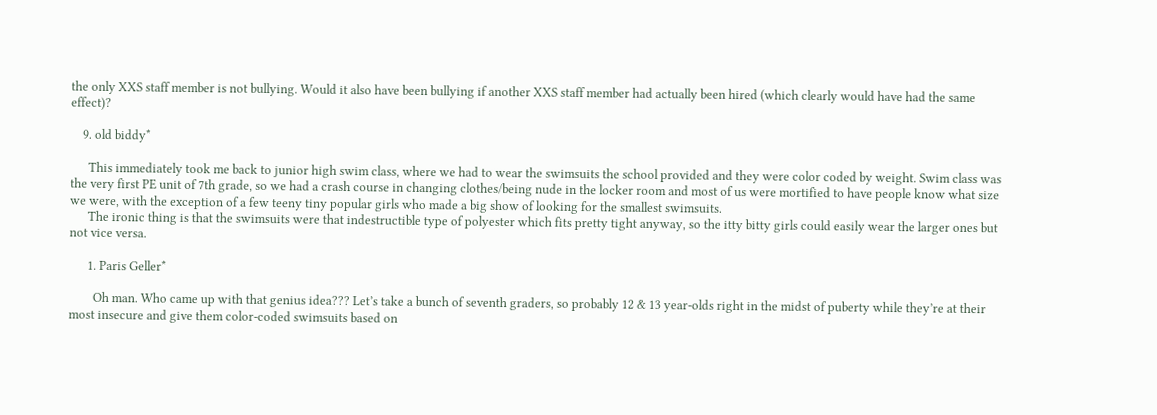the only XXS staff member is not bullying. Would it also have been bullying if another XXS staff member had actually been hired (which clearly would have had the same effect)?

    9. old biddy*

      This immediately took me back to junior high swim class, where we had to wear the swimsuits the school provided and they were color coded by weight. Swim class was the very first PE unit of 7th grade, so we had a crash course in changing clothes/being nude in the locker room and most of us were mortified to have people know what size we were, with the exception of a few teeny tiny popular girls who made a big show of looking for the smallest swimsuits.
      The ironic thing is that the swimsuits were that indestructible type of polyester which fits pretty tight anyway, so the itty bitty girls could easily wear the larger ones but not vice versa.

      1. Paris Geller*

        Oh man. Who came up with that genius idea??? Let’s take a bunch of seventh graders, so probably 12 & 13 year-olds right in the midst of puberty while they’re at their most insecure and give them color-coded swimsuits based on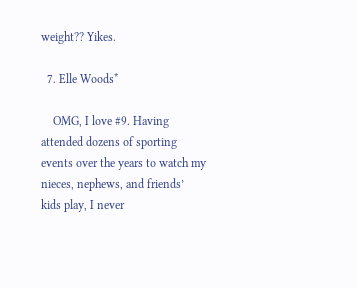weight?? Yikes.

  7. Elle Woods*

    OMG, I love #9. Having attended dozens of sporting events over the years to watch my nieces, nephews, and friends’ kids play, I never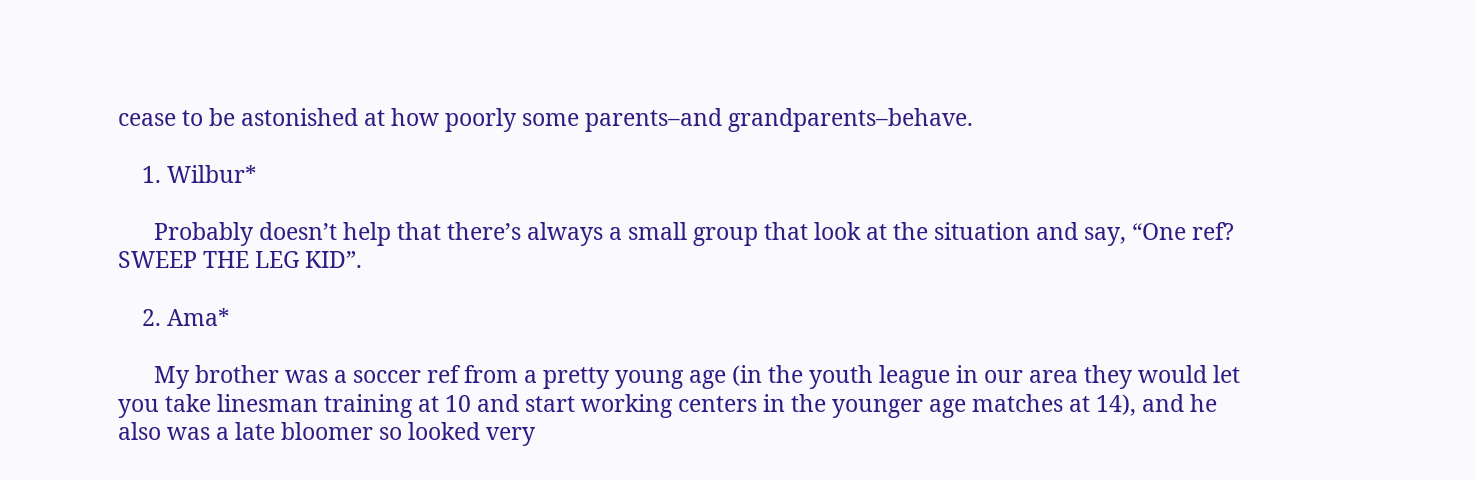cease to be astonished at how poorly some parents–and grandparents–behave.

    1. Wilbur*

      Probably doesn’t help that there’s always a small group that look at the situation and say, “One ref? SWEEP THE LEG KID”.

    2. Ama*

      My brother was a soccer ref from a pretty young age (in the youth league in our area they would let you take linesman training at 10 and start working centers in the younger age matches at 14), and he also was a late bloomer so looked very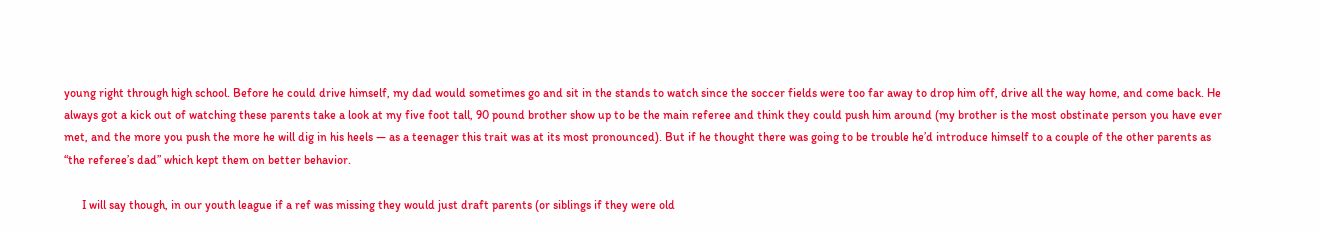young right through high school. Before he could drive himself, my dad would sometimes go and sit in the stands to watch since the soccer fields were too far away to drop him off, drive all the way home, and come back. He always got a kick out of watching these parents take a look at my five foot tall, 90 pound brother show up to be the main referee and think they could push him around (my brother is the most obstinate person you have ever met, and the more you push the more he will dig in his heels — as a teenager this trait was at its most pronounced). But if he thought there was going to be trouble he’d introduce himself to a couple of the other parents as “the referee’s dad” which kept them on better behavior.

      I will say though, in our youth league if a ref was missing they would just draft parents (or siblings if they were old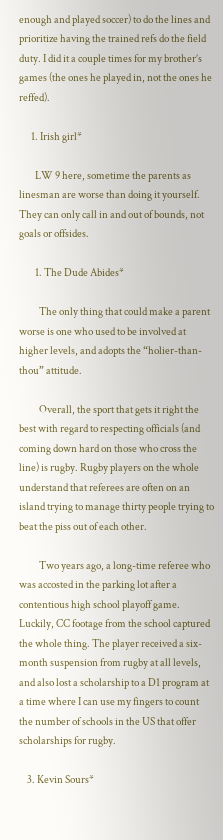enough and played soccer) to do the lines and prioritize having the trained refs do the field duty. I did it a couple times for my brother’s games (the ones he played in, not the ones he reffed).

      1. Irish girl*

        LW 9 here, sometime the parents as linesman are worse than doing it yourself. They can only call in and out of bounds, not goals or offsides.

        1. The Dude Abides*

          The only thing that could make a parent worse is one who used to be involved at higher levels, and adopts the “holier-than-thou” attitude.

          Overall, the sport that gets it right the best with regard to respecting officials (and coming down hard on those who cross the line) is rugby. Rugby players on the whole understand that referees are often on an island trying to manage thirty people trying to beat the piss out of each other.

          Two years ago, a long-time referee who was accosted in the parking lot after a contentious high school playoff game. Luckily, CC footage from the school captured the whole thing. The player received a six-month suspension from rugby at all levels, and also lost a scholarship to a D1 program at a time where I can use my fingers to count the number of schools in the US that offer scholarships for rugby.

    3. Kevin Sours*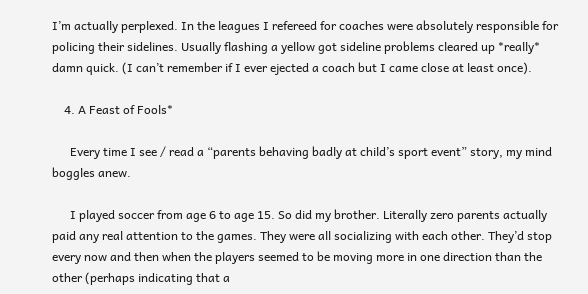I’m actually perplexed. In the leagues I refereed for coaches were absolutely responsible for policing their sidelines. Usually flashing a yellow got sideline problems cleared up *really* damn quick. (I can’t remember if I ever ejected a coach but I came close at least once).

    4. A Feast of Fools*

      Every time I see / read a “parents behaving badly at child’s sport event” story, my mind boggles anew.

      I played soccer from age 6 to age 15. So did my brother. Literally zero parents actually paid any real attention to the games. They were all socializing with each other. They’d stop every now and then when the players seemed to be moving more in one direction than the other (perhaps indicating that a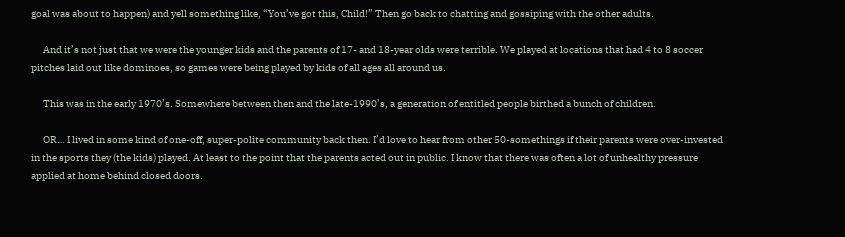goal was about to happen) and yell something like, “You’ve got this, Child!” Then go back to chatting and gossiping with the other adults.

      And it’s not just that we were the younger kids and the parents of 17- and 18-year olds were terrible. We played at locations that had 4 to 8 soccer pitches laid out like dominoes, so games were being played by kids of all ages all around us.

      This was in the early 1970’s. Somewhere between then and the late-1990’s, a generation of entitled people birthed a bunch of children.

      OR… I lived in some kind of one-off, super-polite community back then. I’d love to hear from other 50-somethings if their parents were over-invested in the sports they (the kids) played. At least to the point that the parents acted out in public. I know that there was often a lot of unhealthy pressure applied at home behind closed doors.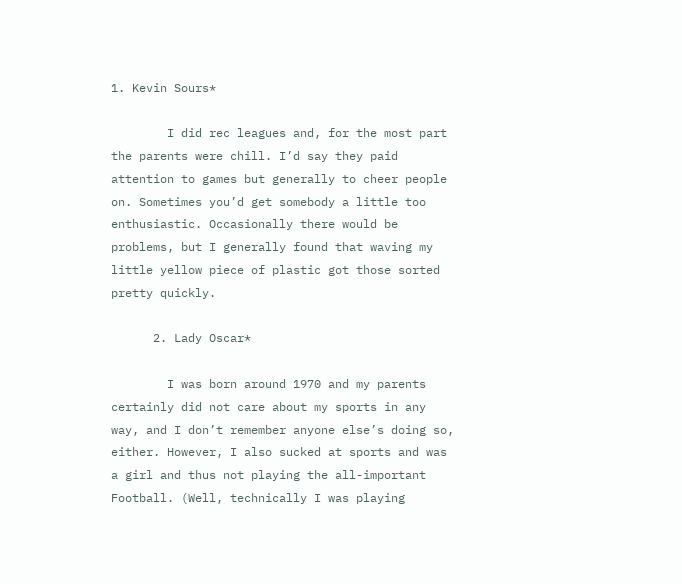1. Kevin Sours*

        I did rec leagues and, for the most part the parents were chill. I’d say they paid attention to games but generally to cheer people on. Sometimes you’d get somebody a little too enthusiastic. Occasionally there would be problems, but I generally found that waving my little yellow piece of plastic got those sorted pretty quickly.

      2. Lady Oscar*

        I was born around 1970 and my parents certainly did not care about my sports in any way, and I don’t remember anyone else’s doing so, either. However, I also sucked at sports and was a girl and thus not playing the all-important Football. (Well, technically I was playing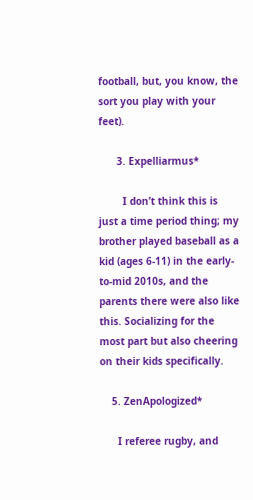football, but, you know, the sort you play with your feet).

      3. Expelliarmus*

        I don’t think this is just a time period thing; my brother played baseball as a kid (ages 6-11) in the early-to-mid 2010s, and the parents there were also like this. Socializing for the most part but also cheering on their kids specifically.

    5. ZenApologized*

      I referee rugby, and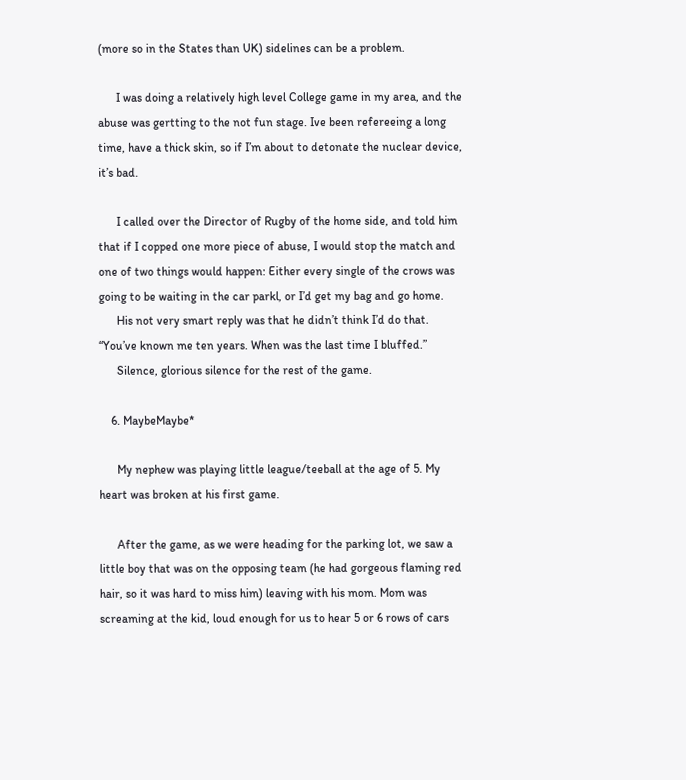(more so in the States than UK) sidelines can be a problem.

      I was doing a relatively high level College game in my area, and the abuse was gertting to the not fun stage. Ive been refereeing a long time, have a thick skin, so if I’m about to detonate the nuclear device, it’s bad.

      I called over the Director of Rugby of the home side, and told him that if I copped one more piece of abuse, I would stop the match and one of two things would happen: Either every single of the crows was going to be waiting in the car parkl, or I’d get my bag and go home.
      His not very smart reply was that he didn’t think I’d do that. “You’ve known me ten years. When was the last time I bluffed.”
      Silence, glorious silence for the rest of the game.

    6. MaybeMaybe*

      My nephew was playing little league/teeball at the age of 5. My heart was broken at his first game.

      After the game, as we were heading for the parking lot, we saw a little boy that was on the opposing team (he had gorgeous flaming red hair, so it was hard to miss him) leaving with his mom. Mom was screaming at the kid, loud enough for us to hear 5 or 6 rows of cars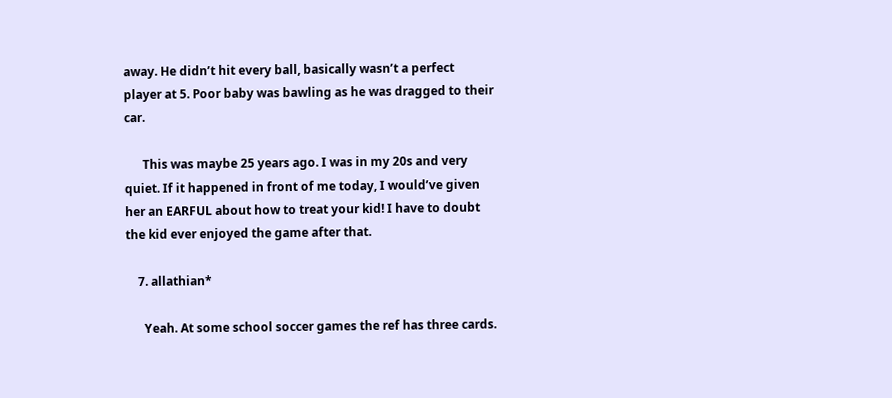away. He didn’t hit every ball, basically wasn’t a perfect player at 5. Poor baby was bawling as he was dragged to their car.

      This was maybe 25 years ago. I was in my 20s and very quiet. If it happened in front of me today, I would’ve given her an EARFUL about how to treat your kid! I have to doubt the kid ever enjoyed the game after that.

    7. allathian*

      Yeah. At some school soccer games the ref has three cards.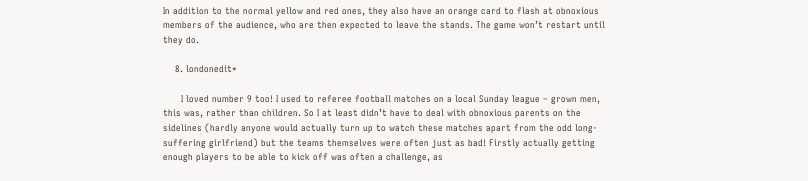In addition to the normal yellow and red ones, they also have an orange card to flash at obnoxious members of the audience, who are then expected to leave the stands. The game won’t restart until they do.

    8. londonedit*

      I loved number 9 too! I used to referee football matches on a local Sunday league – grown men, this was, rather than children. So I at least didn’t have to deal with obnoxious parents on the sidelines (hardly anyone would actually turn up to watch these matches apart from the odd long-suffering girlfriend) but the teams themselves were often just as bad! Firstly actually getting enough players to be able to kick off was often a challenge, as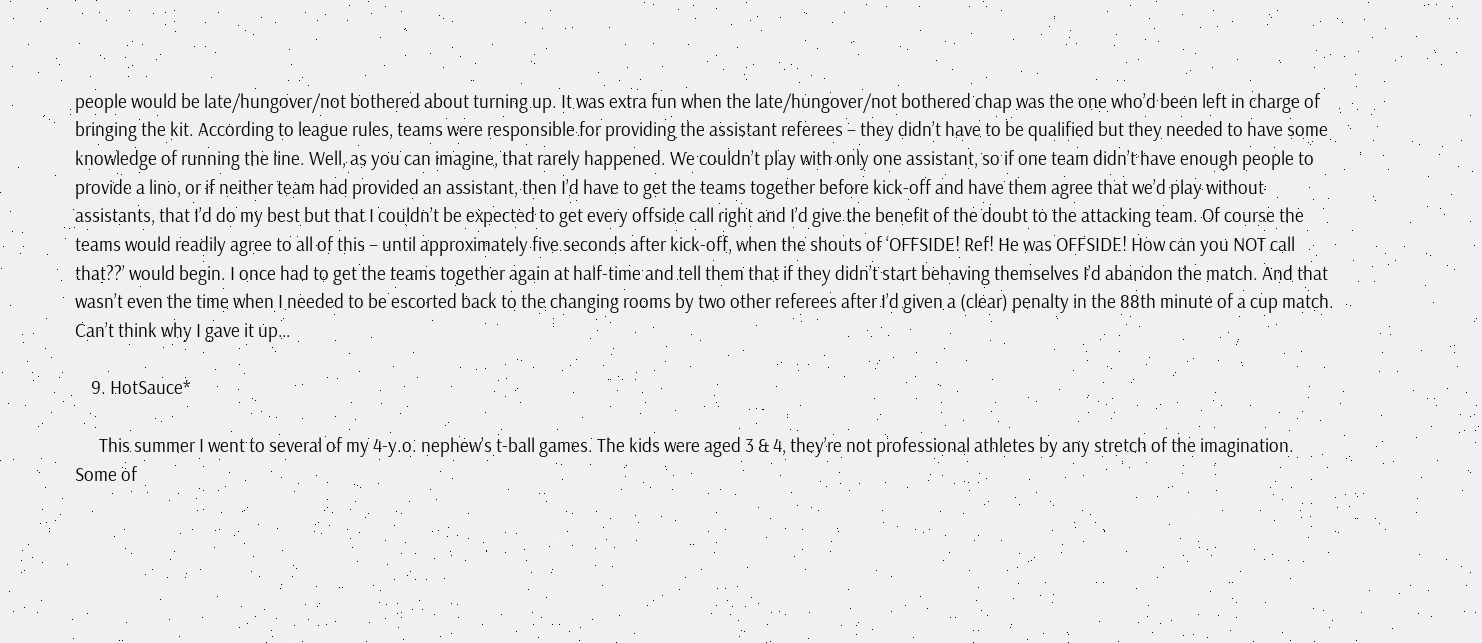people would be late/hungover/not bothered about turning up. It was extra fun when the late/hungover/not bothered chap was the one who’d been left in charge of bringing the kit. According to league rules, teams were responsible for providing the assistant referees – they didn’t have to be qualified but they needed to have some knowledge of running the line. Well, as you can imagine, that rarely happened. We couldn’t play with only one assistant, so if one team didn’t have enough people to provide a lino, or if neither team had provided an assistant, then I’d have to get the teams together before kick-off and have them agree that we’d play without assistants, that I’d do my best but that I couldn’t be expected to get every offside call right and I’d give the benefit of the doubt to the attacking team. Of course the teams would readily agree to all of this – until approximately five seconds after kick-off, when the shouts of ‘OFFSIDE! Ref! He was OFFSIDE! How can you NOT call that??’ would begin. I once had to get the teams together again at half-time and tell them that if they didn’t start behaving themselves I’d abandon the match. And that wasn’t even the time when I needed to be escorted back to the changing rooms by two other referees after I’d given a (clear) penalty in the 88th minute of a cup match. Can’t think why I gave it up…

    9. HotSauce*

      This summer I went to several of my 4-y.o. nephew’s t-ball games. The kids were aged 3 & 4, they’re not professional athletes by any stretch of the imagination. Some of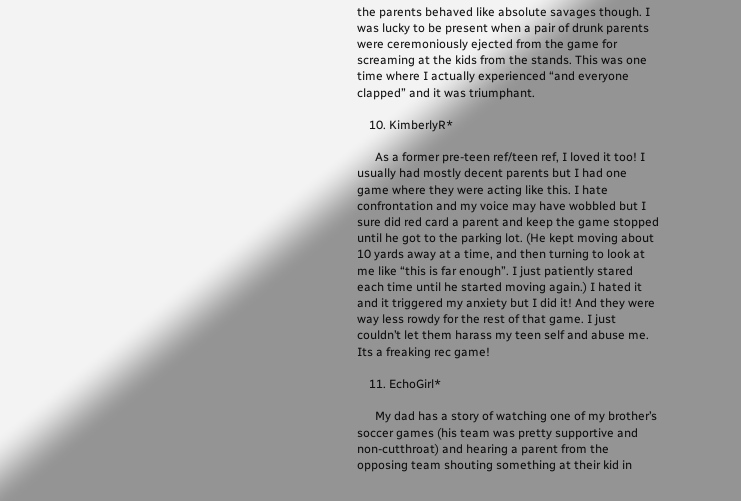the parents behaved like absolute savages though. I was lucky to be present when a pair of drunk parents were ceremoniously ejected from the game for screaming at the kids from the stands. This was one time where I actually experienced “and everyone clapped” and it was triumphant.

    10. KimberlyR*

      As a former pre-teen ref/teen ref, I loved it too! I usually had mostly decent parents but I had one game where they were acting like this. I hate confrontation and my voice may have wobbled but I sure did red card a parent and keep the game stopped until he got to the parking lot. (He kept moving about 10 yards away at a time, and then turning to look at me like “this is far enough”. I just patiently stared each time until he started moving again.) I hated it and it triggered my anxiety but I did it! And they were way less rowdy for the rest of that game. I just couldn’t let them harass my teen self and abuse me. Its a freaking rec game!

    11. EchoGirl*

      My dad has a story of watching one of my brother’s soccer games (his team was pretty supportive and non-cutthroat) and hearing a parent from the opposing team shouting something at their kid in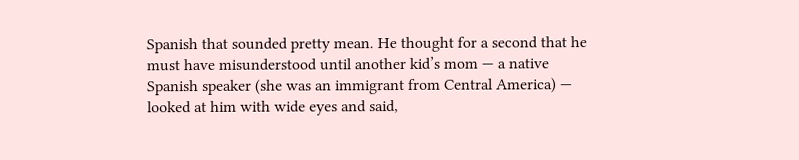Spanish that sounded pretty mean. He thought for a second that he must have misunderstood until another kid’s mom — a native Spanish speaker (she was an immigrant from Central America) — looked at him with wide eyes and said,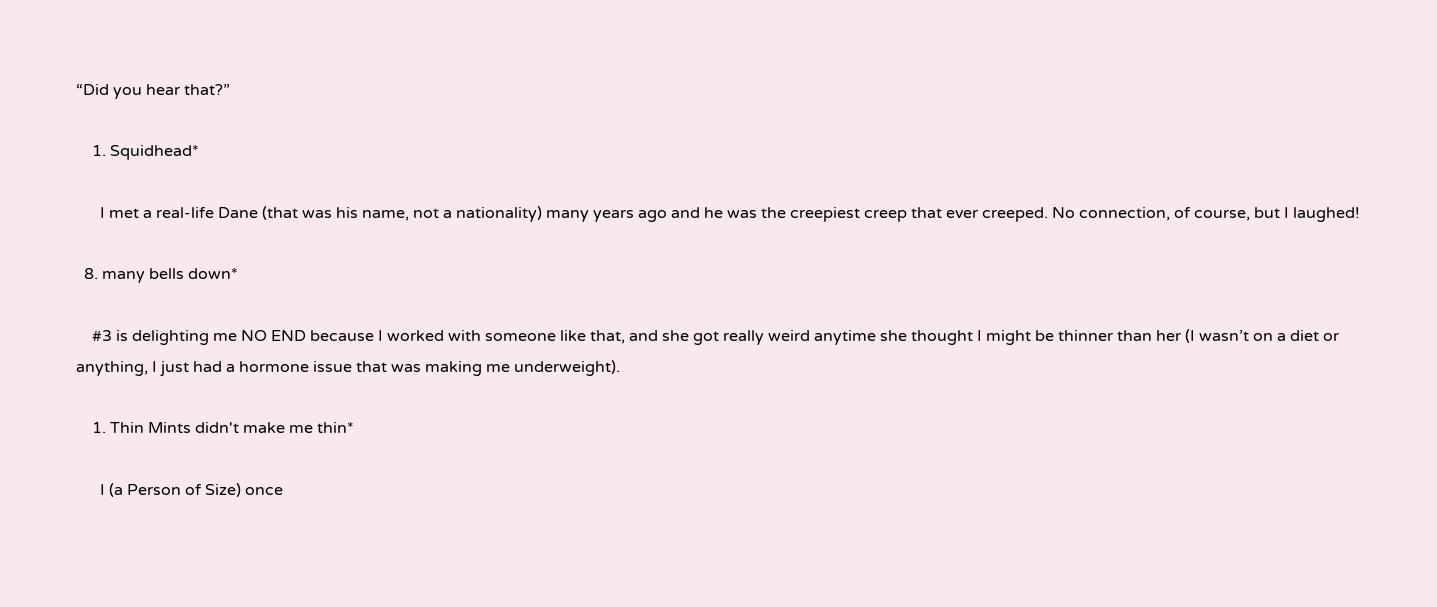“Did you hear that?”

    1. Squidhead*

      I met a real-life Dane (that was his name, not a nationality) many years ago and he was the creepiest creep that ever creeped. No connection, of course, but I laughed!

  8. many bells down*

    #3 is delighting me NO END because I worked with someone like that, and she got really weird anytime she thought I might be thinner than her (I wasn’t on a diet or anything, I just had a hormone issue that was making me underweight).

    1. Thin Mints didn't make me thin*

      I (a Person of Size) once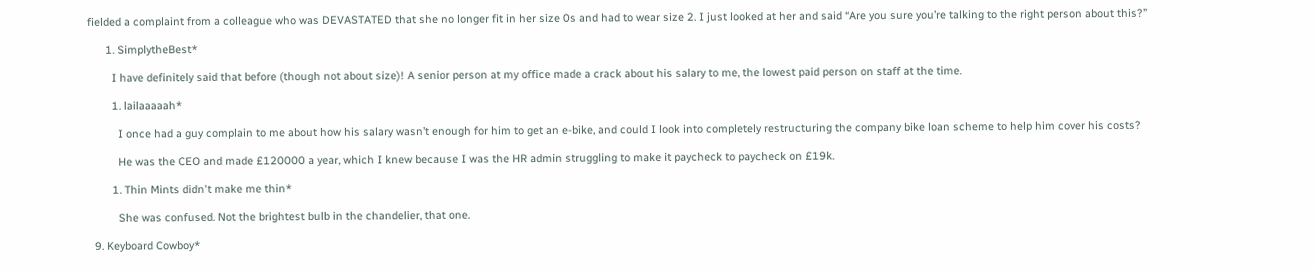fielded a complaint from a colleague who was DEVASTATED that she no longer fit in her size 0s and had to wear size 2. I just looked at her and said “Are you sure you’re talking to the right person about this?”

      1. SimplytheBest*

        I have definitely said that before (though not about size)! A senior person at my office made a crack about his salary to me, the lowest paid person on staff at the time.

        1. lailaaaaah*

          I once had a guy complain to me about how his salary wasn’t enough for him to get an e-bike, and could I look into completely restructuring the company bike loan scheme to help him cover his costs?

          He was the CEO and made £120000 a year, which I knew because I was the HR admin struggling to make it paycheck to paycheck on £19k.

        1. Thin Mints didn't make me thin*

          She was confused. Not the brightest bulb in the chandelier, that one.

  9. Keyboard Cowboy*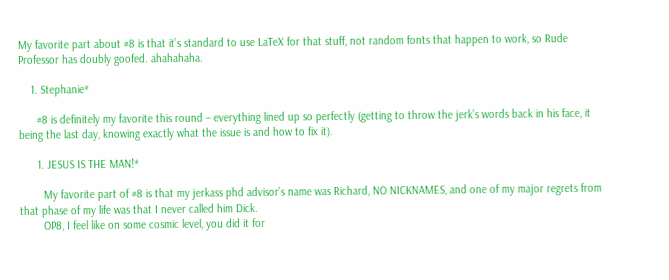My favorite part about #8 is that it’s standard to use LaTeX for that stuff, not random fonts that happen to work, so Rude Professor has doubly goofed. ahahahaha.

    1. Stephanie*

      #8 is definitely my favorite this round – everything lined up so perfectly (getting to throw the jerk’s words back in his face, it being the last day, knowing exactly what the issue is and how to fix it).

      1. JESUS IS THE MAN!*

        My favorite part of #8 is that my jerkass phd advisor’s name was Richard, NO NICKNAMES, and one of my major regrets from that phase of my life was that I never called him Dick.
        OP8, I feel like on some cosmic level, you did it for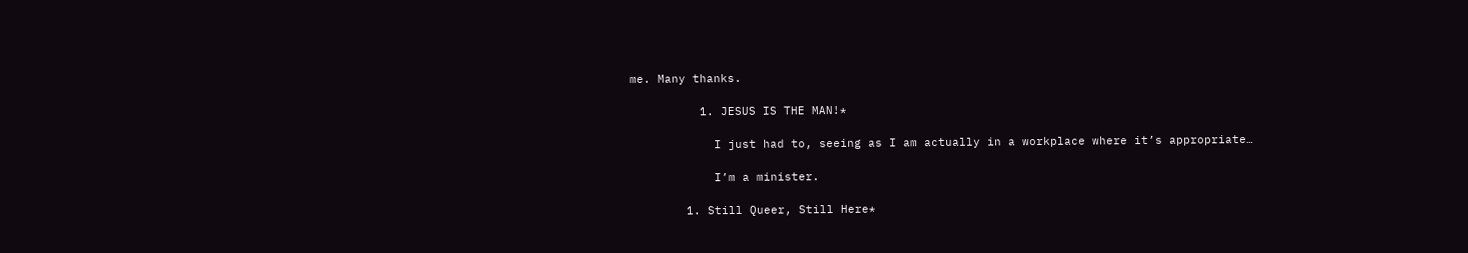me. Many thanks.

          1. JESUS IS THE MAN!*

            I just had to, seeing as I am actually in a workplace where it’s appropriate…

            I’m a minister.

        1. Still Queer, Still Here*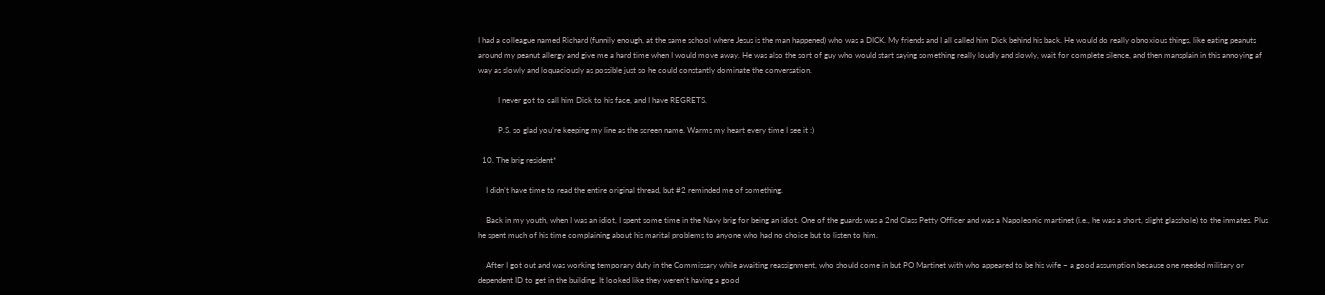I had a colleague named Richard (funnily enough, at the same school where Jesus is the man happened) who was a DICK. My friends and I all called him Dick behind his back. He would do really obnoxious things, like eating peanuts around my peanut allergy and give me a hard time when I would move away. He was also the sort of guy who would start saying something really loudly and slowly, wait for complete silence, and then mansplain in this annoying af way as slowly and loquaciously as possible just so he could constantly dominate the conversation.

          I never got to call him Dick to his face, and I have REGRETS.

          P.S. so glad you’re keeping my line as the screen name. Warms my heart every time I see it :)

  10. The brig resident*

    I didn’t have time to read the entire original thread, but #2 reminded me of something.

    Back in my youth, when I was an idiot, I spent some time in the Navy brig for being an idiot. One of the guards was a 2nd Class Petty Officer and was a Napoleonic martinet (i.e., he was a short, slight glasshole) to the inmates. Plus he spent much of his time complaining about his marital problems to anyone who had no choice but to listen to him.

    After I got out and was working temporary duty in the Commissary while awaiting reassignment, who should come in but PO Martinet with who appeared to be his wife – a good assumption because one needed military or dependent ID to get in the building. It looked like they weren’t having a good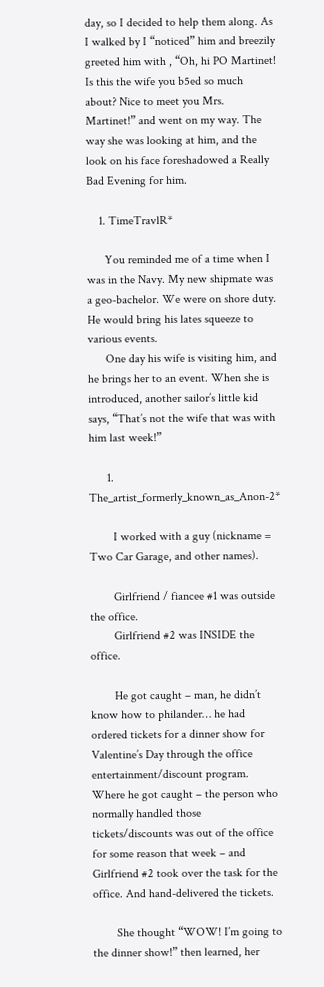day, so I decided to help them along. As I walked by I “noticed” him and breezily greeted him with , “Oh, hi PO Martinet! Is this the wife you b5ed so much about? Nice to meet you Mrs. Martinet!” and went on my way. The way she was looking at him, and the look on his face foreshadowed a Really Bad Evening for him.

    1. TimeTravlR*

      You reminded me of a time when I was in the Navy. My new shipmate was a geo-bachelor. We were on shore duty. He would bring his lates squeeze to various events.
      One day his wife is visiting him, and he brings her to an event. When she is introduced, another sailor’s little kid says, “That’s not the wife that was with him last week!”

      1. The_artist_formerly_known_as_Anon-2*

        I worked with a guy (nickname = Two Car Garage, and other names).

        Girlfriend / fiancee #1 was outside the office.
        Girlfriend #2 was INSIDE the office.

        He got caught – man, he didn’t know how to philander… he had ordered tickets for a dinner show for Valentine’s Day through the office entertainment/discount program. Where he got caught – the person who normally handled those tickets/discounts was out of the office for some reason that week – and Girlfriend #2 took over the task for the office. And hand-delivered the tickets.

        She thought “WOW! I’m going to the dinner show!” then learned, her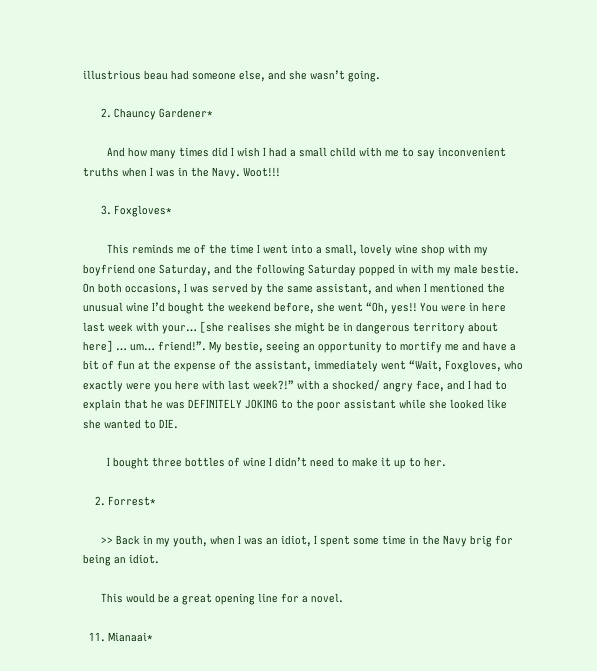illustrious beau had someone else, and she wasn’t going.

      2. Chauncy Gardener*

        And how many times did I wish I had a small child with me to say inconvenient truths when I was in the Navy. Woot!!!

      3. Foxgloves*

        This reminds me of the time I went into a small, lovely wine shop with my boyfriend one Saturday, and the following Saturday popped in with my male bestie. On both occasions, I was served by the same assistant, and when I mentioned the unusual wine I’d bought the weekend before, she went “Oh, yes!! You were in here last week with your… [she realises she might be in dangerous territory about here] … um… friend!”. My bestie, seeing an opportunity to mortify me and have a bit of fun at the expense of the assistant, immediately went “Wait, Foxgloves, who exactly were you here with last week?!” with a shocked/ angry face, and I had to explain that he was DEFINITELY JOKING to the poor assistant while she looked like she wanted to DIE.

        I bought three bottles of wine I didn’t need to make it up to her.

    2. Forrest*

      >> Back in my youth, when I was an idiot, I spent some time in the Navy brig for being an idiot.

      This would be a great opening line for a novel.

  11. Mianaai*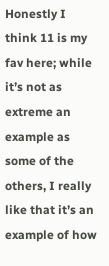Honestly I think 11 is my fav here; while it’s not as extreme an example as some of the others, I really like that it’s an example of how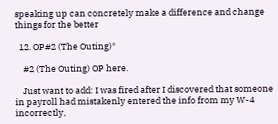speaking up can concretely make a difference and change things for the better

  12. OP#2 (The Outing)*

    #2 (The Outing) OP here.

    Just want to add: I was fired after I discovered that someone in payroll had mistakenly entered the info from my W-4 incorrectly,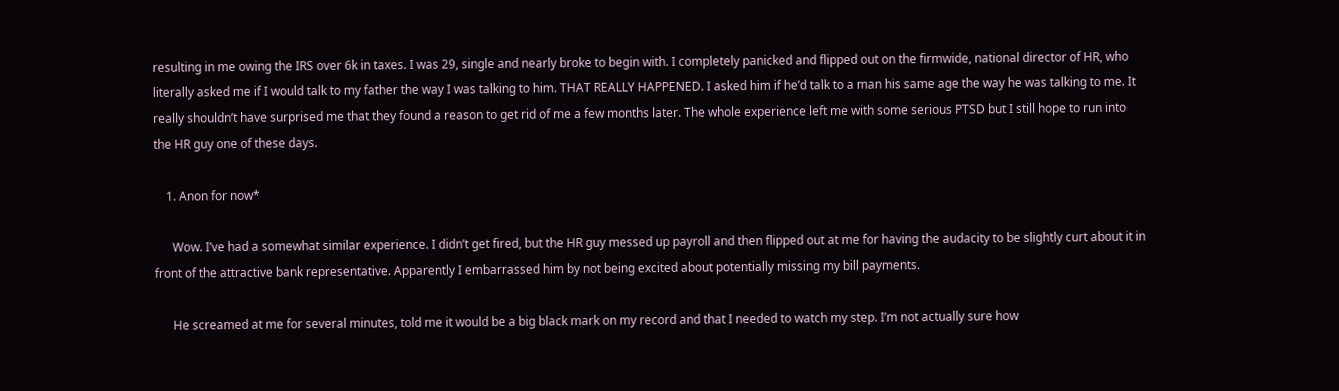resulting in me owing the IRS over 6k in taxes. I was 29, single and nearly broke to begin with. I completely panicked and flipped out on the firmwide, national director of HR, who literally asked me if I would talk to my father the way I was talking to him. THAT REALLY HAPPENED. I asked him if he’d talk to a man his same age the way he was talking to me. It really shouldn’t have surprised me that they found a reason to get rid of me a few months later. The whole experience left me with some serious PTSD but I still hope to run into the HR guy one of these days.

    1. Anon for now*

      Wow. I’ve had a somewhat similar experience. I didn’t get fired, but the HR guy messed up payroll and then flipped out at me for having the audacity to be slightly curt about it in front of the attractive bank representative. Apparently I embarrassed him by not being excited about potentially missing my bill payments.

      He screamed at me for several minutes, told me it would be a big black mark on my record and that I needed to watch my step. I’m not actually sure how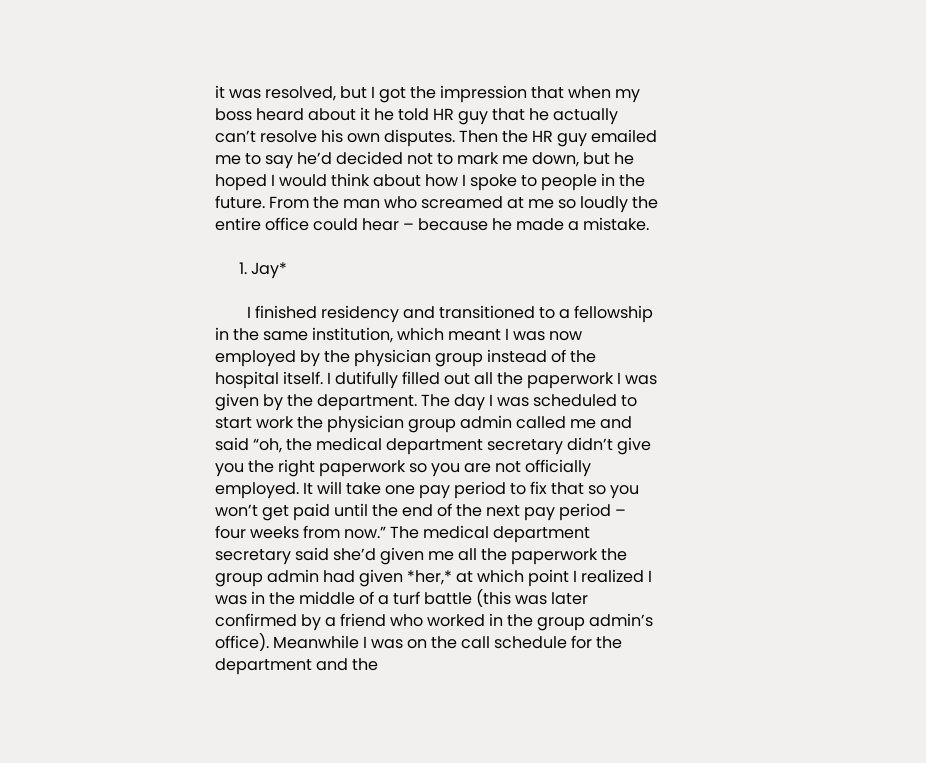it was resolved, but I got the impression that when my boss heard about it he told HR guy that he actually can’t resolve his own disputes. Then the HR guy emailed me to say he’d decided not to mark me down, but he hoped I would think about how I spoke to people in the future. From the man who screamed at me so loudly the entire office could hear – because he made a mistake.

      1. Jay*

        I finished residency and transitioned to a fellowship in the same institution, which meant I was now employed by the physician group instead of the hospital itself. I dutifully filled out all the paperwork I was given by the department. The day I was scheduled to start work the physician group admin called me and said “oh, the medical department secretary didn’t give you the right paperwork so you are not officially employed. It will take one pay period to fix that so you won’t get paid until the end of the next pay period – four weeks from now.” The medical department secretary said she’d given me all the paperwork the group admin had given *her,* at which point I realized I was in the middle of a turf battle (this was later confirmed by a friend who worked in the group admin’s office). Meanwhile I was on the call schedule for the department and the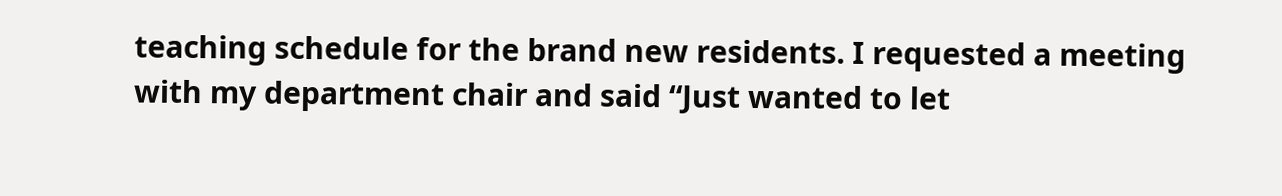teaching schedule for the brand new residents. I requested a meeting with my department chair and said “Just wanted to let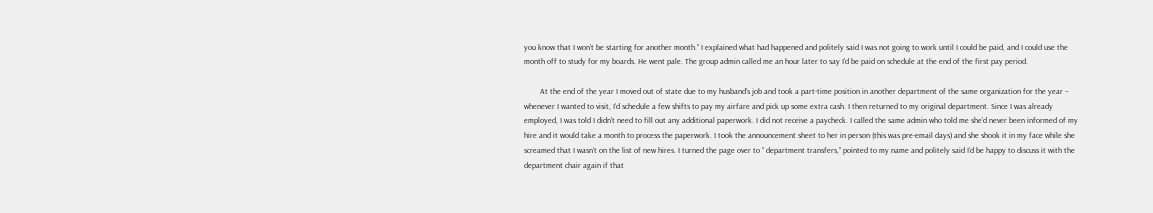you know that I won’t be starting for another month.” I explained what had happened and politely said I was not going to work until I could be paid, and I could use the month off to study for my boards. He went pale. The group admin called me an hour later to say I’d be paid on schedule at the end of the first pay period.

        At the end of the year I moved out of state due to my husband’s job and took a part-time position in another department of the same organization for the year – whenever I wanted to visit, I’d schedule a few shifts to pay my airfare and pick up some extra cash. I then returned to my original department. Since I was already employed, I was told I didn’t need to fill out any additional paperwork. I did not receive a paycheck. I called the same admin who told me she’d never been informed of my hire and it would take a month to process the paperwork. I took the announcement sheet to her in person (this was pre-email days) and she shook it in my face while she screamed that I wasn’t on the list of new hires. I turned the page over to ” department transfers,” pointed to my name and politely said I’d be happy to discuss it with the department chair again if that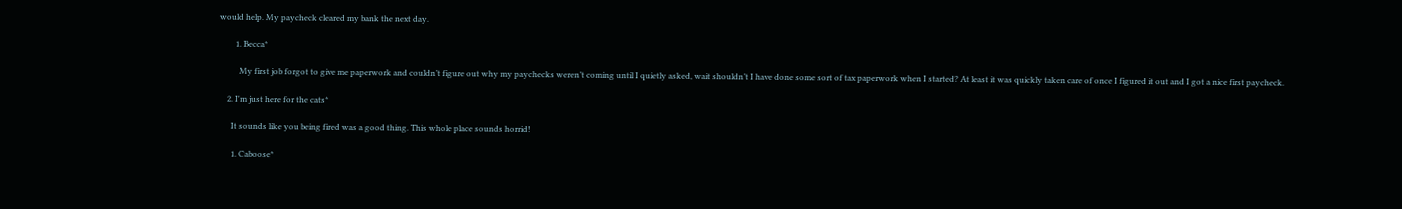would help. My paycheck cleared my bank the next day.

        1. Becca*

          My first job forgot to give me paperwork and couldn’t figure out why my paychecks weren’t coming until I quietly asked, wait shouldn’t I have done some sort of tax paperwork when I started? At least it was quickly taken care of once I figured it out and I got a nice first paycheck.

    2. I'm just here for the cats*

      It sounds like you being fired was a good thing. This whole place sounds horrid!

      1. Caboose*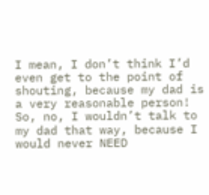I mean, I don’t think I’d even get to the point of shouting, because my dad is a very reasonable person! So, no, I wouldn’t talk to my dad that way, because I would never NEED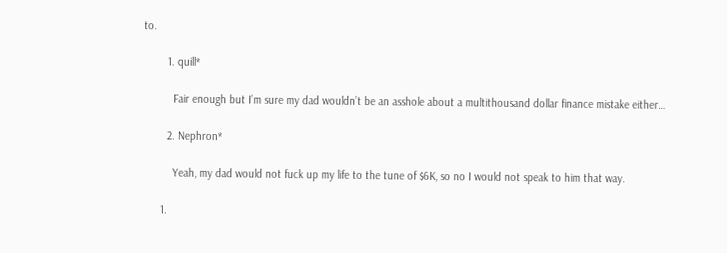to.

        1. quill*

          Fair enough but I’m sure my dad wouldn’t be an asshole about a multithousand dollar finance mistake either…

        2. Nephron*

          Yeah, my dad would not fuck up my life to the tune of $6K, so no I would not speak to him that way.

      1.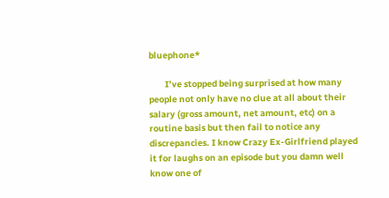bluephone*

        I’ve stopped being surprised at how many people not only have no clue at all about their salary (gross amount, net amount, etc) on a routine basis but then fail to notice any discrepancies. I know Crazy Ex-Girlfriend played it for laughs on an episode but you damn well know one of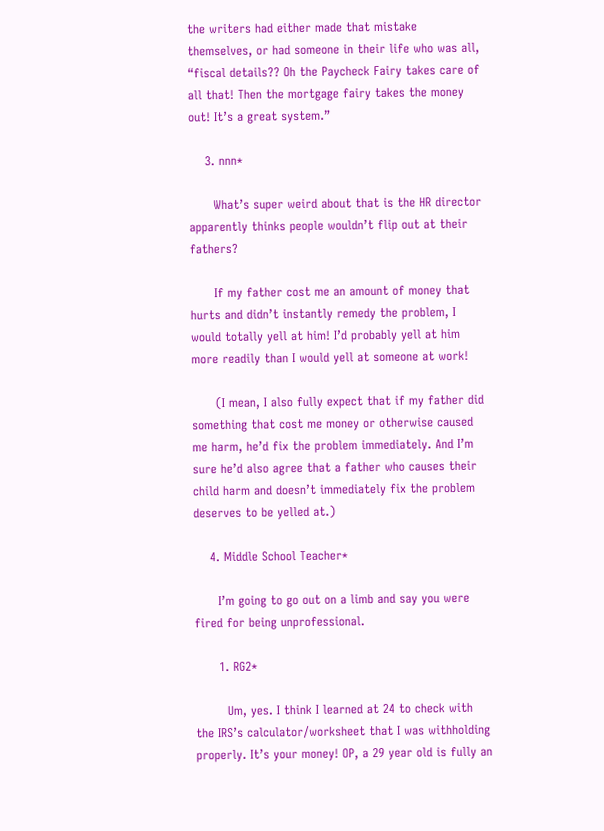the writers had either made that mistake themselves, or had someone in their life who was all, “fiscal details?? Oh the Paycheck Fairy takes care of all that! Then the mortgage fairy takes the money out! It’s a great system.”

    3. nnn*

      What’s super weird about that is the HR director apparently thinks people wouldn’t flip out at their fathers?

      If my father cost me an amount of money that hurts and didn’t instantly remedy the problem, I would totally yell at him! I’d probably yell at him more readily than I would yell at someone at work!

      (I mean, I also fully expect that if my father did something that cost me money or otherwise caused me harm, he’d fix the problem immediately. And I’m sure he’d also agree that a father who causes their child harm and doesn’t immediately fix the problem deserves to be yelled at.)

    4. Middle School Teacher*

      I’m going to go out on a limb and say you were fired for being unprofessional.

      1. RG2*

        Um, yes. I think I learned at 24 to check with the IRS’s calculator/worksheet that I was withholding properly. It’s your money! OP, a 29 year old is fully an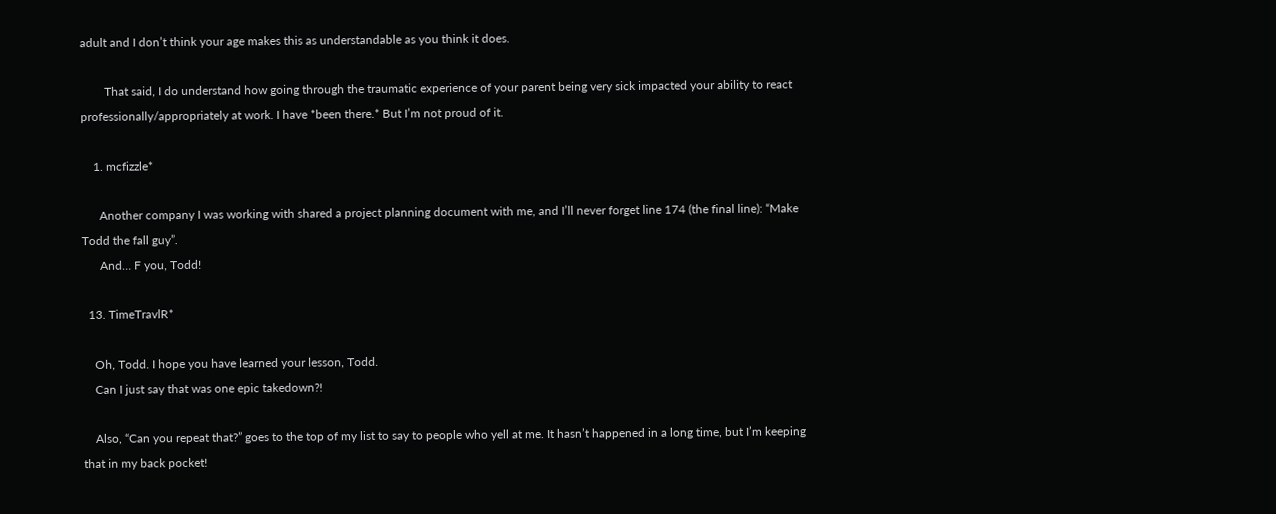adult and I don’t think your age makes this as understandable as you think it does.

        That said, I do understand how going through the traumatic experience of your parent being very sick impacted your ability to react professionally/appropriately at work. I have *been there.* But I’m not proud of it.

    1. mcfizzle*

      Another company I was working with shared a project planning document with me, and I’ll never forget line 174 (the final line): “Make Todd the fall guy”.
      And… F you, Todd!

  13. TimeTravlR*

    Oh, Todd. I hope you have learned your lesson, Todd.
    Can I just say that was one epic takedown?!

    Also, “Can you repeat that?” goes to the top of my list to say to people who yell at me. It hasn’t happened in a long time, but I’m keeping that in my back pocket!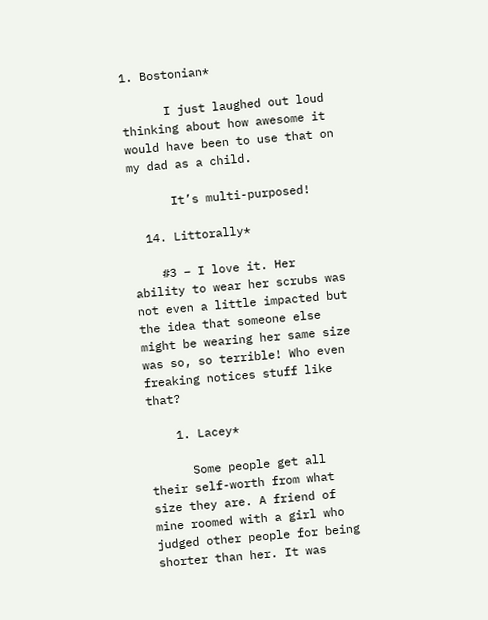1. Bostonian*

      I just laughed out loud thinking about how awesome it would have been to use that on my dad as a child.

      It’s multi-purposed!

  14. Littorally*

    #3 – I love it. Her ability to wear her scrubs was not even a little impacted but the idea that someone else might be wearing her same size was so, so terrible! Who even freaking notices stuff like that?

    1. Lacey*

      Some people get all their self-worth from what size they are. A friend of mine roomed with a girl who judged other people for being shorter than her. It was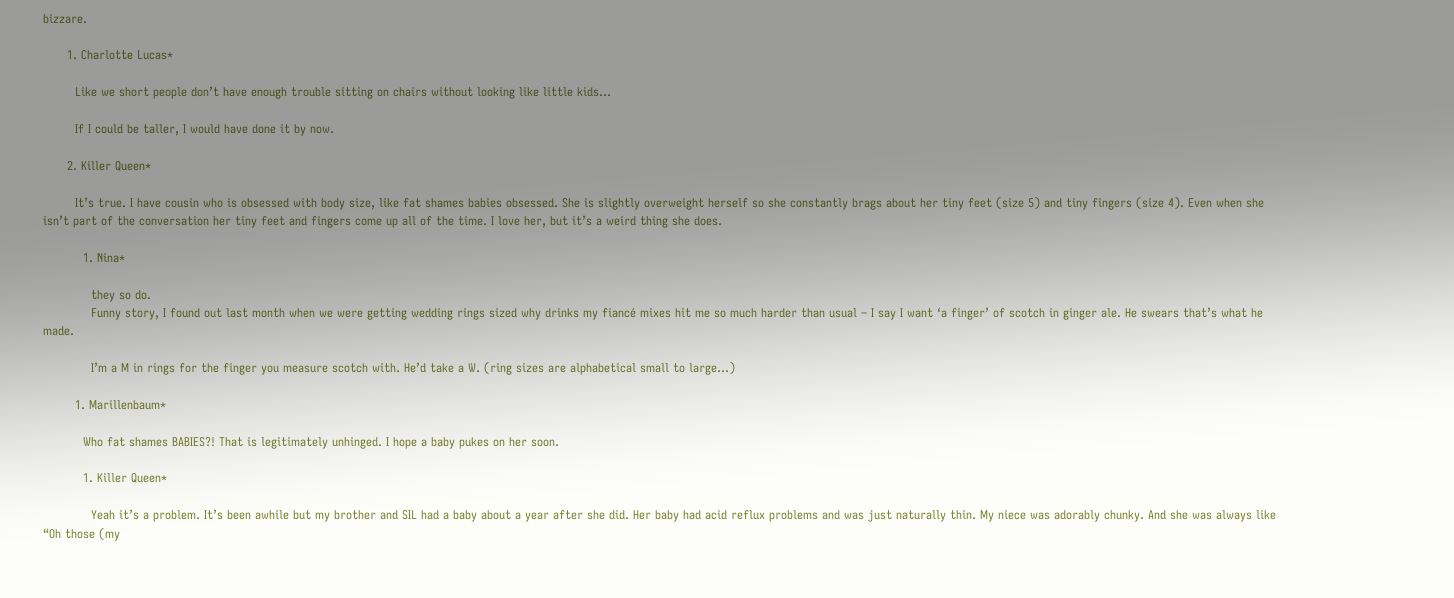bizzare.

      1. Charlotte Lucas*

        Like we short people don’t have enough trouble sitting on chairs without looking like little kids…

        If I could be taller, I would have done it by now.

      2. Killer Queen*

        It’s true. I have cousin who is obsessed with body size, like fat shames babies obsessed. She is slightly overweight herself so she constantly brags about her tiny feet (size 5) and tiny fingers (size 4). Even when she isn’t part of the conversation her tiny feet and fingers come up all of the time. I love her, but it’s a weird thing she does.

          1. Nina*

            they so do.
            Funny story, I found out last month when we were getting wedding rings sized why drinks my fiancé mixes hit me so much harder than usual – I say I want ‘a finger’ of scotch in ginger ale. He swears that’s what he made.

            I’m a M in rings for the finger you measure scotch with. He’d take a W. (ring sizes are alphabetical small to large…)

        1. Marillenbaum*

          Who fat shames BABIES?! That is legitimately unhinged. I hope a baby pukes on her soon.

          1. Killer Queen*

            Yeah it’s a problem. It’s been awhile but my brother and SIL had a baby about a year after she did. Her baby had acid reflux problems and was just naturally thin. My niece was adorably chunky. And she was always like “Oh those (my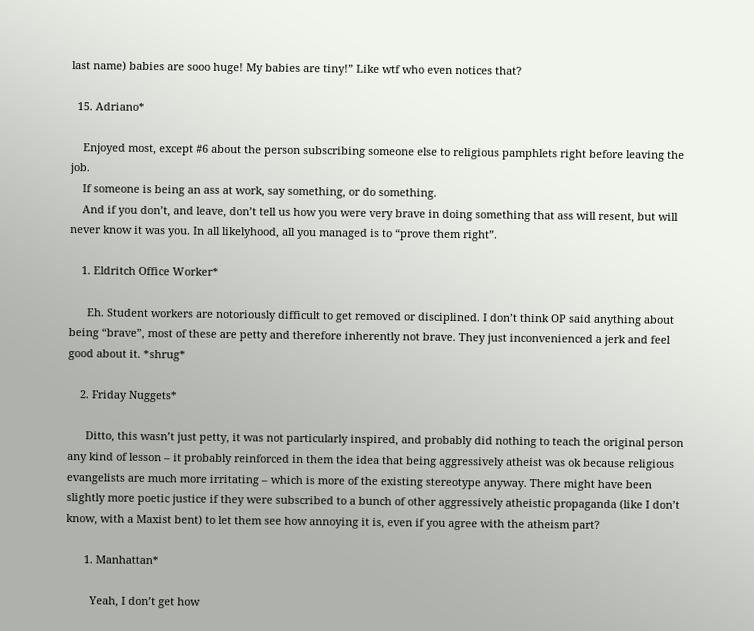last name) babies are sooo huge! My babies are tiny!” Like wtf who even notices that?

  15. Adriano*

    Enjoyed most, except #6 about the person subscribing someone else to religious pamphlets right before leaving the job.
    If someone is being an ass at work, say something, or do something.
    And if you don’t, and leave, don’t tell us how you were very brave in doing something that ass will resent, but will never know it was you. In all likelyhood, all you managed is to “prove them right”.

    1. Eldritch Office Worker*

      Eh. Student workers are notoriously difficult to get removed or disciplined. I don’t think OP said anything about being “brave”, most of these are petty and therefore inherently not brave. They just inconvenienced a jerk and feel good about it. *shrug*

    2. Friday Nuggets*

      Ditto, this wasn’t just petty, it was not particularly inspired, and probably did nothing to teach the original person any kind of lesson – it probably reinforced in them the idea that being aggressively atheist was ok because religious evangelists are much more irritating – which is more of the existing stereotype anyway. There might have been slightly more poetic justice if they were subscribed to a bunch of other aggressively atheistic propaganda (like I don’t know, with a Maxist bent) to let them see how annoying it is, even if you agree with the atheism part?

      1. Manhattan*

        Yeah, I don’t get how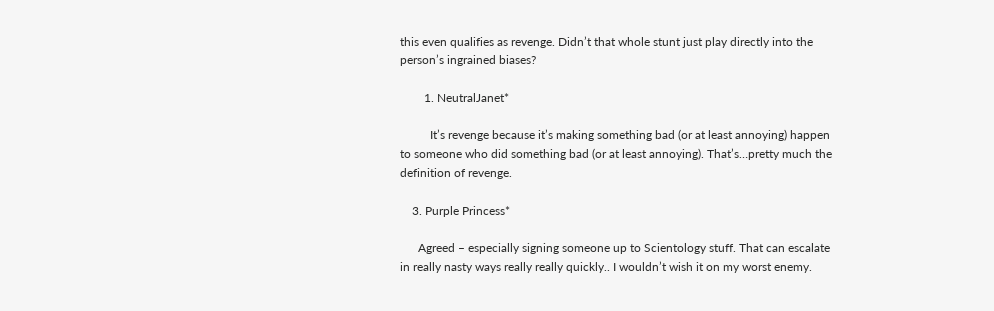this even qualifies as revenge. Didn’t that whole stunt just play directly into the person’s ingrained biases?

        1. NeutralJanet*

          It’s revenge because it’s making something bad (or at least annoying) happen to someone who did something bad (or at least annoying). That’s…pretty much the definition of revenge.

    3. Purple Princess*

      Agreed – especially signing someone up to Scientology stuff. That can escalate in really nasty ways really really quickly.. I wouldn’t wish it on my worst enemy.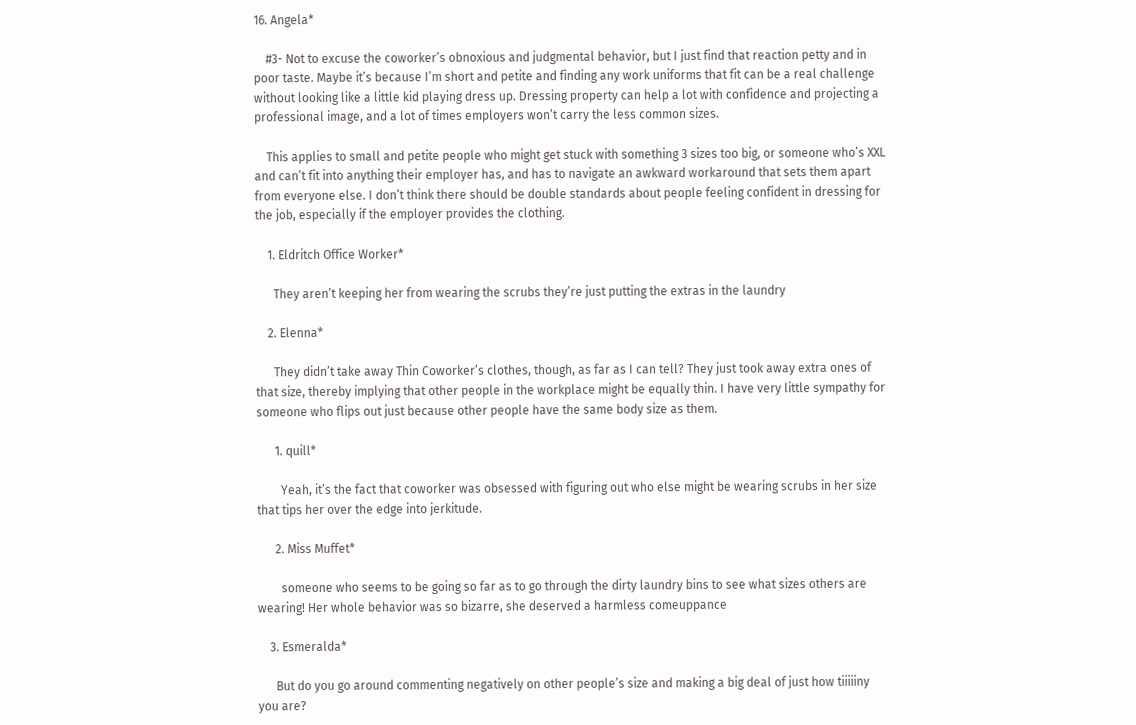16. Angela*

    #3- Not to excuse the coworker’s obnoxious and judgmental behavior, but I just find that reaction petty and in poor taste. Maybe it’s because I’m short and petite and finding any work uniforms that fit can be a real challenge without looking like a little kid playing dress up. Dressing property can help a lot with confidence and projecting a professional image, and a lot of times employers won’t carry the less common sizes.

    This applies to small and petite people who might get stuck with something 3 sizes too big, or someone who’s XXL and can’t fit into anything their employer has, and has to navigate an awkward workaround that sets them apart from everyone else. I don’t think there should be double standards about people feeling confident in dressing for the job, especially if the employer provides the clothing.

    1. Eldritch Office Worker*

      They aren’t keeping her from wearing the scrubs they’re just putting the extras in the laundry

    2. Elenna*

      They didn’t take away Thin Coworker’s clothes, though, as far as I can tell? They just took away extra ones of that size, thereby implying that other people in the workplace might be equally thin. I have very little sympathy for someone who flips out just because other people have the same body size as them.

      1. quill*

        Yeah, it’s the fact that coworker was obsessed with figuring out who else might be wearing scrubs in her size that tips her over the edge into jerkitude.

      2. Miss Muffet*

        someone who seems to be going so far as to go through the dirty laundry bins to see what sizes others are wearing! Her whole behavior was so bizarre, she deserved a harmless comeuppance

    3. Esmeralda*

      But do you go around commenting negatively on other people’s size and making a big deal of just how tiiiiiny you are?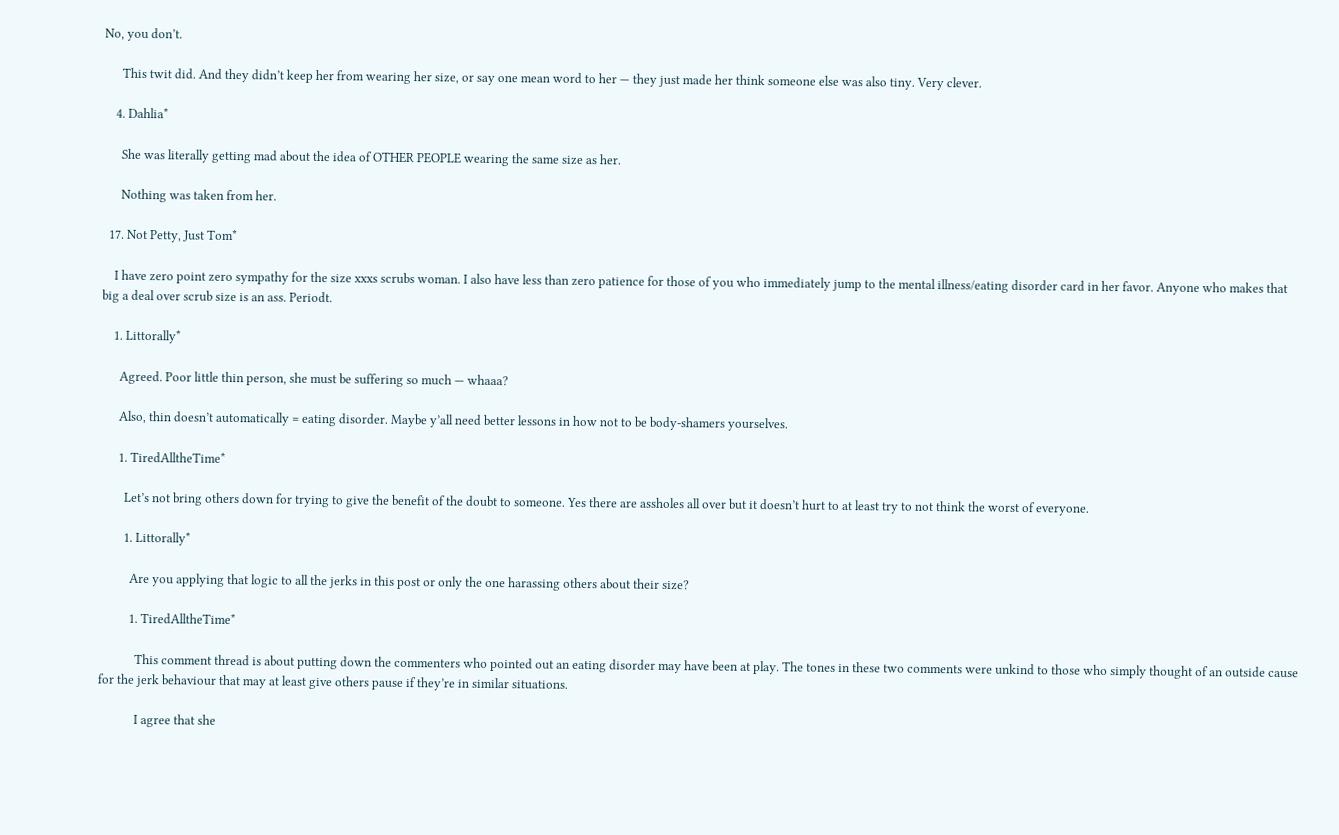No, you don’t.

      This twit did. And they didn’t keep her from wearing her size, or say one mean word to her — they just made her think someone else was also tiny. Very clever.

    4. Dahlia*

      She was literally getting mad about the idea of OTHER PEOPLE wearing the same size as her.

      Nothing was taken from her.

  17. Not Petty, Just Tom*

    I have zero point zero sympathy for the size xxxs scrubs woman. I also have less than zero patience for those of you who immediately jump to the mental illness/eating disorder card in her favor. Anyone who makes that big a deal over scrub size is an ass. Periodt.

    1. Littorally*

      Agreed. Poor little thin person, she must be suffering so much — whaaa?

      Also, thin doesn’t automatically = eating disorder. Maybe y’all need better lessons in how not to be body-shamers yourselves.

      1. TiredAlltheTime*

        Let’s not bring others down for trying to give the benefit of the doubt to someone. Yes there are assholes all over but it doesn’t hurt to at least try to not think the worst of everyone.

        1. Littorally*

          Are you applying that logic to all the jerks in this post or only the one harassing others about their size?

          1. TiredAlltheTime*

            This comment thread is about putting down the commenters who pointed out an eating disorder may have been at play. The tones in these two comments were unkind to those who simply thought of an outside cause for the jerk behaviour that may at least give others pause if they’re in similar situations.

            I agree that she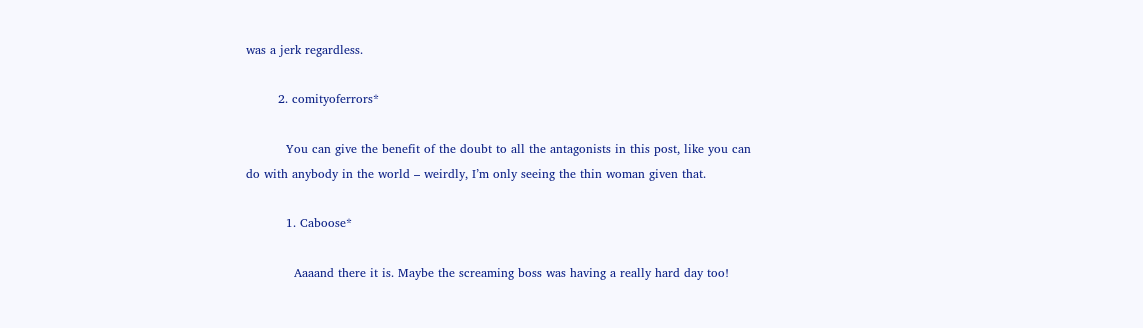was a jerk regardless.

        2. comityoferrors*

          You can give the benefit of the doubt to all the antagonists in this post, like you can do with anybody in the world – weirdly, I’m only seeing the thin woman given that.

          1. Caboose*

            Aaaand there it is. Maybe the screaming boss was having a really hard day too!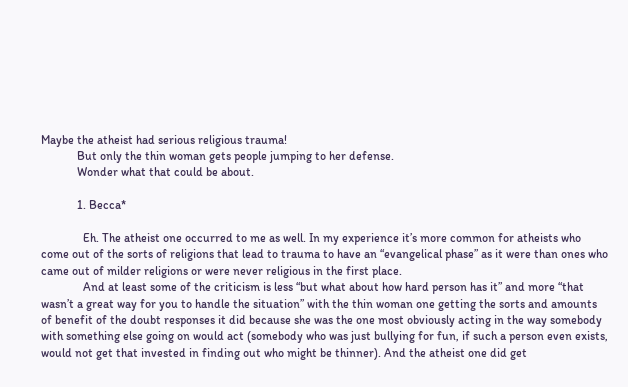Maybe the atheist had serious religious trauma!
            But only the thin woman gets people jumping to her defense.
            Wonder what that could be about.

            1. Becca*

              Eh. The atheist one occurred to me as well. In my experience it’s more common for atheists who come out of the sorts of religions that lead to trauma to have an “evangelical phase” as it were than ones who came out of milder religions or were never religious in the first place.
              And at least some of the criticism is less “but what about how hard person has it” and more “that wasn’t a great way for you to handle the situation” with the thin woman one getting the sorts and amounts of benefit of the doubt responses it did because she was the one most obviously acting in the way somebody with something else going on would act (somebody who was just bullying for fun, if such a person even exists, would not get that invested in finding out who might be thinner). And the atheist one did get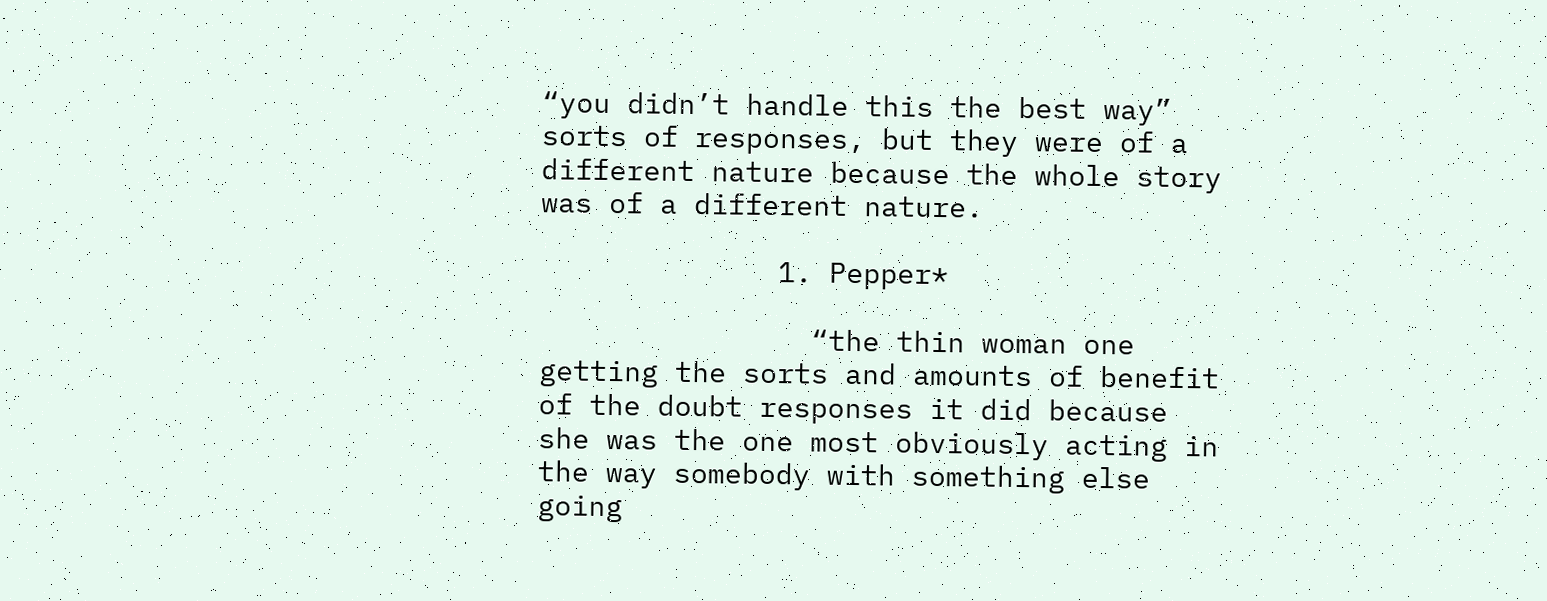“you didn’t handle this the best way” sorts of responses, but they were of a different nature because the whole story was of a different nature.

              1. Pepper*

                “the thin woman one getting the sorts and amounts of benefit of the doubt responses it did because she was the one most obviously acting in the way somebody with something else going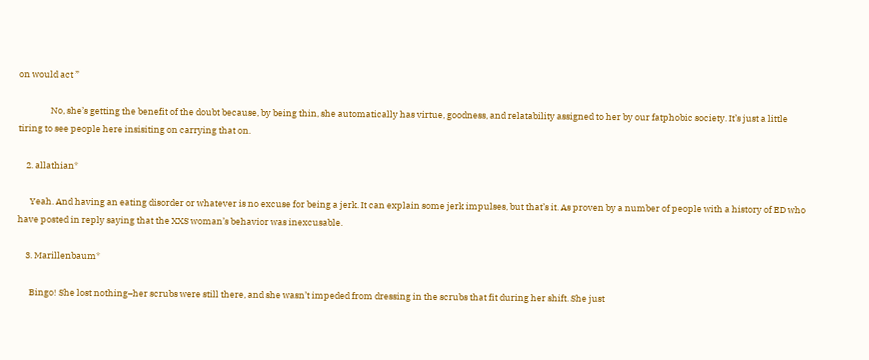on would act ”

                No, she’s getting the benefit of the doubt because, by being thin, she automatically has virtue, goodness, and relatability assigned to her by our fatphobic society. It’s just a little tiring to see people here insisiting on carrying that on.

    2. allathian*

      Yeah. And having an eating disorder or whatever is no excuse for being a jerk. It can explain some jerk impulses, but that’s it. As proven by a number of people with a history of ED who have posted in reply saying that the XXS woman’s behavior was inexcusable.

    3. Marillenbaum*

      Bingo! She lost nothing–her scrubs were still there, and she wasn’t impeded from dressing in the scrubs that fit during her shift. She just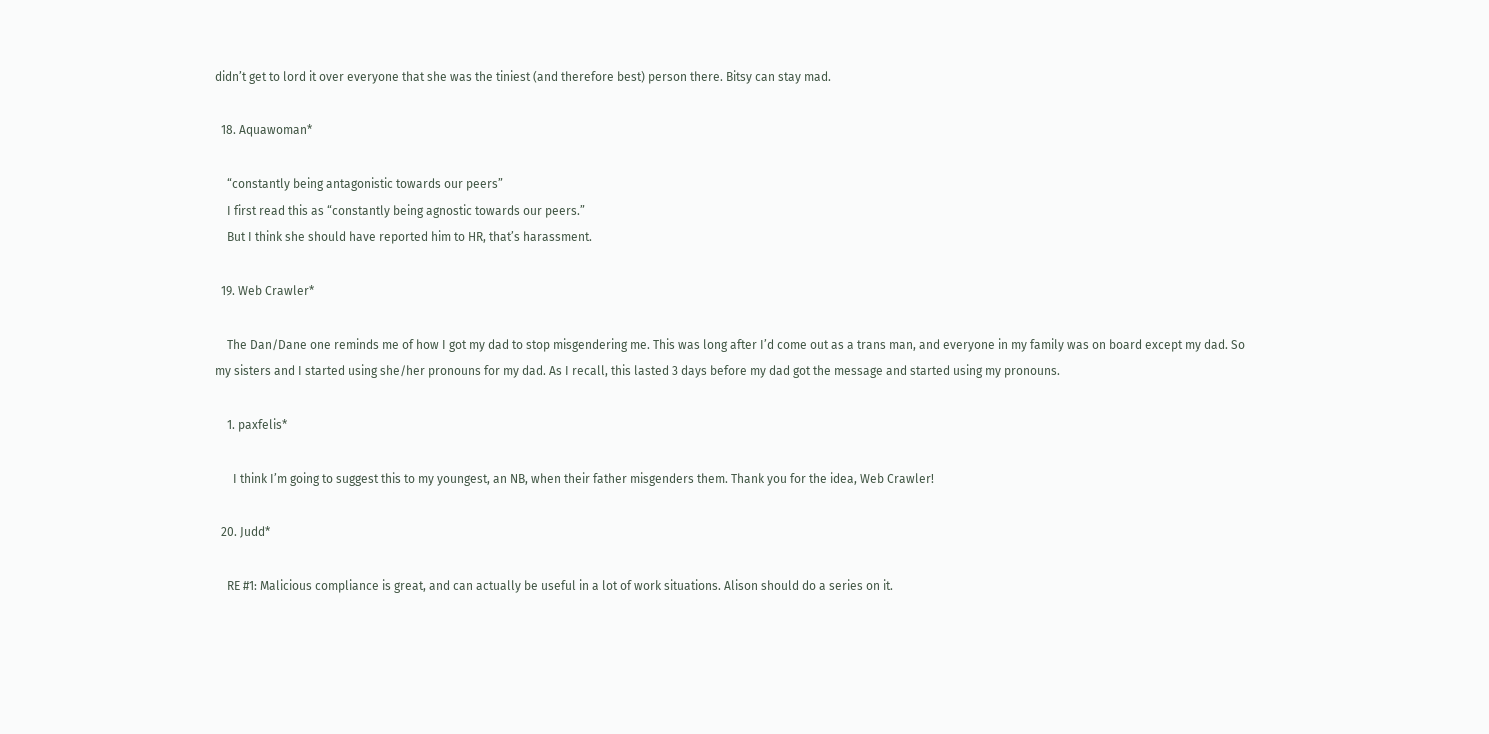didn’t get to lord it over everyone that she was the tiniest (and therefore best) person there. Bitsy can stay mad.

  18. Aquawoman*

    “constantly being antagonistic towards our peers”
    I first read this as “constantly being agnostic towards our peers.”
    But I think she should have reported him to HR, that’s harassment.

  19. Web Crawler*

    The Dan/Dane one reminds me of how I got my dad to stop misgendering me. This was long after I’d come out as a trans man, and everyone in my family was on board except my dad. So my sisters and I started using she/her pronouns for my dad. As I recall, this lasted 3 days before my dad got the message and started using my pronouns.

    1. paxfelis*

      I think I’m going to suggest this to my youngest, an NB, when their father misgenders them. Thank you for the idea, Web Crawler!

  20. Judd*

    RE #1: Malicious compliance is great, and can actually be useful in a lot of work situations. Alison should do a series on it.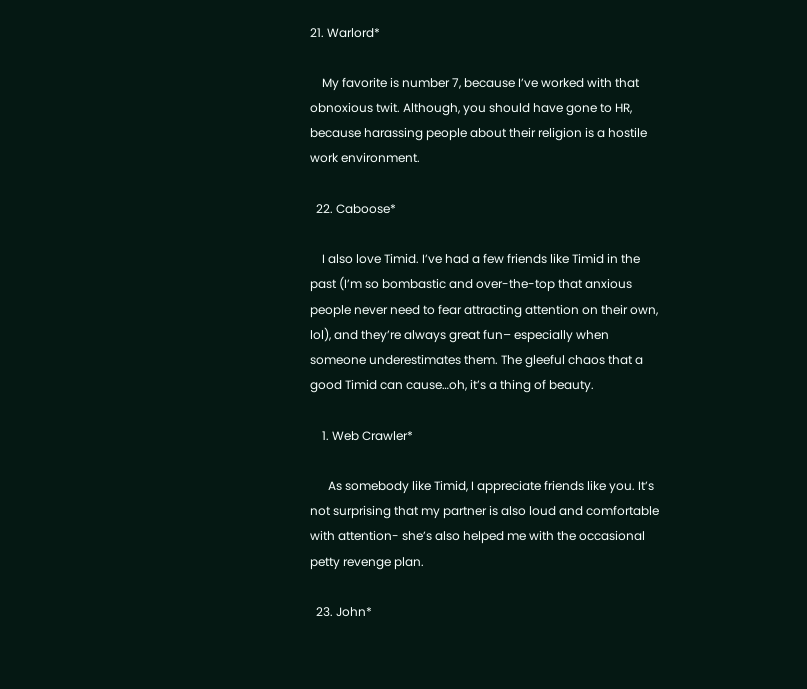21. Warlord*

    My favorite is number 7, because I’ve worked with that obnoxious twit. Although, you should have gone to HR, because harassing people about their religion is a hostile work environment.

  22. Caboose*

    I also love Timid. I’ve had a few friends like Timid in the past (I’m so bombastic and over-the-top that anxious people never need to fear attracting attention on their own, lol), and they’re always great fun– especially when someone underestimates them. The gleeful chaos that a good Timid can cause…oh, it’s a thing of beauty.

    1. Web Crawler*

      As somebody like Timid, I appreciate friends like you. It’s not surprising that my partner is also loud and comfortable with attention- she’s also helped me with the occasional petty revenge plan.

  23. John*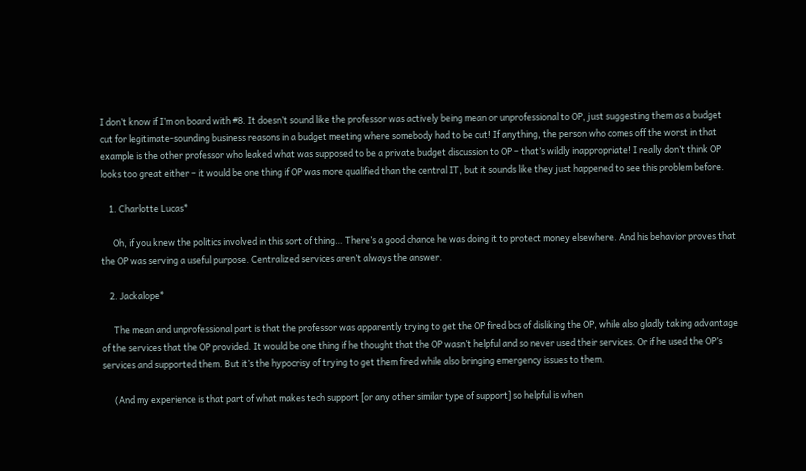I don’t know if I’m on board with #8. It doesn’t sound like the professor was actively being mean or unprofessional to OP, just suggesting them as a budget cut for legitimate-sounding business reasons in a budget meeting where somebody had to be cut! If anything, the person who comes off the worst in that example is the other professor who leaked what was supposed to be a private budget discussion to OP – that’s wildly inappropriate! I really don’t think OP looks too great either – it would be one thing if OP was more qualified than the central IT, but it sounds like they just happened to see this problem before.

    1. Charlotte Lucas*

      Oh, if you knew the politics involved in this sort of thing… There’s a good chance he was doing it to protect money elsewhere. And his behavior proves that the OP was serving a useful purpose. Centralized services aren’t always the answer.

    2. Jackalope*

      The mean and unprofessional part is that the professor was apparently trying to get the OP fired bcs of disliking the OP, while also gladly taking advantage of the services that the OP provided. It would be one thing if he thought that the OP wasn’t helpful and so never used their services. Or if he used the OP’s services and supported them. But it’s the hypocrisy of trying to get them fired while also bringing emergency issues to them.

      (And my experience is that part of what makes tech support [or any other similar type of support] so helpful is when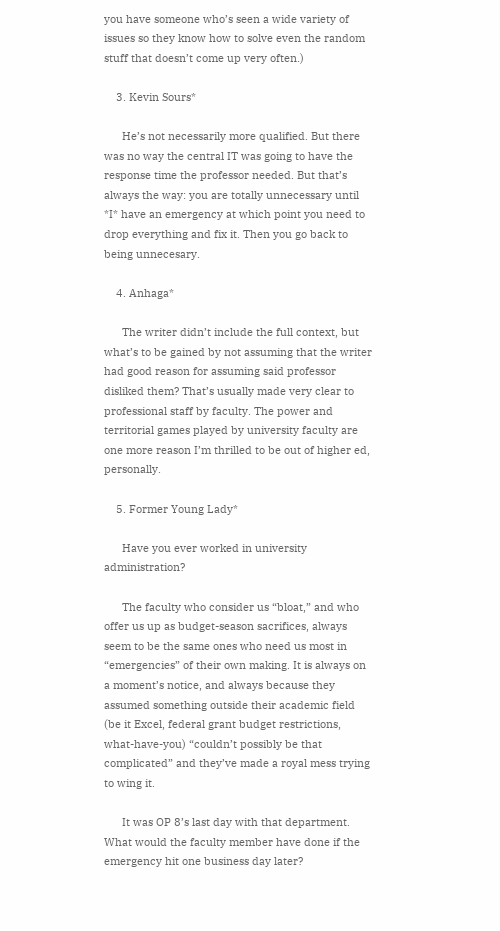you have someone who’s seen a wide variety of issues so they know how to solve even the random stuff that doesn’t come up very often.)

    3. Kevin Sours*

      He’s not necessarily more qualified. But there was no way the central IT was going to have the response time the professor needed. But that’s always the way: you are totally unnecessary until *I* have an emergency at which point you need to drop everything and fix it. Then you go back to being unnecesary.

    4. Anhaga*

      The writer didn’t include the full context, but what’s to be gained by not assuming that the writer had good reason for assuming said professor disliked them? That’s usually made very clear to professional staff by faculty. The power and territorial games played by university faculty are one more reason I’m thrilled to be out of higher ed, personally.

    5. Former Young Lady*

      Have you ever worked in university administration?

      The faculty who consider us “bloat,” and who offer us up as budget-season sacrifices, always seem to be the same ones who need us most in “emergencies” of their own making. It is always on a moment’s notice, and always because they assumed something outside their academic field (be it Excel, federal grant budget restrictions, what-have-you) “couldn’t possibly be that complicated” and they’ve made a royal mess trying to wing it.

      It was OP 8’s last day with that department. What would the faculty member have done if the emergency hit one business day later?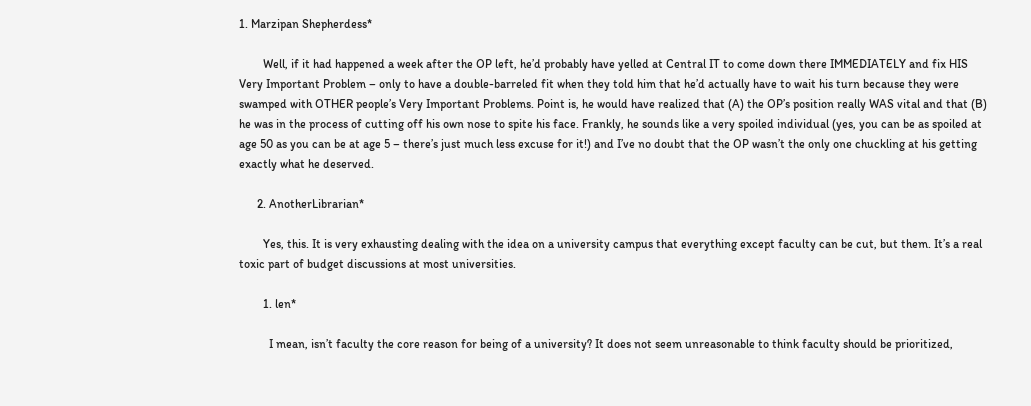1. Marzipan Shepherdess*

        Well, if it had happened a week after the OP left, he’d probably have yelled at Central IT to come down there IMMEDIATELY and fix HIS Very Important Problem – only to have a double-barreled fit when they told him that he’d actually have to wait his turn because they were swamped with OTHER people’s Very Important Problems. Point is, he would have realized that (A) the OP’s position really WAS vital and that (B) he was in the process of cutting off his own nose to spite his face. Frankly, he sounds like a very spoiled individual (yes, you can be as spoiled at age 50 as you can be at age 5 – there’s just much less excuse for it!) and I’ve no doubt that the OP wasn’t the only one chuckling at his getting exactly what he deserved.

      2. AnotherLibrarian*

        Yes, this. It is very exhausting dealing with the idea on a university campus that everything except faculty can be cut, but them. It’s a real toxic part of budget discussions at most universities.

        1. len*

          I mean, isn’t faculty the core reason for being of a university? It does not seem unreasonable to think faculty should be prioritized,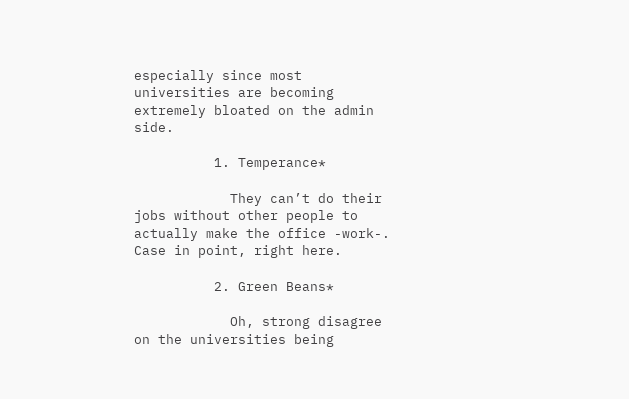especially since most universities are becoming extremely bloated on the admin side.

          1. Temperance*

            They can’t do their jobs without other people to actually make the office -work-. Case in point, right here.

          2. Green Beans*

            Oh, strong disagree on the universities being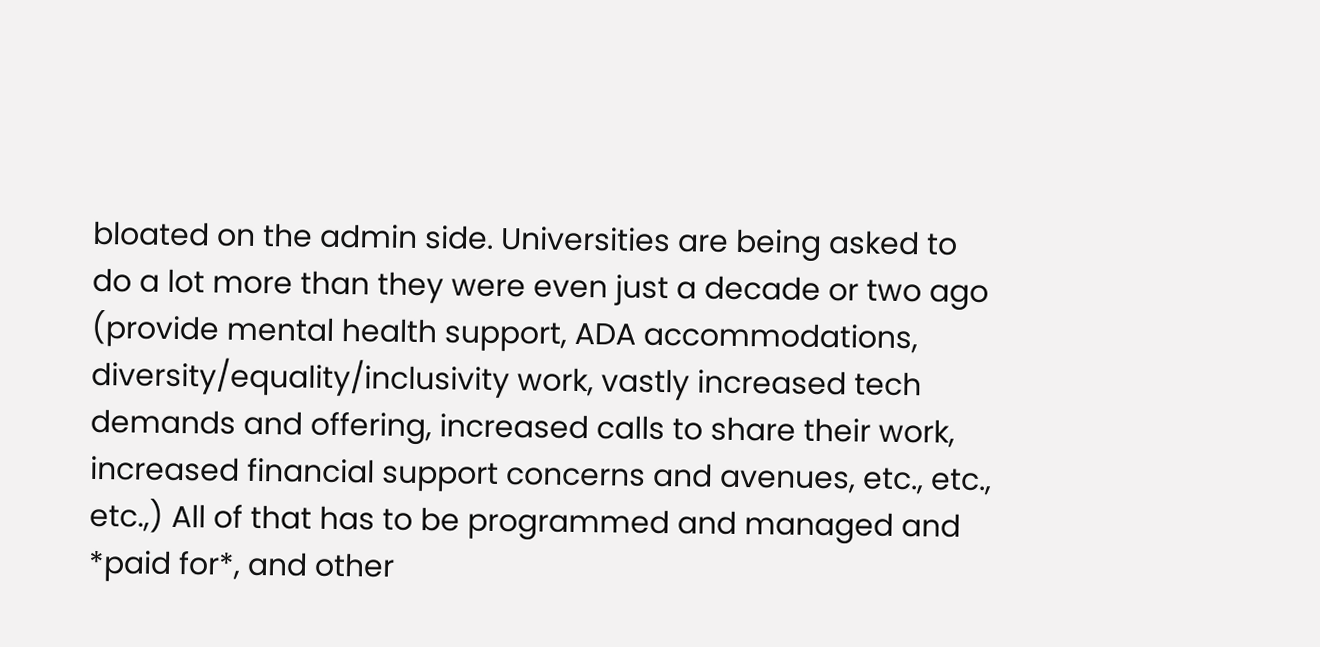bloated on the admin side. Universities are being asked to do a lot more than they were even just a decade or two ago (provide mental health support, ADA accommodations, diversity/equality/inclusivity work, vastly increased tech demands and offering, increased calls to share their work, increased financial support concerns and avenues, etc., etc., etc.,) All of that has to be programmed and managed and *paid for*, and other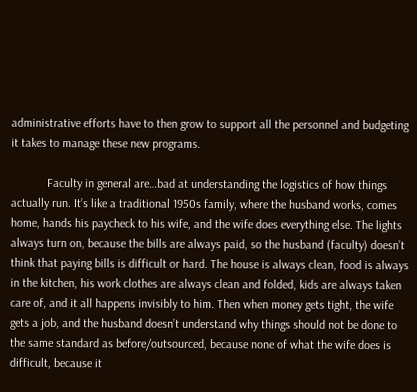administrative efforts have to then grow to support all the personnel and budgeting it takes to manage these new programs.

            Faculty in general are…bad at understanding the logistics of how things actually run. It’s like a traditional 1950s family, where the husband works, comes home, hands his paycheck to his wife, and the wife does everything else. The lights always turn on, because the bills are always paid, so the husband (faculty) doesn’t think that paying bills is difficult or hard. The house is always clean, food is always in the kitchen, his work clothes are always clean and folded, kids are always taken care of, and it all happens invisibly to him. Then when money gets tight, the wife gets a job, and the husband doesn’t understand why things should not be done to the same standard as before/outsourced, because none of what the wife does is difficult, because it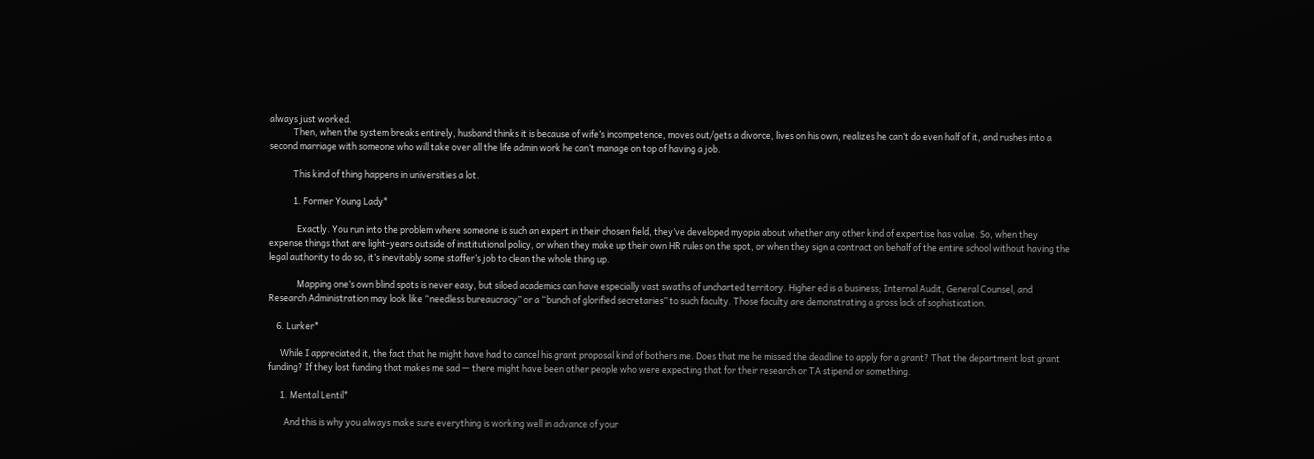always just worked.
            Then, when the system breaks entirely, husband thinks it is because of wife’s incompetence, moves out/gets a divorce, lives on his own, realizes he can’t do even half of it, and rushes into a second marriage with someone who will take over all the life admin work he can’t manage on top of having a job.

            This kind of thing happens in universities a lot.

            1. Former Young Lady*

              Exactly. You run into the problem where someone is such an expert in their chosen field, they’ve developed myopia about whether any other kind of expertise has value. So, when they expense things that are light-years outside of institutional policy, or when they make up their own HR rules on the spot, or when they sign a contract on behalf of the entire school without having the legal authority to do so, it’s inevitably some staffer’s job to clean the whole thing up.

              Mapping one’s own blind spots is never easy, but siloed academics can have especially vast swaths of uncharted territory. Higher ed is a business; Internal Audit, General Counsel, and Research Administration may look like “needless bureaucracy” or a “bunch of glorified secretaries” to such faculty. Those faculty are demonstrating a gross lack of sophistication.

    6. Lurker*

      While I appreciated it, the fact that he might have had to cancel his grant proposal kind of bothers me. Does that me he missed the deadline to apply for a grant? That the department lost grant funding? If they lost funding that makes me sad — there might have been other people who were expecting that for their research or TA stipend or something.

      1. Mental Lentil*

        And this is why you always make sure everything is working well in advance of your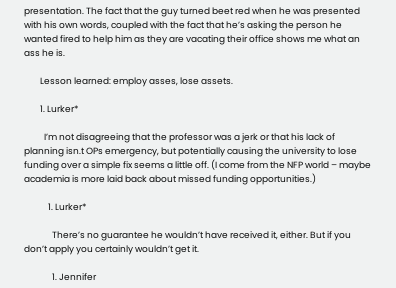presentation. The fact that the guy turned beet red when he was presented with his own words, coupled with the fact that he’s asking the person he wanted fired to help him as they are vacating their office shows me what an ass he is.

        Lesson learned: employ asses, lose assets.

        1. Lurker*

          I’m not disagreeing that the professor was a jerk or that his lack of planning isn.t OPs emergency, but potentially causing the university to lose funding over a simple fix seems a little off. (I come from the NFP world – maybe academia is more laid back about missed funding opportunities.)

            1. Lurker*

              There’s no guarantee he wouldn’t have received it, either. But if you don’t apply you certainly wouldn’t get it.

              1. Jennifer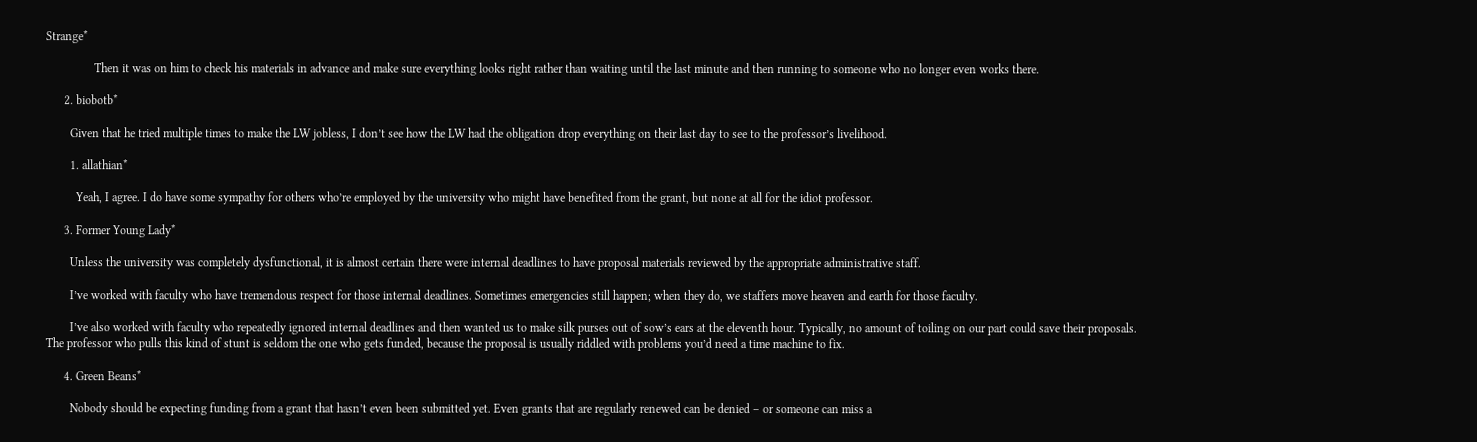Strange*

                Then it was on him to check his materials in advance and make sure everything looks right rather than waiting until the last minute and then running to someone who no longer even works there.

      2. biobotb*

        Given that he tried multiple times to make the LW jobless, I don’t see how the LW had the obligation drop everything on their last day to see to the professor’s livelihood.

        1. allathian*

          Yeah, I agree. I do have some sympathy for others who’re employed by the university who might have benefited from the grant, but none at all for the idiot professor.

      3. Former Young Lady*

        Unless the university was completely dysfunctional, it is almost certain there were internal deadlines to have proposal materials reviewed by the appropriate administrative staff.

        I’ve worked with faculty who have tremendous respect for those internal deadlines. Sometimes emergencies still happen; when they do, we staffers move heaven and earth for those faculty.

        I’ve also worked with faculty who repeatedly ignored internal deadlines and then wanted us to make silk purses out of sow’s ears at the eleventh hour. Typically, no amount of toiling on our part could save their proposals. The professor who pulls this kind of stunt is seldom the one who gets funded, because the proposal is usually riddled with problems you’d need a time machine to fix.

      4. Green Beans*

        Nobody should be expecting funding from a grant that hasn’t even been submitted yet. Even grants that are regularly renewed can be denied – or someone can miss a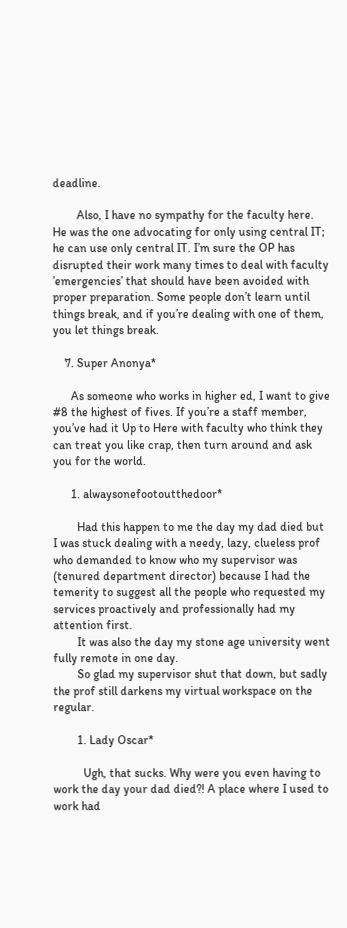deadline.

        Also, I have no sympathy for the faculty here. He was the one advocating for only using central IT; he can use only central IT. I’m sure the OP has disrupted their work many times to deal with faculty ’emergencies’ that should have been avoided with proper preparation. Some people don’t learn until things break, and if you’re dealing with one of them, you let things break.

    7. Super Anonya*

      As someone who works in higher ed, I want to give #8 the highest of fives. If you’re a staff member, you’ve had it Up to Here with faculty who think they can treat you like crap, then turn around and ask you for the world.

      1. alwaysonefootoutthedoor*

        Had this happen to me the day my dad died but I was stuck dealing with a needy, lazy, clueless prof who demanded to know who my supervisor was (tenured department director) because I had the temerity to suggest all the people who requested my services proactively and professionally had my attention first.
        It was also the day my stone age university went fully remote in one day.
        So glad my supervisor shut that down, but sadly the prof still darkens my virtual workspace on the regular.

        1. Lady Oscar*

          Ugh, that sucks. Why were you even having to work the day your dad died?! A place where I used to work had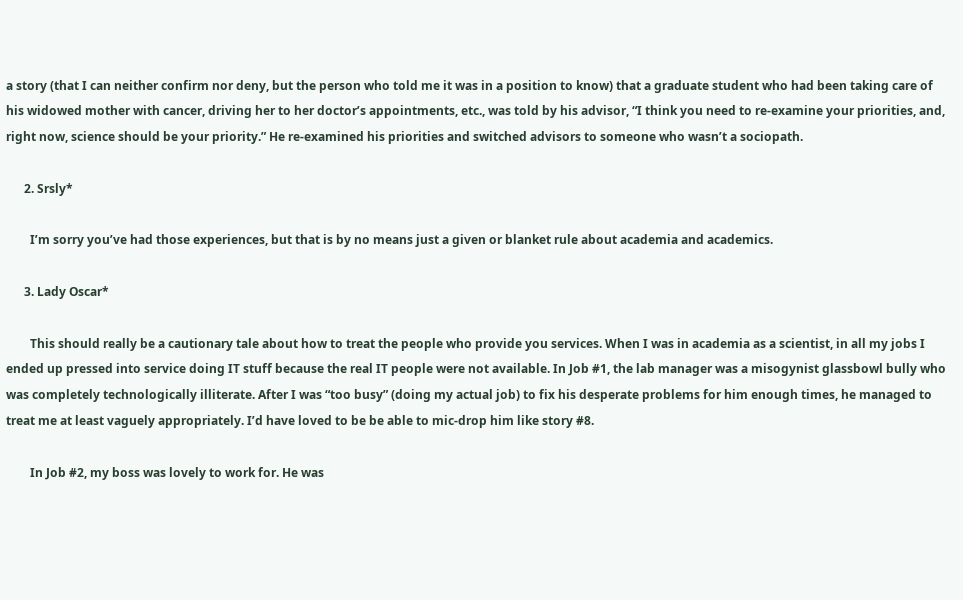a story (that I can neither confirm nor deny, but the person who told me it was in a position to know) that a graduate student who had been taking care of his widowed mother with cancer, driving her to her doctor’s appointments, etc., was told by his advisor, “I think you need to re-examine your priorities, and, right now, science should be your priority.” He re-examined his priorities and switched advisors to someone who wasn’t a sociopath.

      2. Srsly*

        I’m sorry you’ve had those experiences, but that is by no means just a given or blanket rule about academia and academics.

      3. Lady Oscar*

        This should really be a cautionary tale about how to treat the people who provide you services. When I was in academia as a scientist, in all my jobs I ended up pressed into service doing IT stuff because the real IT people were not available. In Job #1, the lab manager was a misogynist glassbowl bully who was completely technologically illiterate. After I was “too busy” (doing my actual job) to fix his desperate problems for him enough times, he managed to treat me at least vaguely appropriately. I’d have loved to be be able to mic-drop him like story #8.

        In Job #2, my boss was lovely to work for. He was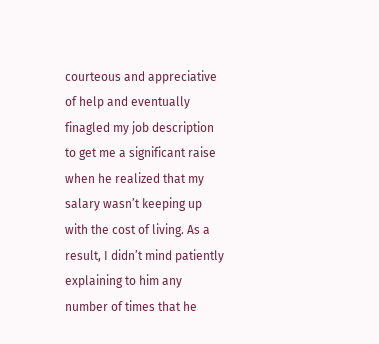courteous and appreciative of help and eventually finagled my job description to get me a significant raise when he realized that my salary wasn’t keeping up with the cost of living. As a result, I didn’t mind patiently explaining to him any number of times that he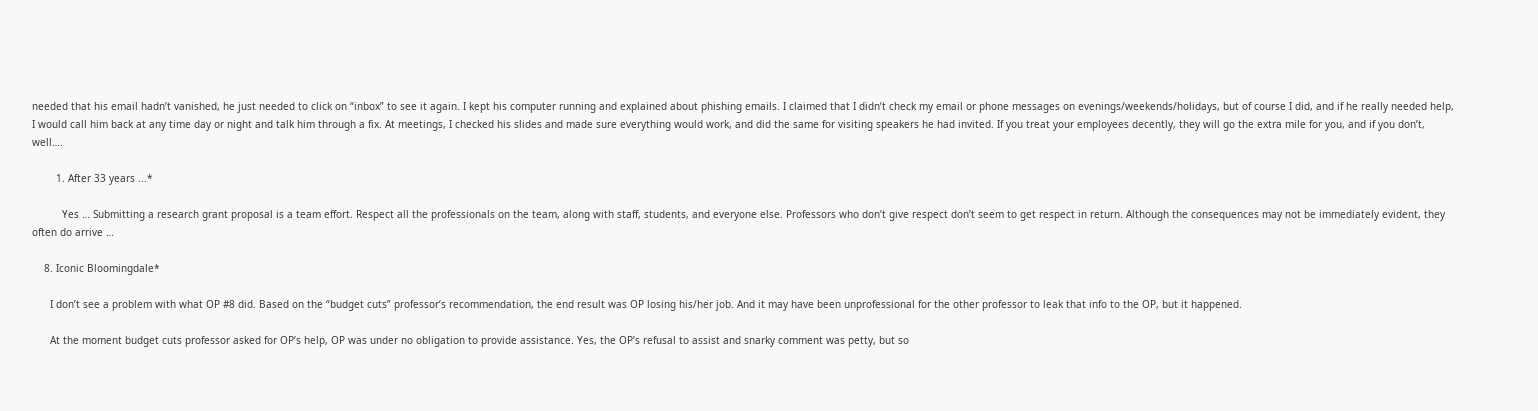needed that his email hadn’t vanished, he just needed to click on “inbox” to see it again. I kept his computer running and explained about phishing emails. I claimed that I didn’t check my email or phone messages on evenings/weekends/holidays, but of course I did, and if he really needed help, I would call him back at any time day or night and talk him through a fix. At meetings, I checked his slides and made sure everything would work, and did the same for visiting speakers he had invited. If you treat your employees decently, they will go the extra mile for you, and if you don’t, well….

        1. After 33 years ...*

          Yes … Submitting a research grant proposal is a team effort. Respect all the professionals on the team, along with staff, students, and everyone else. Professors who don’t give respect don’t seem to get respect in return. Although the consequences may not be immediately evident, they often do arrive …

    8. Iconic Bloomingdale*

      I don’t see a problem with what OP #8 did. Based on the “budget cuts” professor’s recommendation, the end result was OP losing his/her job. And it may have been unprofessional for the other professor to leak that info to the OP, but it happened.

      At the moment budget cuts professor asked for OP’s help, OP was under no obligation to provide assistance. Yes, the OP’s refusal to assist and snarky comment was petty, but so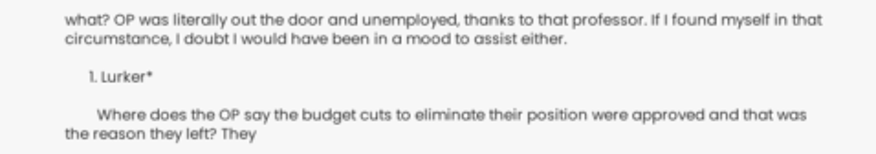what? OP was literally out the door and unemployed, thanks to that professor. If I found myself in that circumstance, I doubt I would have been in a mood to assist either.

      1. Lurker*

        Where does the OP say the budget cuts to eliminate their position were approved and that was the reason they left? They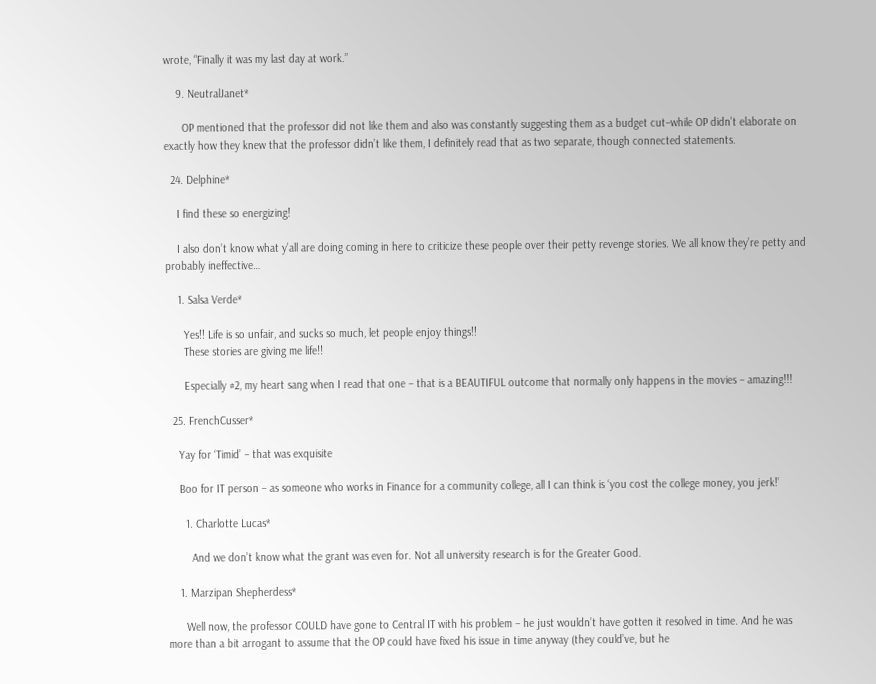wrote, “Finally it was my last day at work.”

    9. NeutralJanet*

      OP mentioned that the professor did not like them and also was constantly suggesting them as a budget cut–while OP didn’t elaborate on exactly how they knew that the professor didn’t like them, I definitely read that as two separate, though connected statements.

  24. Delphine*

    I find these so energizing!

    I also don’t know what y’all are doing coming in here to criticize these people over their petty revenge stories. We all know they’re petty and probably ineffective…

    1. Salsa Verde*

      Yes!! Life is so unfair, and sucks so much, let people enjoy things!!
      These stories are giving me life!!

      Especially #2, my heart sang when I read that one – that is a BEAUTIFUL outcome that normally only happens in the movies – amazing!!!

  25. FrenchCusser*

    Yay for ‘Timid’ – that was exquisite

    Boo for IT person – as someone who works in Finance for a community college, all I can think is ‘you cost the college money, you jerk!’

      1. Charlotte Lucas*

        And we don’t know what the grant was even for. Not all university research is for the Greater Good.

    1. Marzipan Shepherdess*

      Well now, the professor COULD have gone to Central IT with his problem – he just wouldn’t have gotten it resolved in time. And he was more than a bit arrogant to assume that the OP could have fixed his issue in time anyway (they could’ve, but he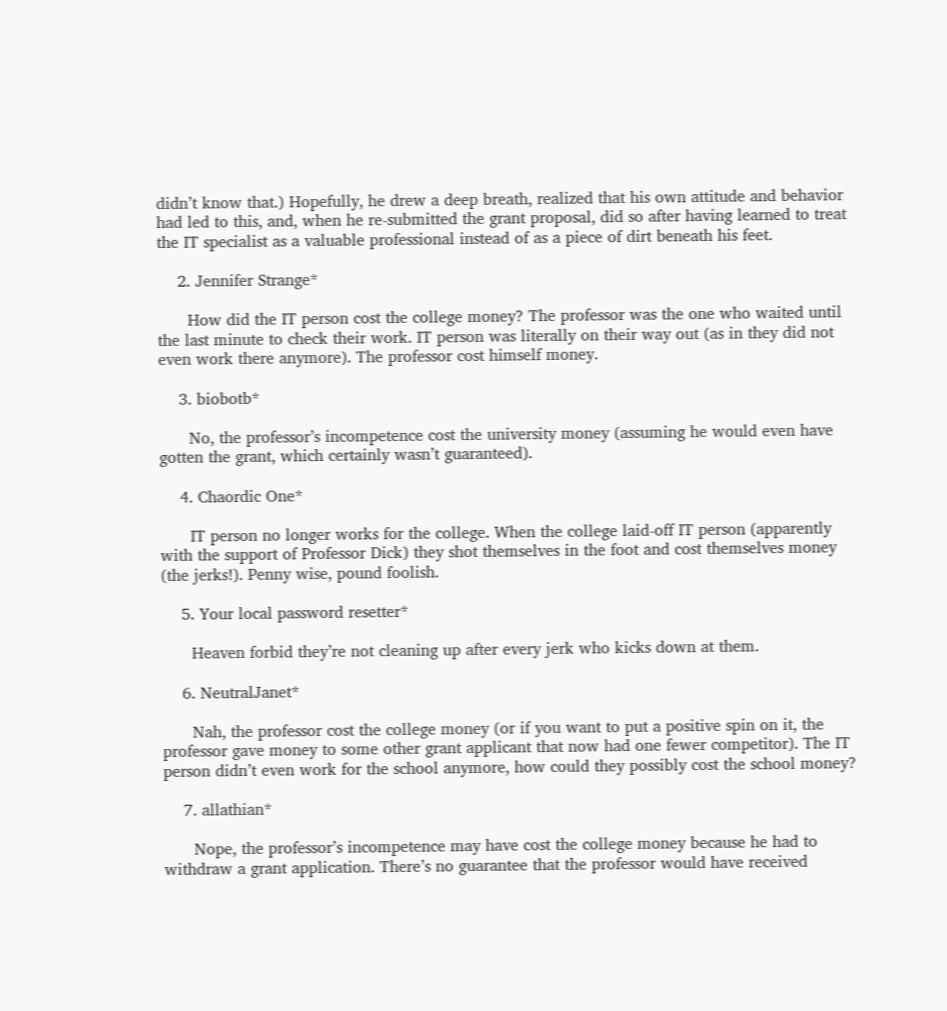didn’t know that.) Hopefully, he drew a deep breath, realized that his own attitude and behavior had led to this, and, when he re-submitted the grant proposal, did so after having learned to treat the IT specialist as a valuable professional instead of as a piece of dirt beneath his feet.

    2. Jennifer Strange*

      How did the IT person cost the college money? The professor was the one who waited until the last minute to check their work. IT person was literally on their way out (as in they did not even work there anymore). The professor cost himself money.

    3. biobotb*

      No, the professor’s incompetence cost the university money (assuming he would even have gotten the grant, which certainly wasn’t guaranteed).

    4. Chaordic One*

      IT person no longer works for the college. When the college laid-off IT person (apparently with the support of Professor Dick) they shot themselves in the foot and cost themselves money (the jerks!). Penny wise, pound foolish.

    5. Your local password resetter*

      Heaven forbid they’re not cleaning up after every jerk who kicks down at them.

    6. NeutralJanet*

      Nah, the professor cost the college money (or if you want to put a positive spin on it, the professor gave money to some other grant applicant that now had one fewer competitor). The IT person didn’t even work for the school anymore, how could they possibly cost the school money?

    7. allathian*

      Nope, the professor’s incompetence may have cost the college money because he had to withdraw a grant application. There’s no guarantee that the professor would have received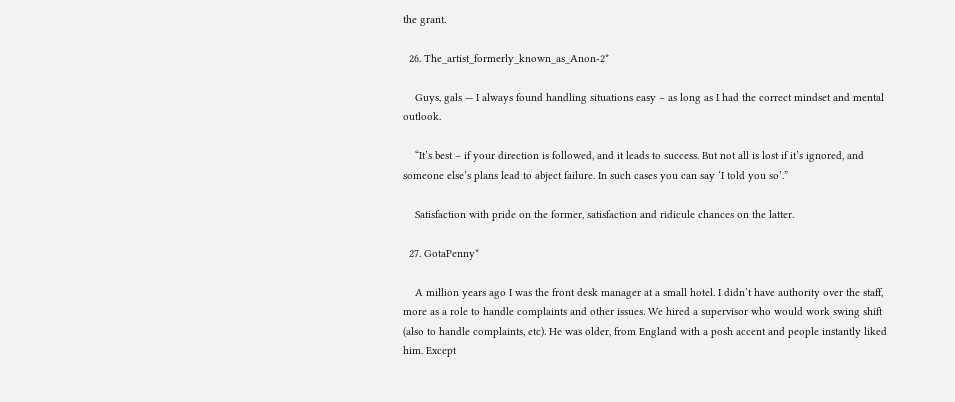the grant.

  26. The_artist_formerly_known_as_Anon-2*

    Guys, gals — I always found handling situations easy – as long as I had the correct mindset and mental outlook.

    “It’s best – if your direction is followed, and it leads to success. But not all is lost if it’s ignored, and someone else’s plans lead to abject failure. In such cases you can say ‘I told you so’.”

    Satisfaction with pride on the former, satisfaction and ridicule chances on the latter.

  27. GotaPenny*

    A million years ago I was the front desk manager at a small hotel. I didn’t have authority over the staff, more as a role to handle complaints and other issues. We hired a supervisor who would work swing shift (also to handle complaints, etc). He was older, from England with a posh accent and people instantly liked him. Except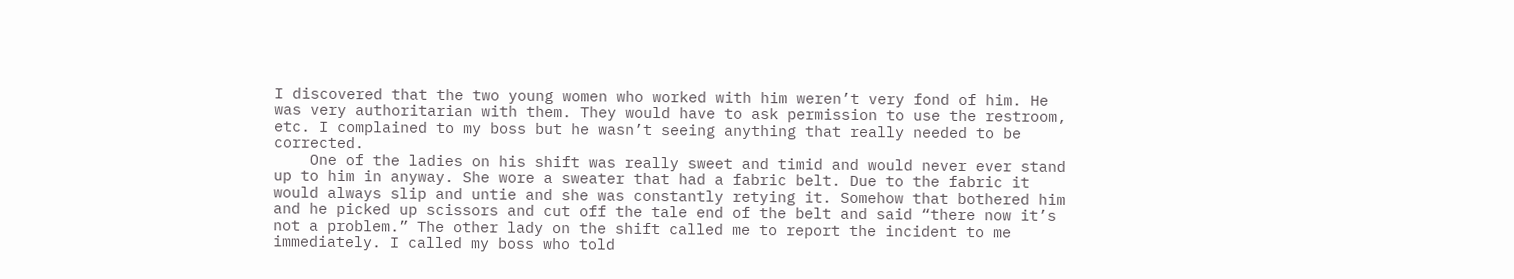I discovered that the two young women who worked with him weren’t very fond of him. He was very authoritarian with them. They would have to ask permission to use the restroom, etc. I complained to my boss but he wasn’t seeing anything that really needed to be corrected.
    One of the ladies on his shift was really sweet and timid and would never ever stand up to him in anyway. She wore a sweater that had a fabric belt. Due to the fabric it would always slip and untie and she was constantly retying it. Somehow that bothered him and he picked up scissors and cut off the tale end of the belt and said “there now it’s not a problem.” The other lady on the shift called me to report the incident to me immediately. I called my boss who told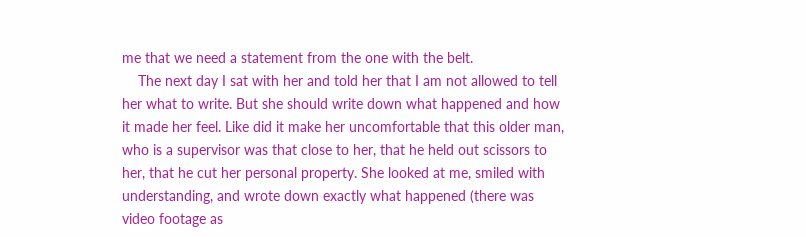me that we need a statement from the one with the belt.
    The next day I sat with her and told her that I am not allowed to tell her what to write. But she should write down what happened and how it made her feel. Like did it make her uncomfortable that this older man, who is a supervisor was that close to her, that he held out scissors to her, that he cut her personal property. She looked at me, smiled with understanding, and wrote down exactly what happened (there was video footage as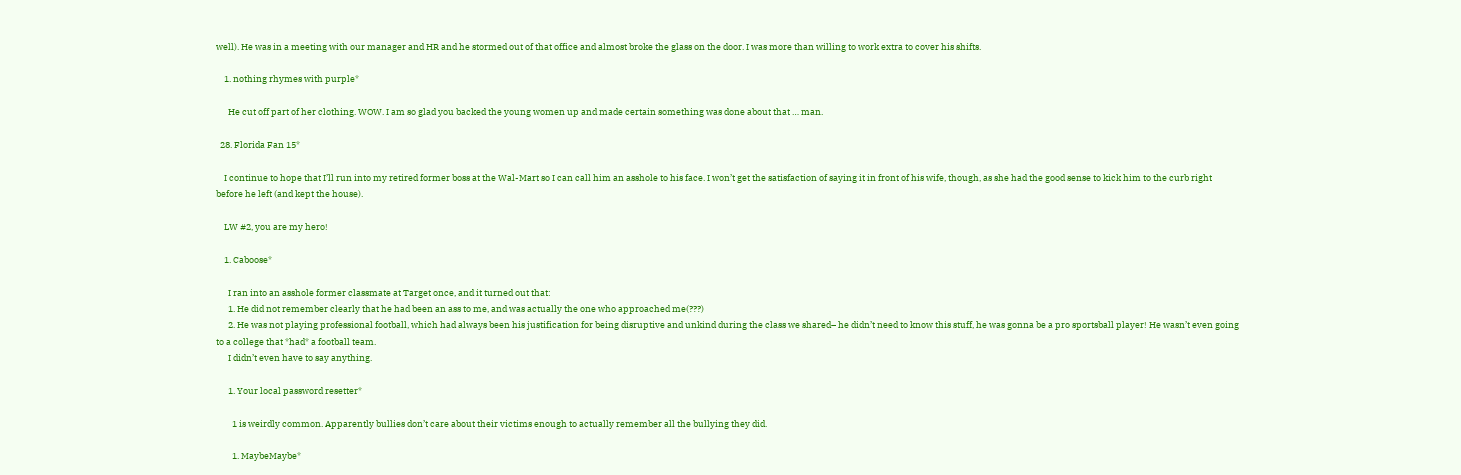well). He was in a meeting with our manager and HR and he stormed out of that office and almost broke the glass on the door. I was more than willing to work extra to cover his shifts.

    1. nothing rhymes with purple*

      He cut off part of her clothing. WOW. I am so glad you backed the young women up and made certain something was done about that … man.

  28. Florida Fan 15*

    I continue to hope that I’ll run into my retired former boss at the Wal-Mart so I can call him an asshole to his face. I won’t get the satisfaction of saying it in front of his wife, though, as she had the good sense to kick him to the curb right before he left (and kept the house).

    LW #2, you are my hero!

    1. Caboose*

      I ran into an asshole former classmate at Target once, and it turned out that:
      1. He did not remember clearly that he had been an ass to me, and was actually the one who approached me(???)
      2. He was not playing professional football, which had always been his justification for being disruptive and unkind during the class we shared– he didn’t need to know this stuff, he was gonna be a pro sportsball player! He wasn’t even going to a college that *had* a football team.
      I didn’t even have to say anything.

      1. Your local password resetter*

        1 is weirdly common. Apparently bullies don’t care about their victims enough to actually remember all the bullying they did.

        1. MaybeMaybe*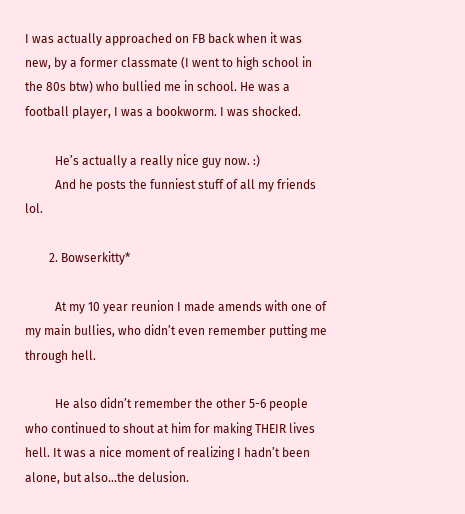I was actually approached on FB back when it was new, by a former classmate (I went to high school in the 80s btw) who bullied me in school. He was a football player, I was a bookworm. I was shocked.

          He’s actually a really nice guy now. :)
          And he posts the funniest stuff of all my friends lol.

        2. Bowserkitty*

          At my 10 year reunion I made amends with one of my main bullies, who didn’t even remember putting me through hell.

          He also didn’t remember the other 5-6 people who continued to shout at him for making THEIR lives hell. It was a nice moment of realizing I hadn’t been alone, but also…the delusion.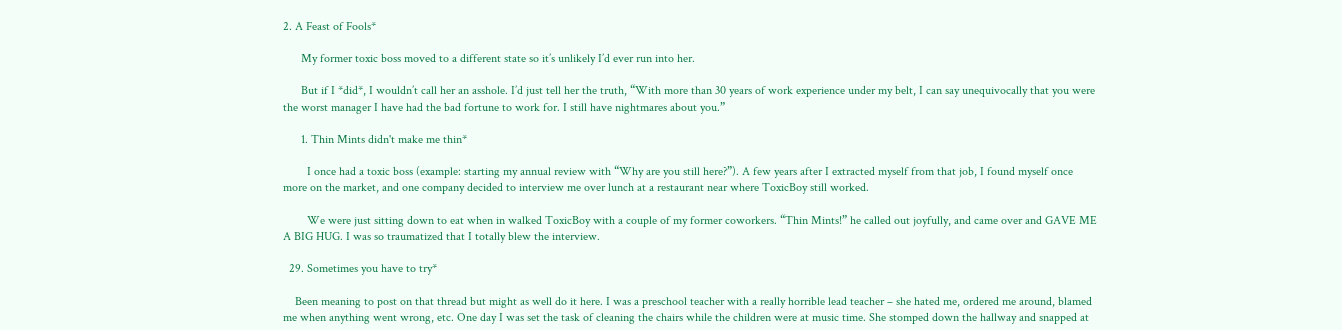2. A Feast of Fools*

      My former toxic boss moved to a different state so it’s unlikely I’d ever run into her.

      But if I *did*, I wouldn’t call her an asshole. I’d just tell her the truth, “With more than 30 years of work experience under my belt, I can say unequivocally that you were the worst manager I have had the bad fortune to work for. I still have nightmares about you.”

      1. Thin Mints didn't make me thin*

        I once had a toxic boss (example: starting my annual review with “Why are you still here?”). A few years after I extracted myself from that job, I found myself once more on the market, and one company decided to interview me over lunch at a restaurant near where ToxicBoy still worked.

        We were just sitting down to eat when in walked ToxicBoy with a couple of my former coworkers. “Thin Mints!” he called out joyfully, and came over and GAVE ME A BIG HUG. I was so traumatized that I totally blew the interview.

  29. Sometimes you have to try*

    Been meaning to post on that thread but might as well do it here. I was a preschool teacher with a really horrible lead teacher – she hated me, ordered me around, blamed me when anything went wrong, etc. One day I was set the task of cleaning the chairs while the children were at music time. She stomped down the hallway and snapped at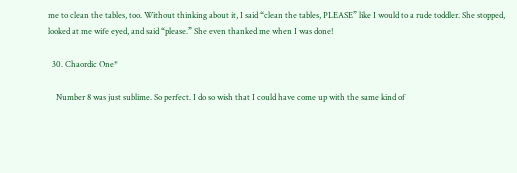me to clean the tables, too. Without thinking about it, I said “clean the tables, PLEASE” like I would to a rude toddler. She stopped, looked at me wife eyed, and said “please.” She even thanked me when I was done!

  30. Chaordic One*

    Number 8 was just sublime. So perfect. I do so wish that I could have come up with the same kind of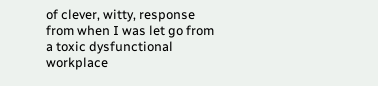of clever, witty, response from when I was let go from a toxic dysfunctional workplace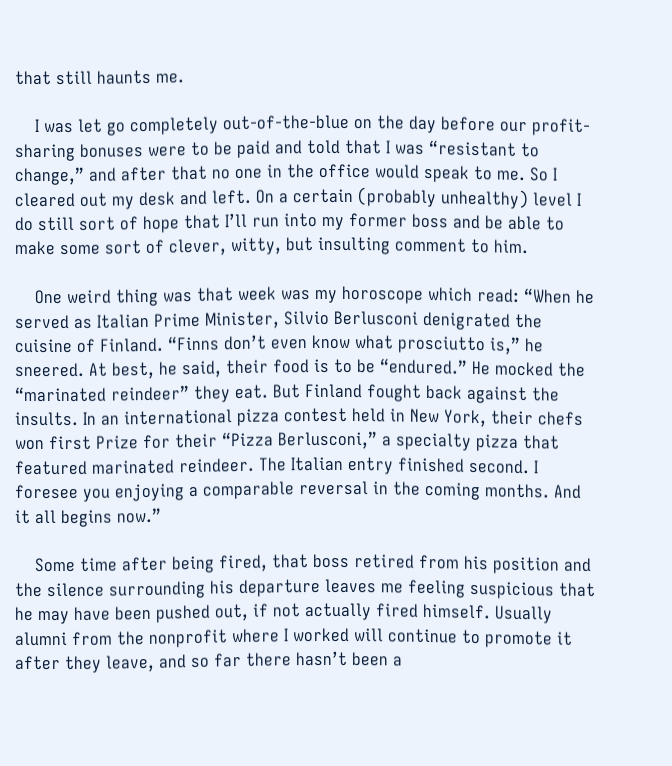that still haunts me.

    I was let go completely out-of-the-blue on the day before our profit-sharing bonuses were to be paid and told that I was “resistant to change,” and after that no one in the office would speak to me. So I cleared out my desk and left. On a certain (probably unhealthy) level I do still sort of hope that I’ll run into my former boss and be able to make some sort of clever, witty, but insulting comment to him.

    One weird thing was that week was my horoscope which read: “When he served as Italian Prime Minister, Silvio Berlusconi denigrated the cuisine of Finland. “Finns don’t even know what prosciutto is,” he sneered. At best, he said, their food is to be “endured.” He mocked the “marinated reindeer” they eat. But Finland fought back against the insults. In an international pizza contest held in New York, their chefs won first Prize for their “Pizza Berlusconi,” a specialty pizza that featured marinated reindeer. The Italian entry finished second. I foresee you enjoying a comparable reversal in the coming months. And it all begins now.”

    Some time after being fired, that boss retired from his position and the silence surrounding his departure leaves me feeling suspicious that he may have been pushed out, if not actually fired himself. Usually alumni from the nonprofit where I worked will continue to promote it after they leave, and so far there hasn’t been a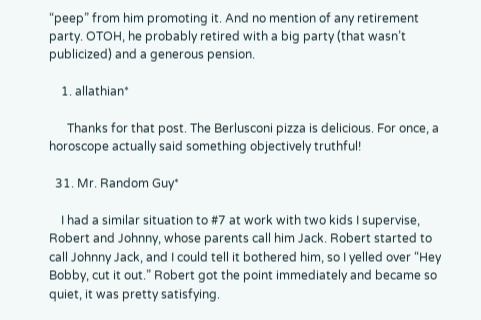“peep” from him promoting it. And no mention of any retirement party. OTOH, he probably retired with a big party (that wasn’t publicized) and a generous pension.

    1. allathian*

      Thanks for that post. The Berlusconi pizza is delicious. For once, a horoscope actually said something objectively truthful!

  31. Mr. Random Guy*

    I had a similar situation to #7 at work with two kids I supervise, Robert and Johnny, whose parents call him Jack. Robert started to call Johnny Jack, and I could tell it bothered him, so I yelled over “Hey Bobby, cut it out.” Robert got the point immediately and became so quiet, it was pretty satisfying.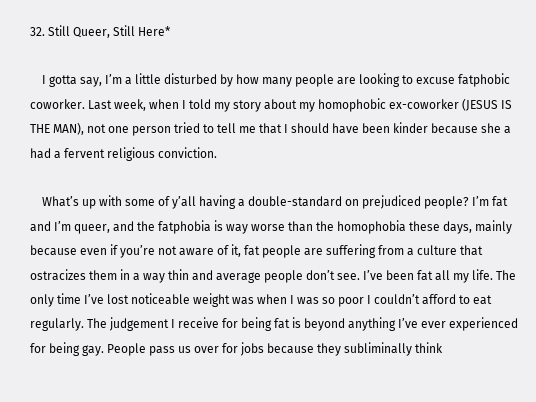32. Still Queer, Still Here*

    I gotta say, I’m a little disturbed by how many people are looking to excuse fatphobic coworker. Last week, when I told my story about my homophobic ex-coworker (JESUS IS THE MAN), not one person tried to tell me that I should have been kinder because she a had a fervent religious conviction.

    What’s up with some of y’all having a double-standard on prejudiced people? I’m fat and I’m queer, and the fatphobia is way worse than the homophobia these days, mainly because even if you’re not aware of it, fat people are suffering from a culture that ostracizes them in a way thin and average people don’t see. I’ve been fat all my life. The only time I’ve lost noticeable weight was when I was so poor I couldn’t afford to eat regularly. The judgement I receive for being fat is beyond anything I’ve ever experienced for being gay. People pass us over for jobs because they subliminally think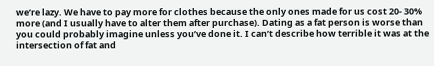we’re lazy. We have to pay more for clothes because the only ones made for us cost 20- 30% more (and I usually have to alter them after purchase). Dating as a fat person is worse than you could probably imagine unless you’ve done it. I can’t describe how terrible it was at the intersection of fat and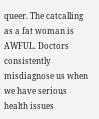queer. The catcalling as a fat woman is AWFUL. Doctors consistently misdiagnose us when we have serious health issues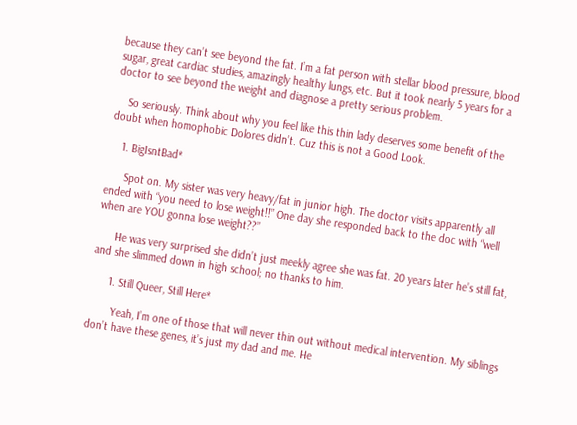because they can’t see beyond the fat. I’m a fat person with stellar blood pressure, blood sugar, great cardiac studies, amazingly healthy lungs, etc. But it took nearly 5 years for a doctor to see beyond the weight and diagnose a pretty serious problem.

    So seriously. Think about why you feel like this thin lady deserves some benefit of the doubt when homophobic Dolores didn’t. Cuz this is not a Good Look.

    1. BigIsntBad*

      Spot on. My sister was very heavy/fat in junior high. The doctor visits apparently all ended with “you need to lose weight!!” One day she responded back to the doc with “well when are YOU gonna lose weight??”

      He was very surprised she didn’t just meekly agree she was fat. 20 years later he’s still fat, and she slimmed down in high school; no thanks to him.

      1. Still Queer, Still Here*

        Yeah, I’m one of those that will never thin out without medical intervention. My siblings don’t have these genes, it’s just my dad and me. He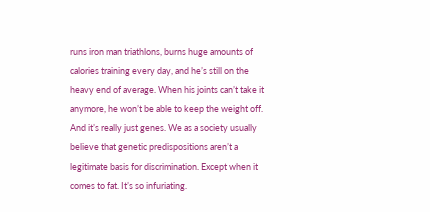runs iron man triathlons, burns huge amounts of calories training every day, and he’s still on the heavy end of average. When his joints can’t take it anymore, he won’t be able to keep the weight off. And it’s really just genes. We as a society usually believe that genetic predispositions aren’t a legitimate basis for discrimination. Except when it comes to fat. It’s so infuriating.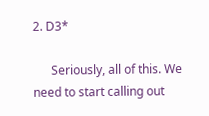2. D3*

      Seriously, all of this. We need to start calling out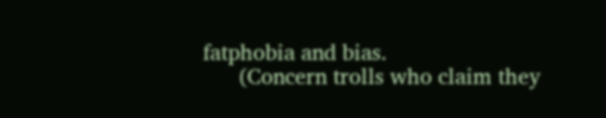fatphobia and bias.
      (Concern trolls who claim they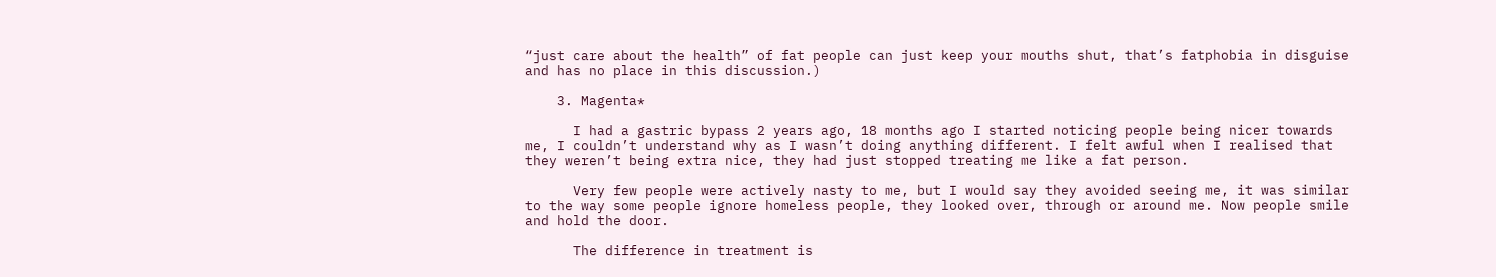“just care about the health” of fat people can just keep your mouths shut, that’s fatphobia in disguise and has no place in this discussion.)

    3. Magenta*

      I had a gastric bypass 2 years ago, 18 months ago I started noticing people being nicer towards me, I couldn’t understand why as I wasn’t doing anything different. I felt awful when I realised that they weren’t being extra nice, they had just stopped treating me like a fat person.

      Very few people were actively nasty to me, but I would say they avoided seeing me, it was similar to the way some people ignore homeless people, they looked over, through or around me. Now people smile and hold the door.

      The difference in treatment is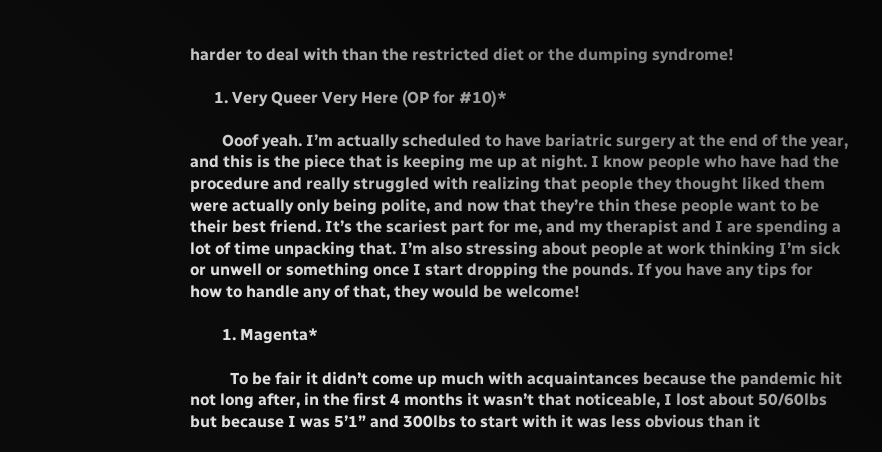harder to deal with than the restricted diet or the dumping syndrome!

      1. Very Queer Very Here (OP for #10)*

        Ooof yeah. I’m actually scheduled to have bariatric surgery at the end of the year, and this is the piece that is keeping me up at night. I know people who have had the procedure and really struggled with realizing that people they thought liked them were actually only being polite, and now that they’re thin these people want to be their best friend. It’s the scariest part for me, and my therapist and I are spending a lot of time unpacking that. I’m also stressing about people at work thinking I’m sick or unwell or something once I start dropping the pounds. If you have any tips for how to handle any of that, they would be welcome!

        1. Magenta*

          To be fair it didn’t come up much with acquaintances because the pandemic hit not long after, in the first 4 months it wasn’t that noticeable, I lost about 50/60lbs but because I was 5’1” and 300lbs to start with it was less obvious than it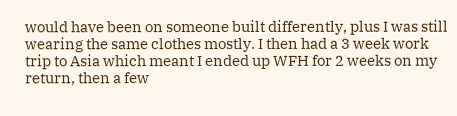would have been on someone built differently, plus I was still wearing the same clothes mostly. I then had a 3 week work trip to Asia which meant I ended up WFH for 2 weeks on my return, then a few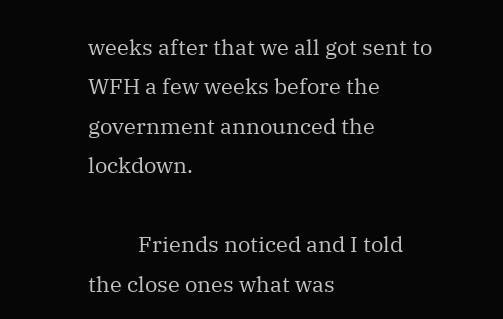weeks after that we all got sent to WFH a few weeks before the government announced the lockdown.

          Friends noticed and I told the close ones what was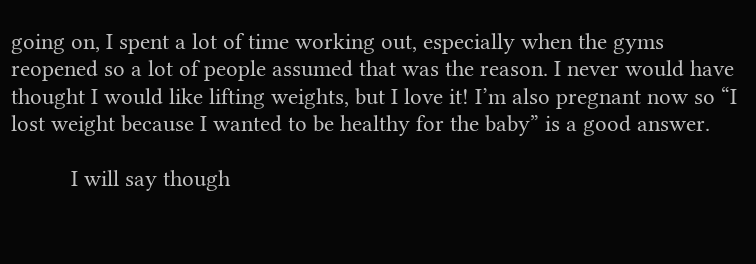going on, I spent a lot of time working out, especially when the gyms reopened so a lot of people assumed that was the reason. I never would have thought I would like lifting weights, but I love it! I’m also pregnant now so “I lost weight because I wanted to be healthy for the baby” is a good answer.

          I will say though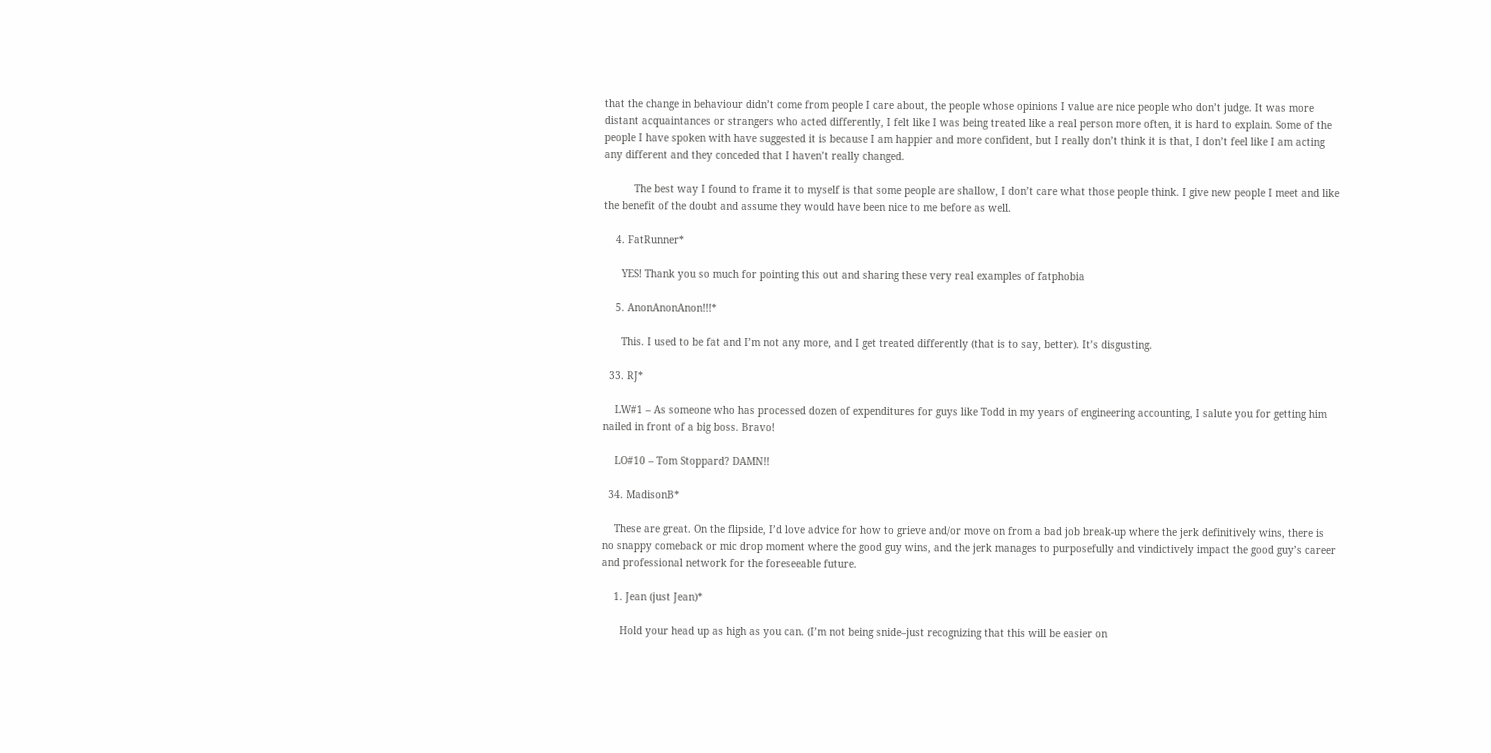that the change in behaviour didn’t come from people I care about, the people whose opinions I value are nice people who don’t judge. It was more distant acquaintances or strangers who acted differently, I felt like I was being treated like a real person more often, it is hard to explain. Some of the people I have spoken with have suggested it is because I am happier and more confident, but I really don’t think it is that, I don’t feel like I am acting any different and they conceded that I haven’t really changed.

          The best way I found to frame it to myself is that some people are shallow, I don’t care what those people think. I give new people I meet and like the benefit of the doubt and assume they would have been nice to me before as well.

    4. FatRunner*

      YES! Thank you so much for pointing this out and sharing these very real examples of fatphobia

    5. AnonAnonAnon!!!*

      This. I used to be fat and I’m not any more, and I get treated differently (that is to say, better). It’s disgusting.

  33. RJ*

    LW#1 – As someone who has processed dozen of expenditures for guys like Todd in my years of engineering accounting, I salute you for getting him nailed in front of a big boss. Bravo!

    LO#10 – Tom Stoppard? DAMN!!

  34. MadisonB*

    These are great. On the flipside, I’d love advice for how to grieve and/or move on from a bad job break-up where the jerk definitively wins, there is no snappy comeback or mic drop moment where the good guy wins, and the jerk manages to purposefully and vindictively impact the good guy’s career and professional network for the foreseeable future.

    1. Jean (just Jean)*

      Hold your head up as high as you can. (I’m not being snide–just recognizing that this will be easier on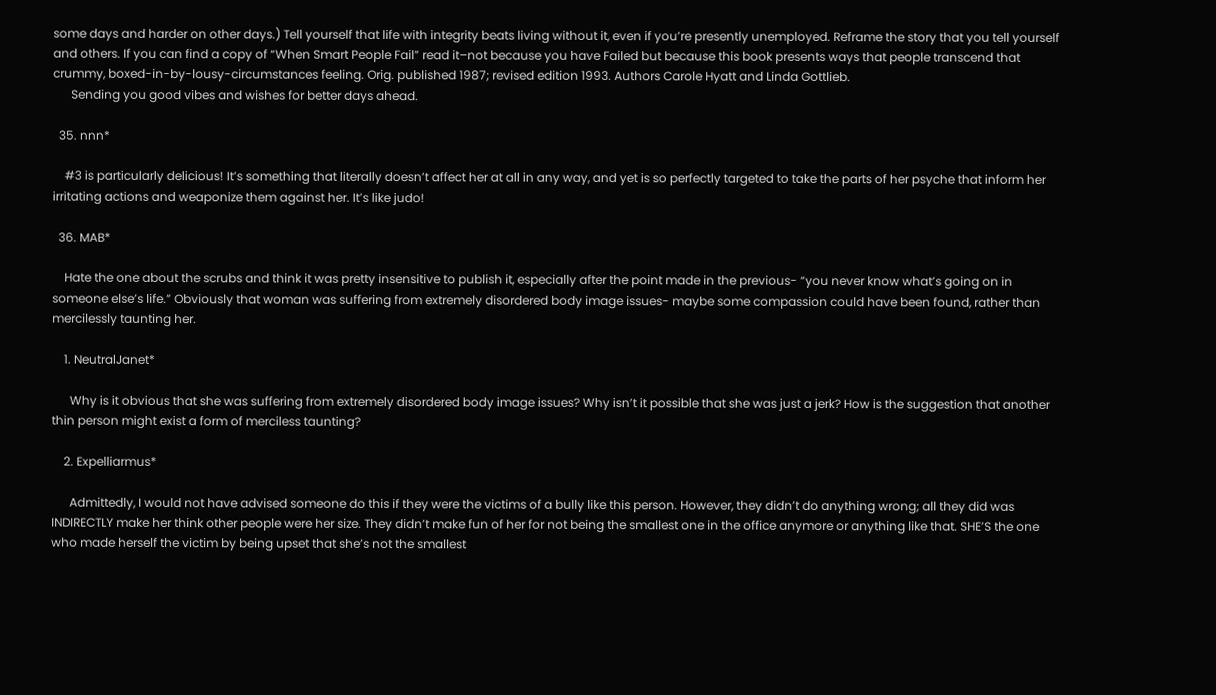some days and harder on other days.) Tell yourself that life with integrity beats living without it, even if you’re presently unemployed. Reframe the story that you tell yourself and others. If you can find a copy of “When Smart People Fail” read it–not because you have Failed but because this book presents ways that people transcend that crummy, boxed-in-by-lousy-circumstances feeling. Orig. published 1987; revised edition 1993. Authors Carole Hyatt and Linda Gottlieb.
      Sending you good vibes and wishes for better days ahead.

  35. nnn*

    #3 is particularly delicious! It’s something that literally doesn’t affect her at all in any way, and yet is so perfectly targeted to take the parts of her psyche that inform her irritating actions and weaponize them against her. It’s like judo!

  36. MAB*

    Hate the one about the scrubs and think it was pretty insensitive to publish it, especially after the point made in the previous- “you never know what’s going on in someone else’s life.” Obviously that woman was suffering from extremely disordered body image issues- maybe some compassion could have been found, rather than mercilessly taunting her.

    1. NeutralJanet*

      Why is it obvious that she was suffering from extremely disordered body image issues? Why isn’t it possible that she was just a jerk? How is the suggestion that another thin person might exist a form of merciless taunting?

    2. Expelliarmus*

      Admittedly, I would not have advised someone do this if they were the victims of a bully like this person. However, they didn’t do anything wrong; all they did was INDIRECTLY make her think other people were her size. They didn’t make fun of her for not being the smallest one in the office anymore or anything like that. SHE’S the one who made herself the victim by being upset that she’s not the smallest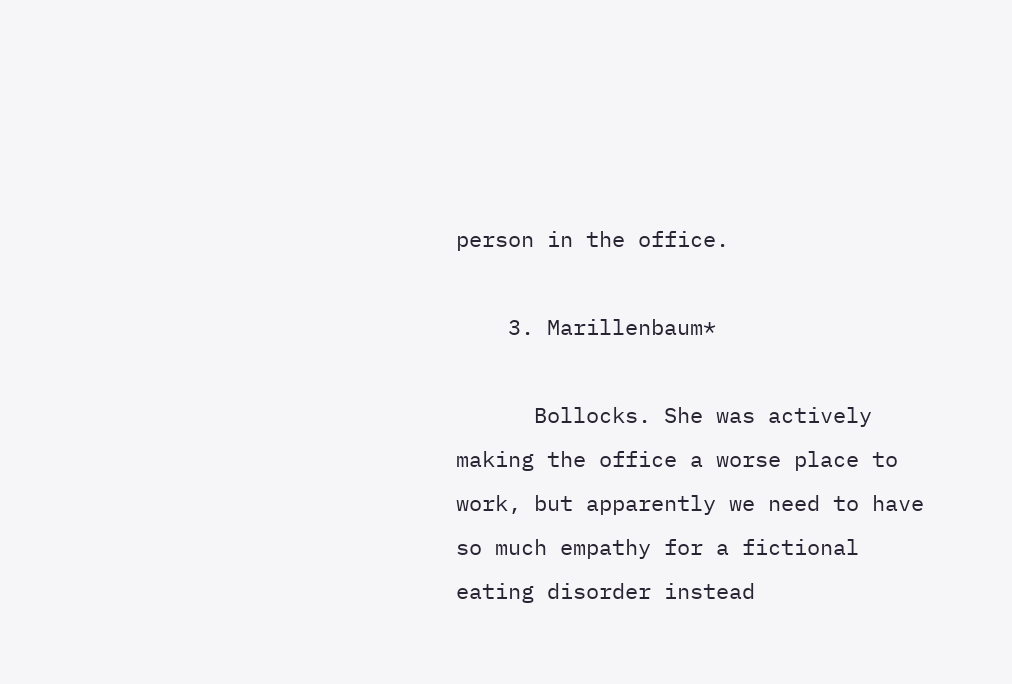person in the office.

    3. Marillenbaum*

      Bollocks. She was actively making the office a worse place to work, but apparently we need to have so much empathy for a fictional eating disorder instead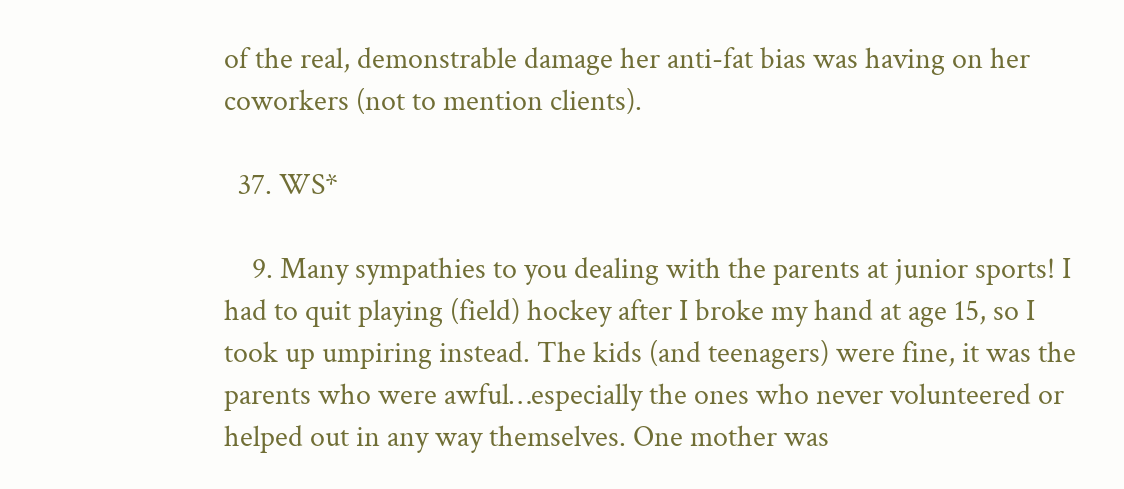of the real, demonstrable damage her anti-fat bias was having on her coworkers (not to mention clients).

  37. WS*

    9. Many sympathies to you dealing with the parents at junior sports! I had to quit playing (field) hockey after I broke my hand at age 15, so I took up umpiring instead. The kids (and teenagers) were fine, it was the parents who were awful…especially the ones who never volunteered or helped out in any way themselves. One mother was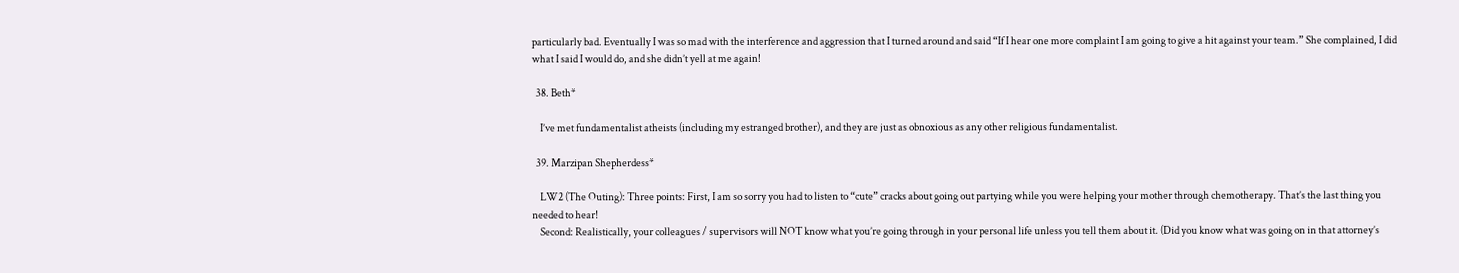particularly bad. Eventually I was so mad with the interference and aggression that I turned around and said “If I hear one more complaint I am going to give a hit against your team.” She complained, I did what I said I would do, and she didn’t yell at me again!

  38. Beth*

    I’ve met fundamentalist atheists (including my estranged brother), and they are just as obnoxious as any other religious fundamentalist.

  39. Marzipan Shepherdess*

    LW2 (The Outing): Three points: First, I am so sorry you had to listen to “cute” cracks about going out partying while you were helping your mother through chemotherapy. That’s the last thing you needed to hear!
    Second: Realistically, your colleagues / supervisors will NOT know what you’re going through in your personal life unless you tell them about it. (Did you know what was going on in that attorney’s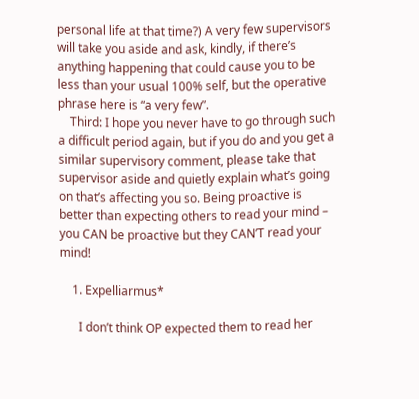personal life at that time?) A very few supervisors will take you aside and ask, kindly, if there’s anything happening that could cause you to be less than your usual 100% self, but the operative phrase here is “a very few”.
    Third: I hope you never have to go through such a difficult period again, but if you do and you get a similar supervisory comment, please take that supervisor aside and quietly explain what’s going on that’s affecting you so. Being proactive is better than expecting others to read your mind – you CAN be proactive but they CAN’T read your mind!

    1. Expelliarmus*

      I don’t think OP expected them to read her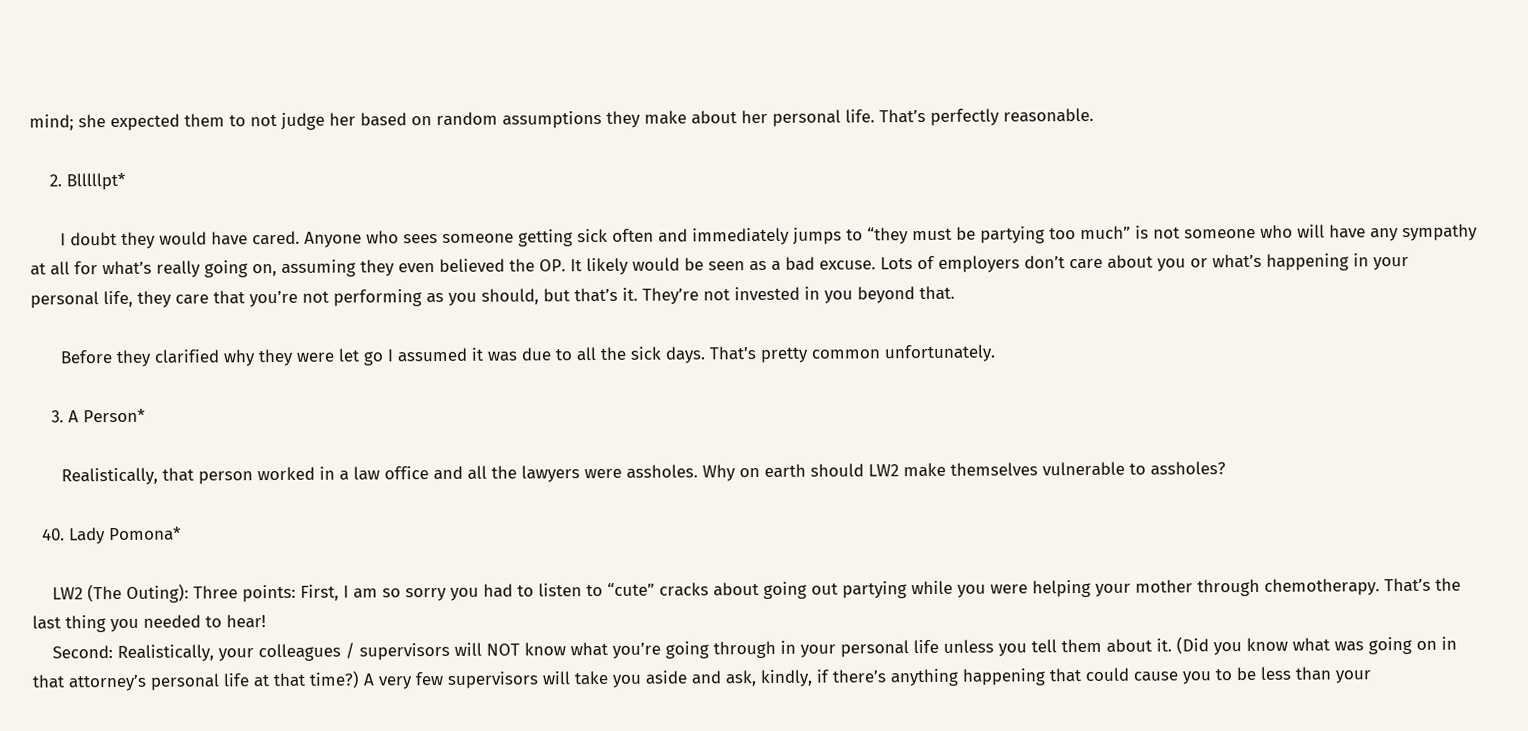mind; she expected them to not judge her based on random assumptions they make about her personal life. That’s perfectly reasonable.

    2. Blllllpt*

      I doubt they would have cared. Anyone who sees someone getting sick often and immediately jumps to “they must be partying too much” is not someone who will have any sympathy at all for what’s really going on, assuming they even believed the OP. It likely would be seen as a bad excuse. Lots of employers don’t care about you or what’s happening in your personal life, they care that you’re not performing as you should, but that’s it. They’re not invested in you beyond that.

      Before they clarified why they were let go I assumed it was due to all the sick days. That’s pretty common unfortunately.

    3. A Person*

      Realistically, that person worked in a law office and all the lawyers were assholes. Why on earth should LW2 make themselves vulnerable to assholes?

  40. Lady Pomona*

    LW2 (The Outing): Three points: First, I am so sorry you had to listen to “cute” cracks about going out partying while you were helping your mother through chemotherapy. That’s the last thing you needed to hear!
    Second: Realistically, your colleagues / supervisors will NOT know what you’re going through in your personal life unless you tell them about it. (Did you know what was going on in that attorney’s personal life at that time?) A very few supervisors will take you aside and ask, kindly, if there’s anything happening that could cause you to be less than your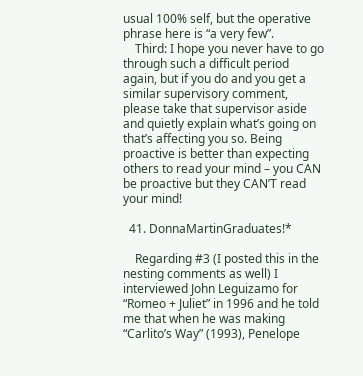usual 100% self, but the operative phrase here is “a very few”.
    Third: I hope you never have to go through such a difficult period again, but if you do and you get a similar supervisory comment, please take that supervisor aside and quietly explain what’s going on that’s affecting you so. Being proactive is better than expecting others to read your mind – you CAN be proactive but they CAN’T read your mind!

  41. DonnaMartinGraduates!*

    Regarding #3 (I posted this in the nesting comments as well) I interviewed John Leguizamo for “Romeo + Juliet” in 1996 and he told me that when he was making “Carlito’s Way” (1993), Penelope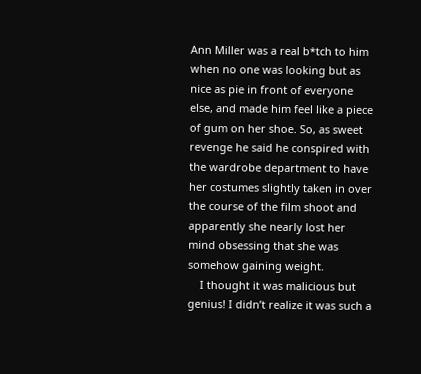Ann Miller was a real b*tch to him when no one was looking but as nice as pie in front of everyone else, and made him feel like a piece of gum on her shoe. So, as sweet revenge he said he conspired with the wardrobe department to have her costumes slightly taken in over the course of the film shoot and apparently she nearly lost her mind obsessing that she was somehow gaining weight.
    I thought it was malicious but genius! I didn’t realize it was such a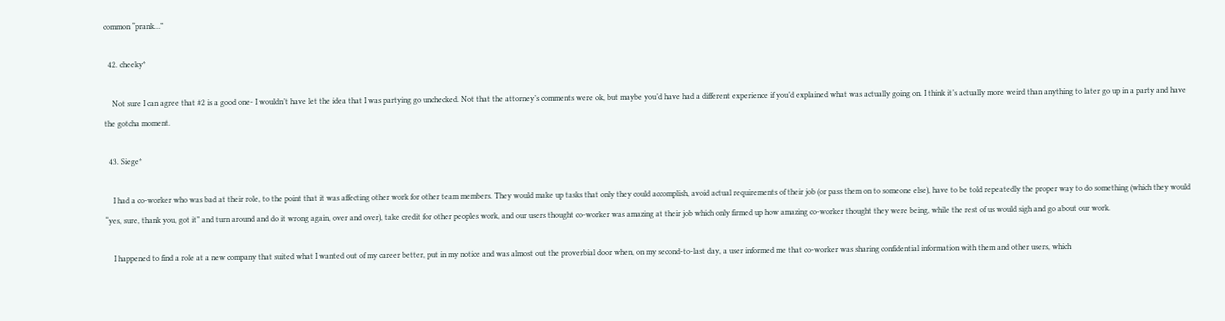common “prank…”

  42. cheeky*

    Not sure I can agree that #2 is a good one- I wouldn’t have let the idea that I was partying go unchecked. Not that the attorney’s comments were ok, but maybe you’d have had a different experience if you’d explained what was actually going on. I think it’s actually more weird than anything to later go up in a party and have the gotcha moment.

  43. Siege*

    I had a co-worker who was bad at their role, to the point that it was affecting other work for other team members. They would make up tasks that only they could accomplish, avoid actual requirements of their job (or pass them on to someone else), have to be told repeatedly the proper way to do something (which they would “yes, sure, thank you, got it” and turn around and do it wrong again, over and over), take credit for other peoples work, and our users thought co-worker was amazing at their job which only firmed up how amazing co-worker thought they were being, while the rest of us would sigh and go about our work.

    I happened to find a role at a new company that suited what I wanted out of my career better, put in my notice and was almost out the proverbial door when, on my second-to-last day, a user informed me that co-worker was sharing confidential information with them and other users, which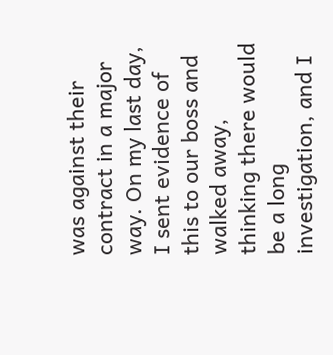was against their contract in a major way. On my last day, I sent evidence of this to our boss and walked away, thinking there would be a long investigation, and I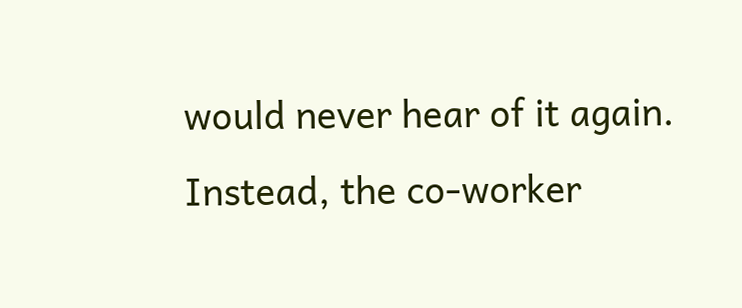would never hear of it again. Instead, the co-worker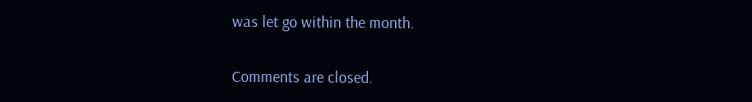was let go within the month.

Comments are closed.